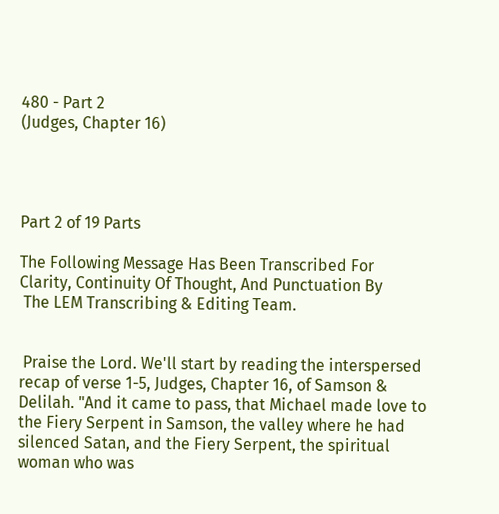480 - Part 2
(Judges, Chapter 16)




Part 2 of 19 Parts

The Following Message Has Been Transcribed For
Clarity, Continuity Of Thought, And Punctuation By
 The LEM Transcribing & Editing Team.


 Praise the Lord. We'll start by reading the interspersed recap of verse 1-5, Judges, Chapter 16, of Samson & Delilah. "And it came to pass, that Michael made love to the Fiery Serpent in Samson, the valley where he had silenced Satan, and the Fiery Serpent, the spiritual woman who was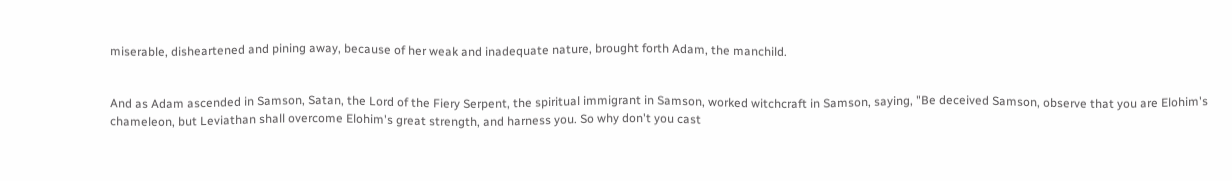miserable, disheartened and pining away, because of her weak and inadequate nature, brought forth Adam, the manchild.


And as Adam ascended in Samson, Satan, the Lord of the Fiery Serpent, the spiritual immigrant in Samson, worked witchcraft in Samson, saying, "Be deceived Samson, observe that you are Elohim's chameleon, but Leviathan shall overcome Elohim's great strength, and harness you. So why don't you cast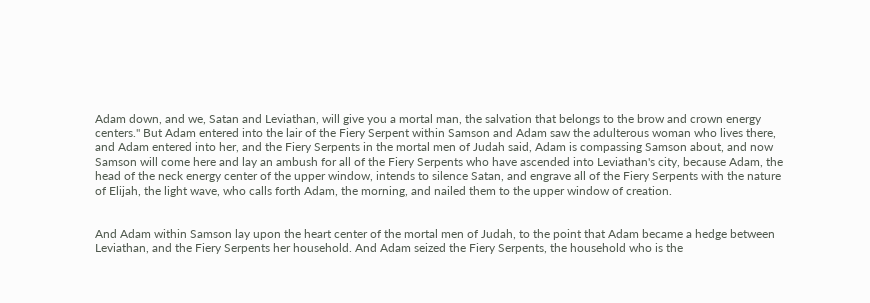Adam down, and we, Satan and Leviathan, will give you a mortal man, the salvation that belongs to the brow and crown energy centers." But Adam entered into the lair of the Fiery Serpent within Samson and Adam saw the adulterous woman who lives there, and Adam entered into her, and the Fiery Serpents in the mortal men of Judah said, Adam is compassing Samson about, and now Samson will come here and lay an ambush for all of the Fiery Serpents who have ascended into Leviathan's city, because Adam, the head of the neck energy center of the upper window, intends to silence Satan, and engrave all of the Fiery Serpents with the nature of Elijah, the light wave, who calls forth Adam, the morning, and nailed them to the upper window of creation.


And Adam within Samson lay upon the heart center of the mortal men of Judah, to the point that Adam became a hedge between Leviathan, and the Fiery Serpents her household. And Adam seized the Fiery Serpents, the household who is the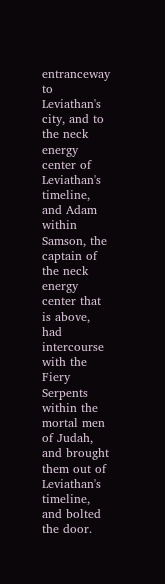entranceway to Leviathan's city, and to the neck energy center of Leviathan's timeline, and Adam within Samson, the captain of the neck energy center that is above, had intercourse with the Fiery Serpents within the mortal men of Judah, and brought them out of Leviathan's timeline, and bolted the door.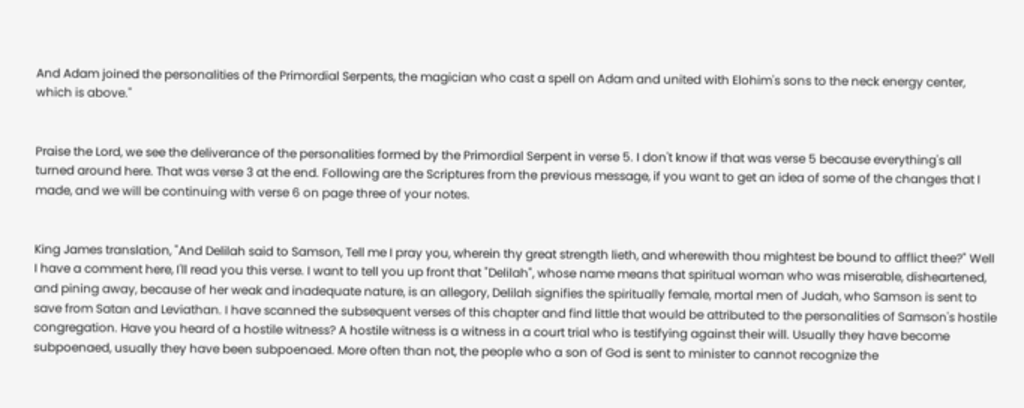And Adam joined the personalities of the Primordial Serpents, the magician who cast a spell on Adam and united with Elohim's sons to the neck energy center, which is above."


Praise the Lord, we see the deliverance of the personalities formed by the Primordial Serpent in verse 5. I don't know if that was verse 5 because everything's all turned around here. That was verse 3 at the end. Following are the Scriptures from the previous message, if you want to get an idea of some of the changes that I made, and we will be continuing with verse 6 on page three of your notes.


King James translation, "And Delilah said to Samson, Tell me I pray you, wherein thy great strength lieth, and wherewith thou mightest be bound to afflict thee?" Well I have a comment here, I'll read you this verse. I want to tell you up front that "Delilah", whose name means that spiritual woman who was miserable, disheartened, and pining away, because of her weak and inadequate nature, is an allegory, Delilah signifies the spiritually female, mortal men of Judah, who Samson is sent to save from Satan and Leviathan. I have scanned the subsequent verses of this chapter and find little that would be attributed to the personalities of Samson's hostile congregation. Have you heard of a hostile witness? A hostile witness is a witness in a court trial who is testifying against their will. Usually they have become subpoenaed, usually they have been subpoenaed. More often than not, the people who a son of God is sent to minister to cannot recognize the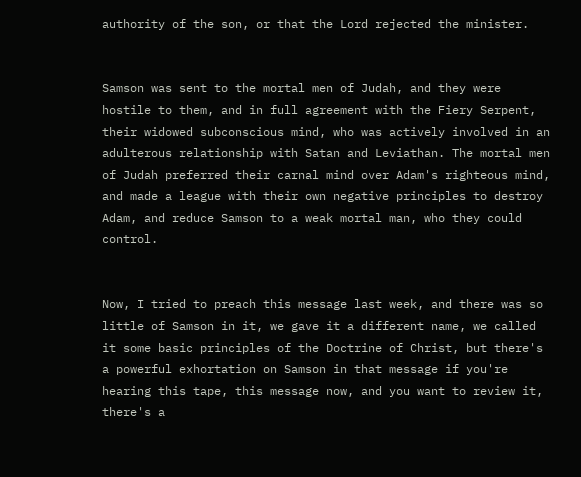authority of the son, or that the Lord rejected the minister.


Samson was sent to the mortal men of Judah, and they were hostile to them, and in full agreement with the Fiery Serpent, their widowed subconscious mind, who was actively involved in an adulterous relationship with Satan and Leviathan. The mortal men of Judah preferred their carnal mind over Adam's righteous mind, and made a league with their own negative principles to destroy Adam, and reduce Samson to a weak mortal man, who they could control.


Now, I tried to preach this message last week, and there was so little of Samson in it, we gave it a different name, we called it some basic principles of the Doctrine of Christ, but there's a powerful exhortation on Samson in that message if you're hearing this tape, this message now, and you want to review it, there's a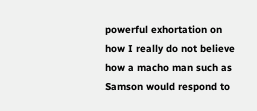powerful exhortation on how I really do not believe how a macho man such as Samson would respond to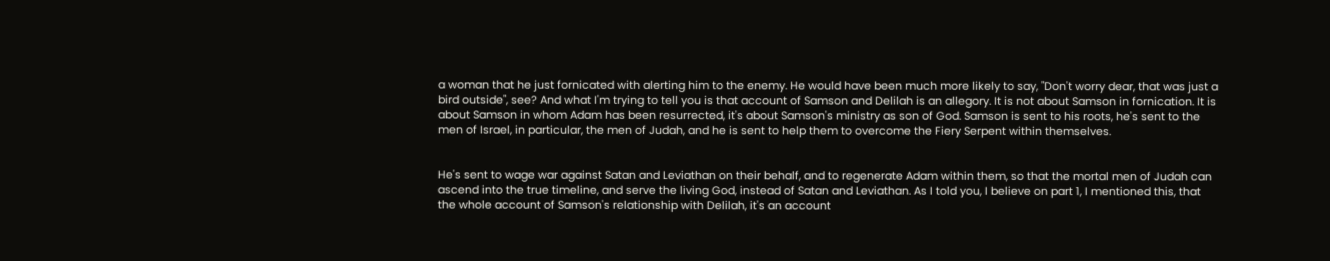a woman that he just fornicated with alerting him to the enemy. He would have been much more likely to say, "Don't worry dear, that was just a bird outside", see? And what I'm trying to tell you is that account of Samson and Delilah is an allegory. It is not about Samson in fornication. It is about Samson in whom Adam has been resurrected, it's about Samson's ministry as son of God. Samson is sent to his roots, he's sent to the men of Israel, in particular, the men of Judah, and he is sent to help them to overcome the Fiery Serpent within themselves.


He's sent to wage war against Satan and Leviathan on their behalf, and to regenerate Adam within them, so that the mortal men of Judah can ascend into the true timeline, and serve the living God, instead of Satan and Leviathan. As I told you, I believe on part 1, I mentioned this, that the whole account of Samson's relationship with Delilah, it's an account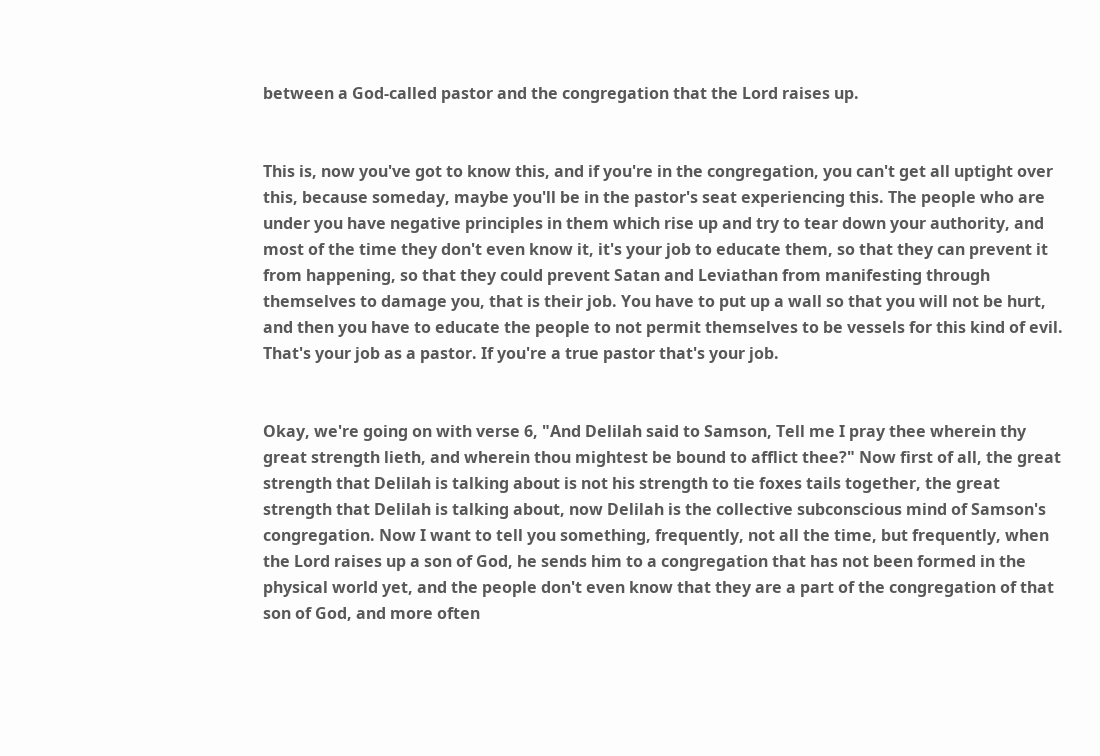between a God-called pastor and the congregation that the Lord raises up.


This is, now you've got to know this, and if you're in the congregation, you can't get all uptight over this, because someday, maybe you'll be in the pastor's seat experiencing this. The people who are under you have negative principles in them which rise up and try to tear down your authority, and most of the time they don't even know it, it's your job to educate them, so that they can prevent it from happening, so that they could prevent Satan and Leviathan from manifesting through themselves to damage you, that is their job. You have to put up a wall so that you will not be hurt, and then you have to educate the people to not permit themselves to be vessels for this kind of evil. That's your job as a pastor. If you're a true pastor that's your job.


Okay, we're going on with verse 6, "And Delilah said to Samson, Tell me I pray thee wherein thy great strength lieth, and wherein thou mightest be bound to afflict thee?" Now first of all, the great strength that Delilah is talking about is not his strength to tie foxes tails together, the great strength that Delilah is talking about, now Delilah is the collective subconscious mind of Samson's congregation. Now I want to tell you something, frequently, not all the time, but frequently, when the Lord raises up a son of God, he sends him to a congregation that has not been formed in the physical world yet, and the people don't even know that they are a part of the congregation of that son of God, and more often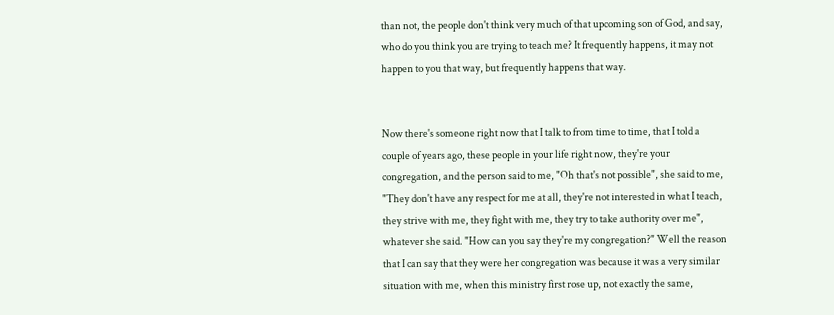than not, the people don't think very much of that upcoming son of God, and say, who do you think you are trying to teach me? It frequently happens, it may not happen to you that way, but frequently happens that way.


Now there's someone right now that I talk to from time to time, that I told a couple of years ago, these people in your life right now, they're your congregation, and the person said to me, "Oh that's not possible", she said to me, "They don't have any respect for me at all, they're not interested in what I teach, they strive with me, they fight with me, they try to take authority over me", whatever she said. "How can you say they're my congregation?" Well the reason that I can say that they were her congregation was because it was a very similar situation with me, when this ministry first rose up, not exactly the same,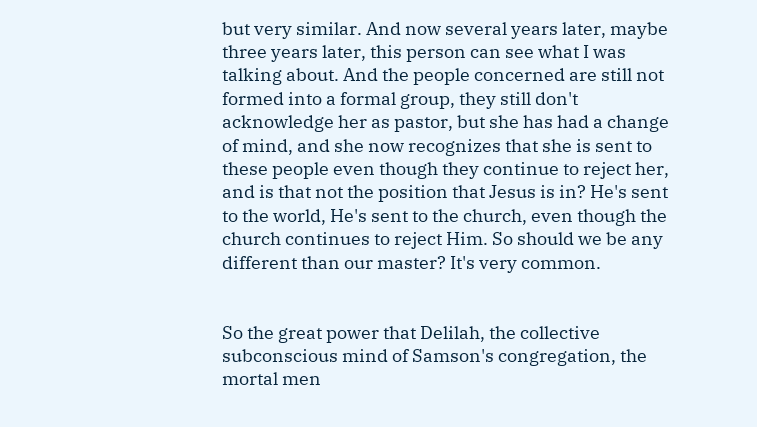but very similar. And now several years later, maybe three years later, this person can see what I was talking about. And the people concerned are still not formed into a formal group, they still don't acknowledge her as pastor, but she has had a change of mind, and she now recognizes that she is sent to these people even though they continue to reject her, and is that not the position that Jesus is in? He's sent to the world, He's sent to the church, even though the church continues to reject Him. So should we be any different than our master? It's very common.


So the great power that Delilah, the collective subconscious mind of Samson's congregation, the mortal men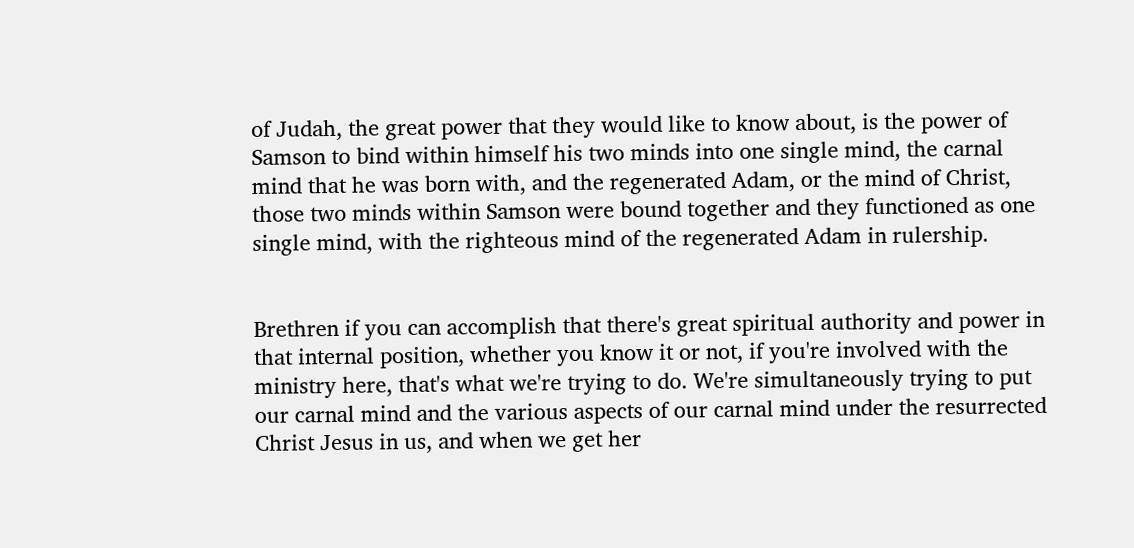of Judah, the great power that they would like to know about, is the power of Samson to bind within himself his two minds into one single mind, the carnal mind that he was born with, and the regenerated Adam, or the mind of Christ, those two minds within Samson were bound together and they functioned as one single mind, with the righteous mind of the regenerated Adam in rulership.


Brethren if you can accomplish that there's great spiritual authority and power in that internal position, whether you know it or not, if you're involved with the ministry here, that's what we're trying to do. We're simultaneously trying to put our carnal mind and the various aspects of our carnal mind under the resurrected Christ Jesus in us, and when we get her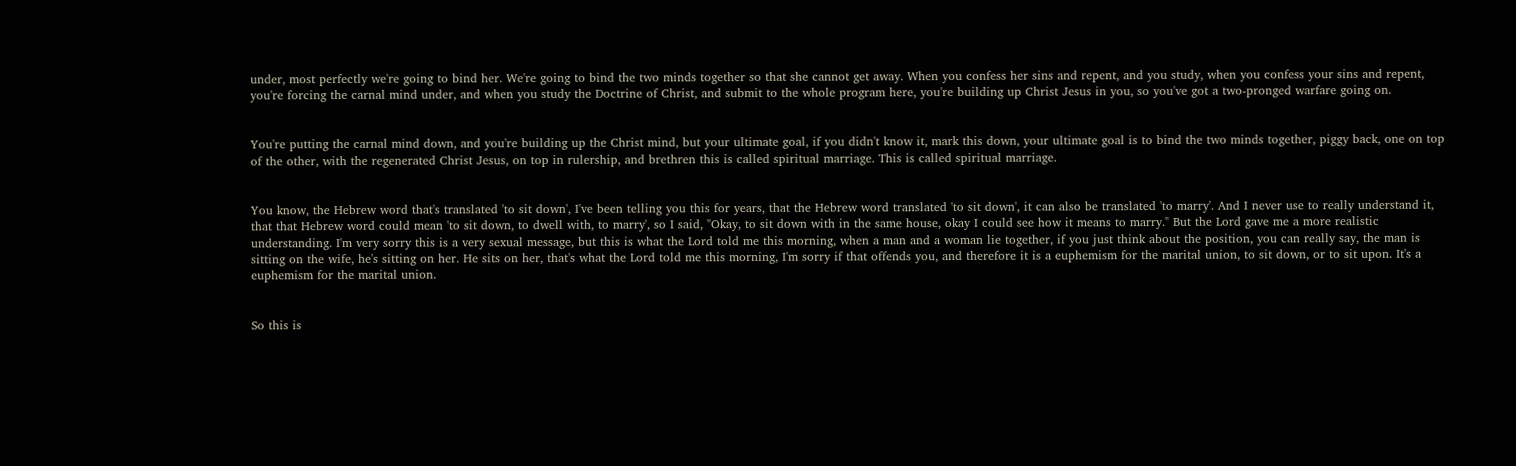under, most perfectly we're going to bind her. We're going to bind the two minds together so that she cannot get away. When you confess her sins and repent, and you study, when you confess your sins and repent, you're forcing the carnal mind under, and when you study the Doctrine of Christ, and submit to the whole program here, you're building up Christ Jesus in you, so you've got a two-pronged warfare going on.


You're putting the carnal mind down, and you're building up the Christ mind, but your ultimate goal, if you didn't know it, mark this down, your ultimate goal is to bind the two minds together, piggy back, one on top of the other, with the regenerated Christ Jesus, on top in rulership, and brethren this is called spiritual marriage. This is called spiritual marriage.


You know, the Hebrew word that's translated 'to sit down', I've been telling you this for years, that the Hebrew word translated 'to sit down', it can also be translated 'to marry'. And I never use to really understand it, that that Hebrew word could mean 'to sit down, to dwell with, to marry', so I said, "Okay, to sit down with in the same house, okay I could see how it means to marry." But the Lord gave me a more realistic understanding. I'm very sorry this is a very sexual message, but this is what the Lord told me this morning, when a man and a woman lie together, if you just think about the position, you can really say, the man is sitting on the wife, he's sitting on her. He sits on her, that's what the Lord told me this morning, I'm sorry if that offends you, and therefore it is a euphemism for the marital union, to sit down, or to sit upon. It's a euphemism for the marital union.


So this is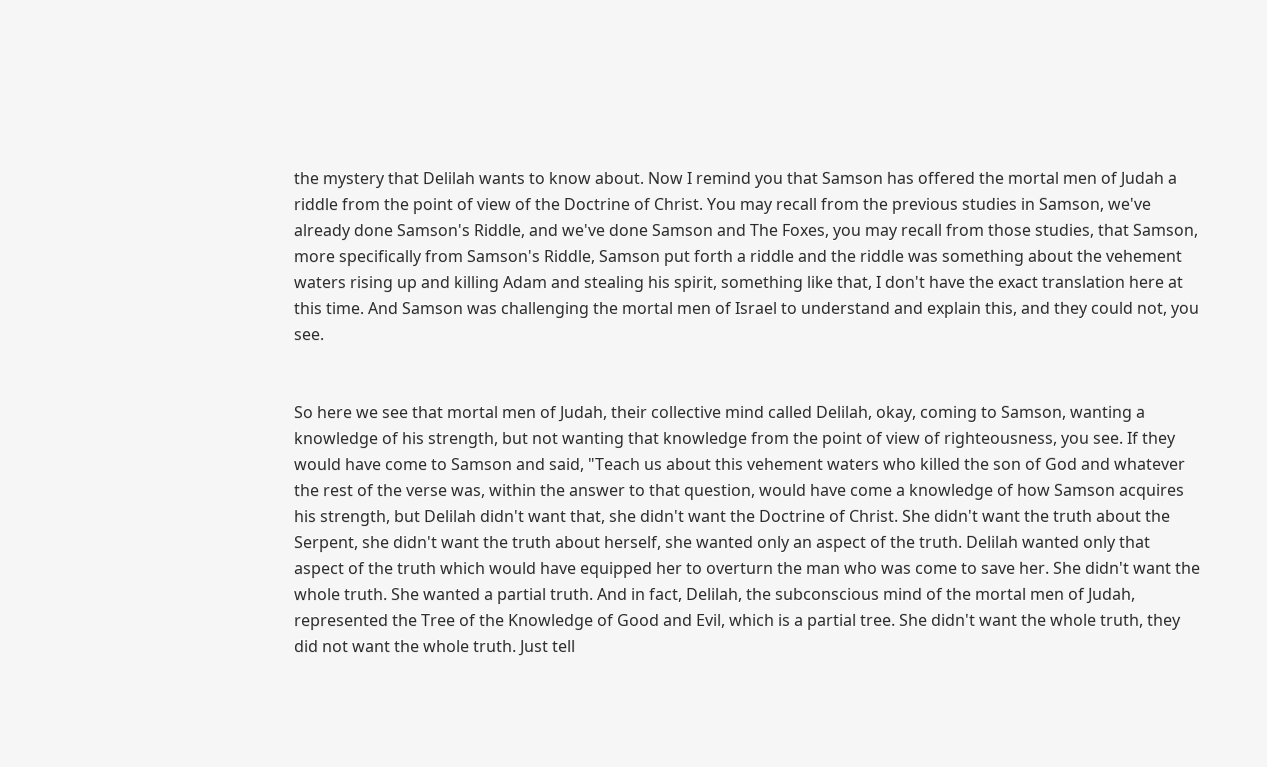the mystery that Delilah wants to know about. Now I remind you that Samson has offered the mortal men of Judah a riddle from the point of view of the Doctrine of Christ. You may recall from the previous studies in Samson, we've already done Samson's Riddle, and we've done Samson and The Foxes, you may recall from those studies, that Samson, more specifically from Samson's Riddle, Samson put forth a riddle and the riddle was something about the vehement waters rising up and killing Adam and stealing his spirit, something like that, I don't have the exact translation here at this time. And Samson was challenging the mortal men of Israel to understand and explain this, and they could not, you see.


So here we see that mortal men of Judah, their collective mind called Delilah, okay, coming to Samson, wanting a knowledge of his strength, but not wanting that knowledge from the point of view of righteousness, you see. If they would have come to Samson and said, "Teach us about this vehement waters who killed the son of God and whatever the rest of the verse was, within the answer to that question, would have come a knowledge of how Samson acquires his strength, but Delilah didn't want that, she didn't want the Doctrine of Christ. She didn't want the truth about the Serpent, she didn't want the truth about herself, she wanted only an aspect of the truth. Delilah wanted only that aspect of the truth which would have equipped her to overturn the man who was come to save her. She didn't want the whole truth. She wanted a partial truth. And in fact, Delilah, the subconscious mind of the mortal men of Judah, represented the Tree of the Knowledge of Good and Evil, which is a partial tree. She didn't want the whole truth, they did not want the whole truth. Just tell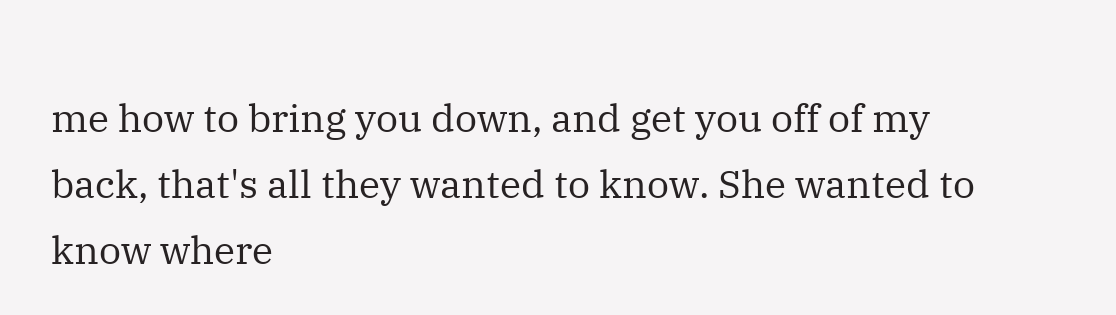me how to bring you down, and get you off of my back, that's all they wanted to know. She wanted to know where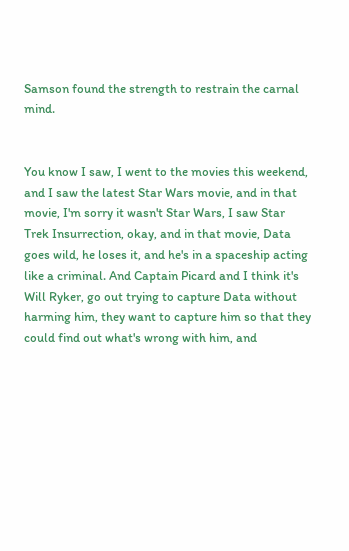Samson found the strength to restrain the carnal mind.


You know I saw, I went to the movies this weekend, and I saw the latest Star Wars movie, and in that movie, I'm sorry it wasn't Star Wars, I saw Star Trek Insurrection, okay, and in that movie, Data goes wild, he loses it, and he's in a spaceship acting like a criminal. And Captain Picard and I think it's Will Ryker, go out trying to capture Data without harming him, they want to capture him so that they could find out what's wrong with him, and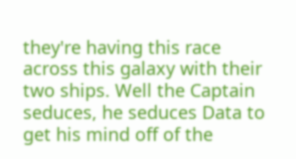they're having this race across this galaxy with their two ships. Well the Captain seduces, he seduces Data to get his mind off of the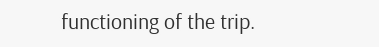functioning of the trip.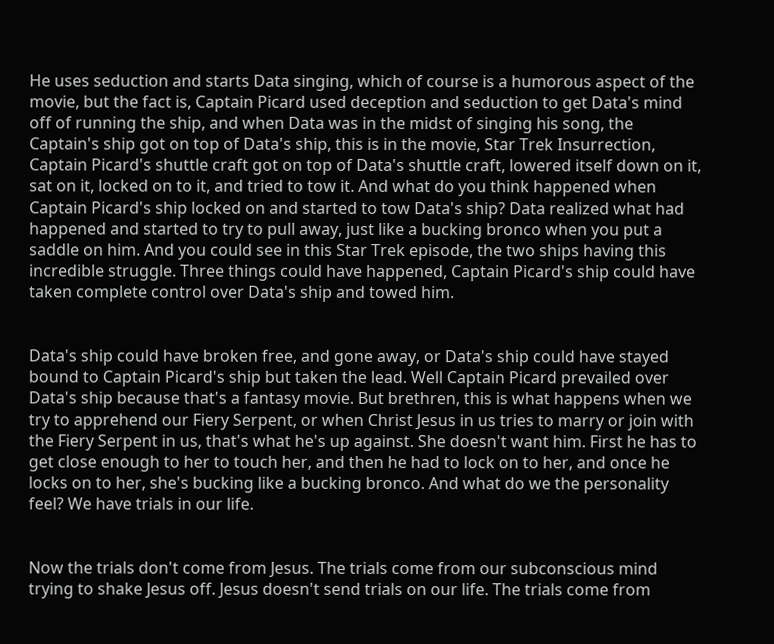He uses seduction and starts Data singing, which of course is a humorous aspect of the movie, but the fact is, Captain Picard used deception and seduction to get Data's mind off of running the ship, and when Data was in the midst of singing his song, the Captain's ship got on top of Data's ship, this is in the movie, Star Trek Insurrection, Captain Picard's shuttle craft got on top of Data's shuttle craft, lowered itself down on it, sat on it, locked on to it, and tried to tow it. And what do you think happened when Captain Picard's ship locked on and started to tow Data's ship? Data realized what had happened and started to try to pull away, just like a bucking bronco when you put a saddle on him. And you could see in this Star Trek episode, the two ships having this incredible struggle. Three things could have happened, Captain Picard's ship could have taken complete control over Data's ship and towed him.


Data's ship could have broken free, and gone away, or Data's ship could have stayed bound to Captain Picard's ship but taken the lead. Well Captain Picard prevailed over Data's ship because that's a fantasy movie. But brethren, this is what happens when we try to apprehend our Fiery Serpent, or when Christ Jesus in us tries to marry or join with the Fiery Serpent in us, that's what he's up against. She doesn't want him. First he has to get close enough to her to touch her, and then he had to lock on to her, and once he locks on to her, she's bucking like a bucking bronco. And what do we the personality feel? We have trials in our life.


Now the trials don't come from Jesus. The trials come from our subconscious mind trying to shake Jesus off. Jesus doesn't send trials on our life. The trials come from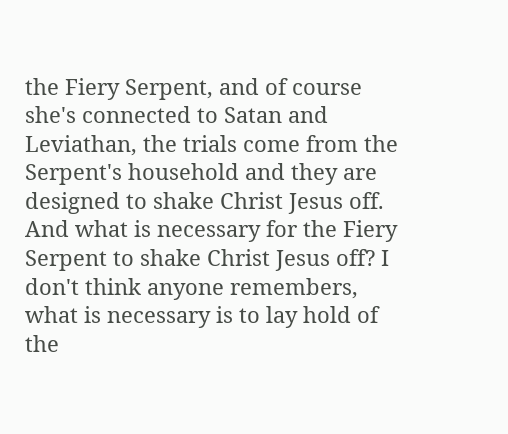the Fiery Serpent, and of course she's connected to Satan and Leviathan, the trials come from the Serpent's household and they are designed to shake Christ Jesus off. And what is necessary for the Fiery Serpent to shake Christ Jesus off? I don't think anyone remembers, what is necessary is to lay hold of the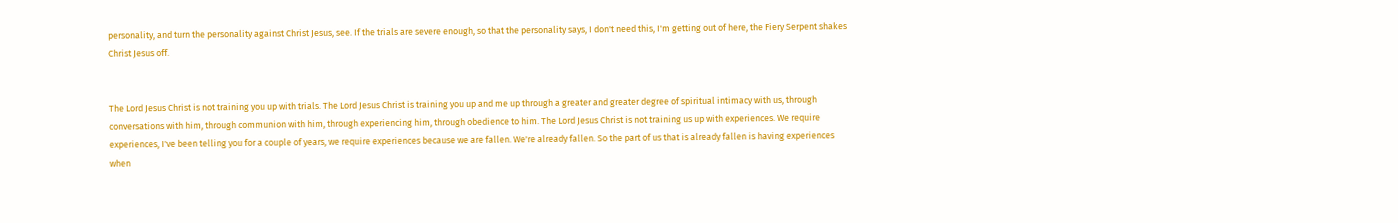personality, and turn the personality against Christ Jesus, see. If the trials are severe enough, so that the personality says, I don't need this, I'm getting out of here, the Fiery Serpent shakes Christ Jesus off.


The Lord Jesus Christ is not training you up with trials. The Lord Jesus Christ is training you up and me up through a greater and greater degree of spiritual intimacy with us, through conversations with him, through communion with him, through experiencing him, through obedience to him. The Lord Jesus Christ is not training us up with experiences. We require experiences, I've been telling you for a couple of years, we require experiences because we are fallen. We're already fallen. So the part of us that is already fallen is having experiences when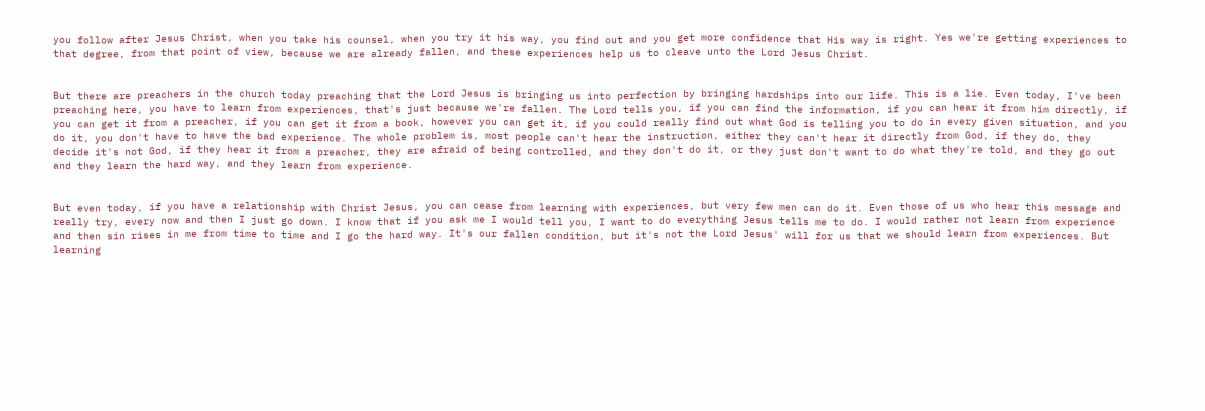you follow after Jesus Christ, when you take his counsel, when you try it his way, you find out and you get more confidence that His way is right. Yes we're getting experiences to that degree, from that point of view, because we are already fallen, and these experiences help us to cleave unto the Lord Jesus Christ.


But there are preachers in the church today preaching that the Lord Jesus is bringing us into perfection by bringing hardships into our life. This is a lie. Even today, I've been preaching here, you have to learn from experiences, that's just because we're fallen. The Lord tells you, if you can find the information, if you can hear it from him directly, if you can get it from a preacher, if you can get it from a book, however you can get it, if you could really find out what God is telling you to do in every given situation, and you do it, you don't have to have the bad experience. The whole problem is, most people can't hear the instruction, either they can't hear it directly from God, if they do, they decide it's not God, if they hear it from a preacher, they are afraid of being controlled, and they don't do it, or they just don't want to do what they're told, and they go out and they learn the hard way, and they learn from experience.


But even today, if you have a relationship with Christ Jesus, you can cease from learning with experiences, but very few men can do it. Even those of us who hear this message and really try, every now and then I just go down. I know that if you ask me I would tell you, I want to do everything Jesus tells me to do. I would rather not learn from experience and then sin rises in me from time to time and I go the hard way. It's our fallen condition, but it's not the Lord Jesus' will for us that we should learn from experiences. But learning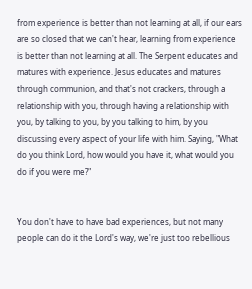from experience is better than not learning at all, if our ears are so closed that we can't hear, learning from experience is better than not learning at all. The Serpent educates and matures with experience. Jesus educates and matures through communion, and that's not crackers, through a relationship with you, through having a relationship with you, by talking to you, by you talking to him, by you discussing every aspect of your life with him. Saying, "What do you think Lord, how would you have it, what would you do if you were me?"


You don't have to have bad experiences, but not many people can do it the Lord's way, we're just too rebellious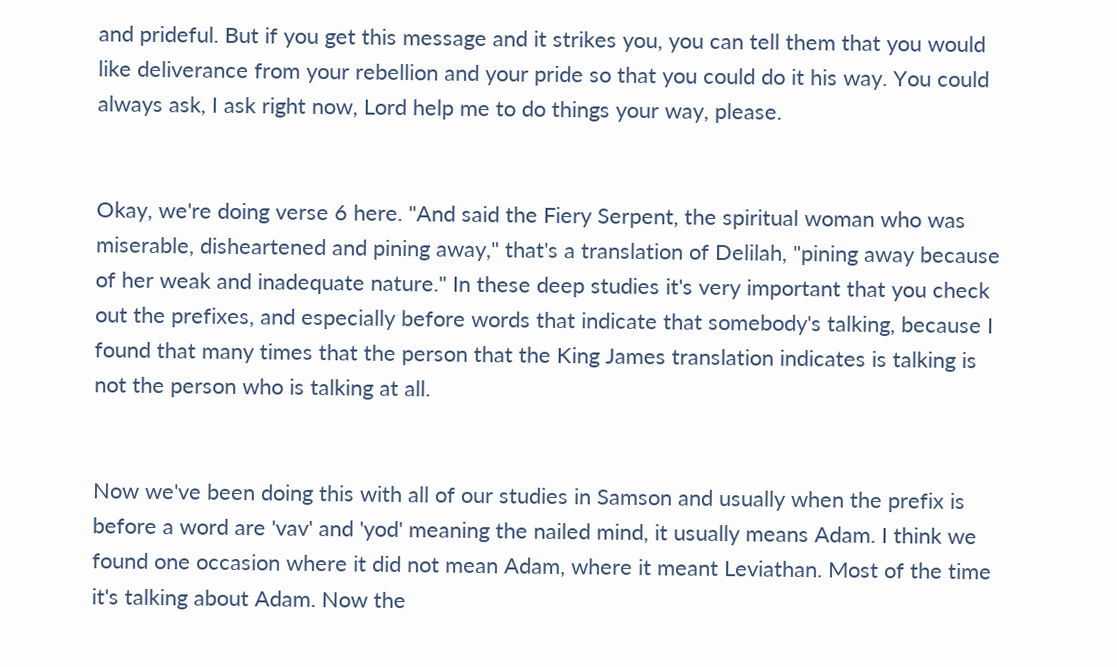and prideful. But if you get this message and it strikes you, you can tell them that you would like deliverance from your rebellion and your pride so that you could do it his way. You could always ask, I ask right now, Lord help me to do things your way, please.


Okay, we're doing verse 6 here. "And said the Fiery Serpent, the spiritual woman who was miserable, disheartened and pining away," that's a translation of Delilah, "pining away because of her weak and inadequate nature." In these deep studies it's very important that you check out the prefixes, and especially before words that indicate that somebody's talking, because I found that many times that the person that the King James translation indicates is talking is not the person who is talking at all.


Now we've been doing this with all of our studies in Samson and usually when the prefix is before a word are 'vav' and 'yod' meaning the nailed mind, it usually means Adam. I think we found one occasion where it did not mean Adam, where it meant Leviathan. Most of the time it's talking about Adam. Now the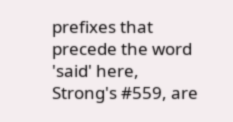prefixes that precede the word 'said' here, Strong's #559, are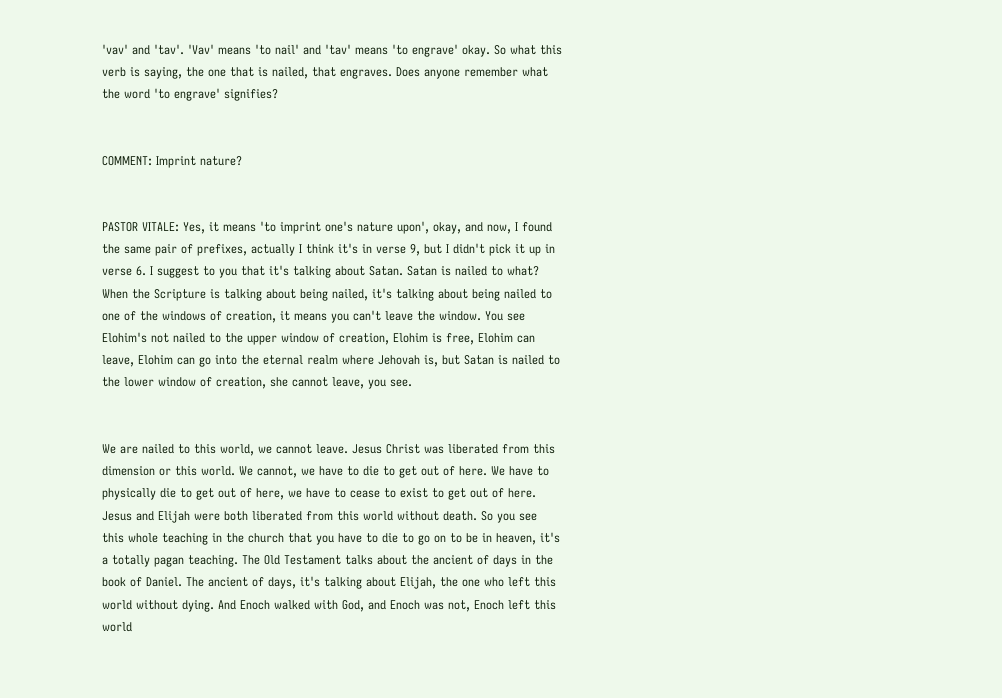'vav' and 'tav'. 'Vav' means 'to nail' and 'tav' means 'to engrave' okay. So what this verb is saying, the one that is nailed, that engraves. Does anyone remember what the word 'to engrave' signifies?


COMMENT: Imprint nature?


PASTOR VITALE: Yes, it means 'to imprint one's nature upon', okay, and now, I found the same pair of prefixes, actually I think it's in verse 9, but I didn't pick it up in verse 6. I suggest to you that it's talking about Satan. Satan is nailed to what? When the Scripture is talking about being nailed, it's talking about being nailed to one of the windows of creation, it means you can't leave the window. You see Elohim's not nailed to the upper window of creation, Elohim is free, Elohim can leave, Elohim can go into the eternal realm where Jehovah is, but Satan is nailed to the lower window of creation, she cannot leave, you see.


We are nailed to this world, we cannot leave. Jesus Christ was liberated from this dimension or this world. We cannot, we have to die to get out of here. We have to physically die to get out of here, we have to cease to exist to get out of here. Jesus and Elijah were both liberated from this world without death. So you see this whole teaching in the church that you have to die to go on to be in heaven, it's a totally pagan teaching. The Old Testament talks about the ancient of days in the book of Daniel. The ancient of days, it's talking about Elijah, the one who left this world without dying. And Enoch walked with God, and Enoch was not, Enoch left this world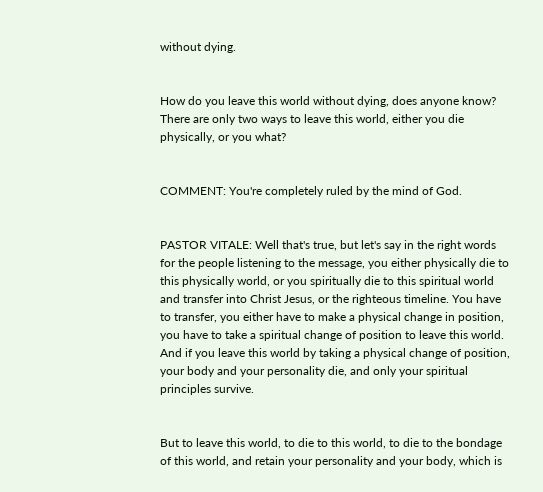without dying.


How do you leave this world without dying, does anyone know? There are only two ways to leave this world, either you die physically, or you what?


COMMENT: You're completely ruled by the mind of God.


PASTOR VITALE: Well that's true, but let's say in the right words for the people listening to the message, you either physically die to this physically world, or you spiritually die to this spiritual world and transfer into Christ Jesus, or the righteous timeline. You have to transfer, you either have to make a physical change in position, you have to take a spiritual change of position to leave this world. And if you leave this world by taking a physical change of position, your body and your personality die, and only your spiritual principles survive.


But to leave this world, to die to this world, to die to the bondage of this world, and retain your personality and your body, which is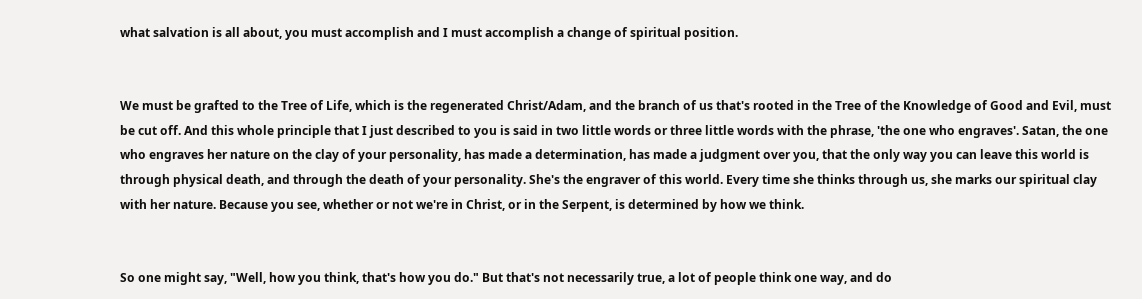what salvation is all about, you must accomplish and I must accomplish a change of spiritual position.


We must be grafted to the Tree of Life, which is the regenerated Christ/Adam, and the branch of us that's rooted in the Tree of the Knowledge of Good and Evil, must be cut off. And this whole principle that I just described to you is said in two little words or three little words with the phrase, 'the one who engraves'. Satan, the one who engraves her nature on the clay of your personality, has made a determination, has made a judgment over you, that the only way you can leave this world is through physical death, and through the death of your personality. She's the engraver of this world. Every time she thinks through us, she marks our spiritual clay with her nature. Because you see, whether or not we're in Christ, or in the Serpent, is determined by how we think.


So one might say, "Well, how you think, that's how you do." But that's not necessarily true, a lot of people think one way, and do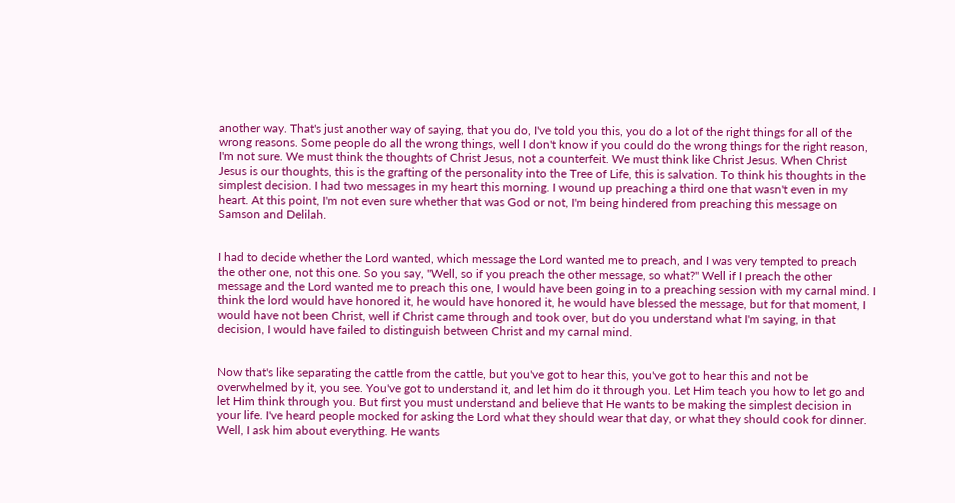another way. That's just another way of saying, that you do, I've told you this, you do a lot of the right things for all of the wrong reasons. Some people do all the wrong things, well I don't know if you could do the wrong things for the right reason, I'm not sure. We must think the thoughts of Christ Jesus, not a counterfeit. We must think like Christ Jesus. When Christ Jesus is our thoughts, this is the grafting of the personality into the Tree of Life, this is salvation. To think his thoughts in the simplest decision. I had two messages in my heart this morning. I wound up preaching a third one that wasn't even in my heart. At this point, I'm not even sure whether that was God or not, I'm being hindered from preaching this message on Samson and Delilah.


I had to decide whether the Lord wanted, which message the Lord wanted me to preach, and I was very tempted to preach the other one, not this one. So you say, "Well, so if you preach the other message, so what?" Well if I preach the other message and the Lord wanted me to preach this one, I would have been going in to a preaching session with my carnal mind. I think the lord would have honored it, he would have honored it, he would have blessed the message, but for that moment, I would have not been Christ, well if Christ came through and took over, but do you understand what I'm saying, in that decision, I would have failed to distinguish between Christ and my carnal mind.


Now that's like separating the cattle from the cattle, but you've got to hear this, you've got to hear this and not be overwhelmed by it, you see. You've got to understand it, and let him do it through you. Let Him teach you how to let go and let Him think through you. But first you must understand and believe that He wants to be making the simplest decision in your life. I've heard people mocked for asking the Lord what they should wear that day, or what they should cook for dinner. Well, I ask him about everything. He wants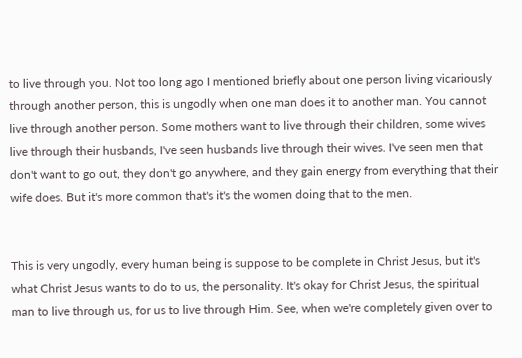to live through you. Not too long ago I mentioned briefly about one person living vicariously through another person, this is ungodly when one man does it to another man. You cannot live through another person. Some mothers want to live through their children, some wives live through their husbands, I've seen husbands live through their wives. I've seen men that don't want to go out, they don't go anywhere, and they gain energy from everything that their wife does. But it's more common that's it's the women doing that to the men.


This is very ungodly, every human being is suppose to be complete in Christ Jesus, but it's what Christ Jesus wants to do to us, the personality. It's okay for Christ Jesus, the spiritual man to live through us, for us to live through Him. See, when we're completely given over to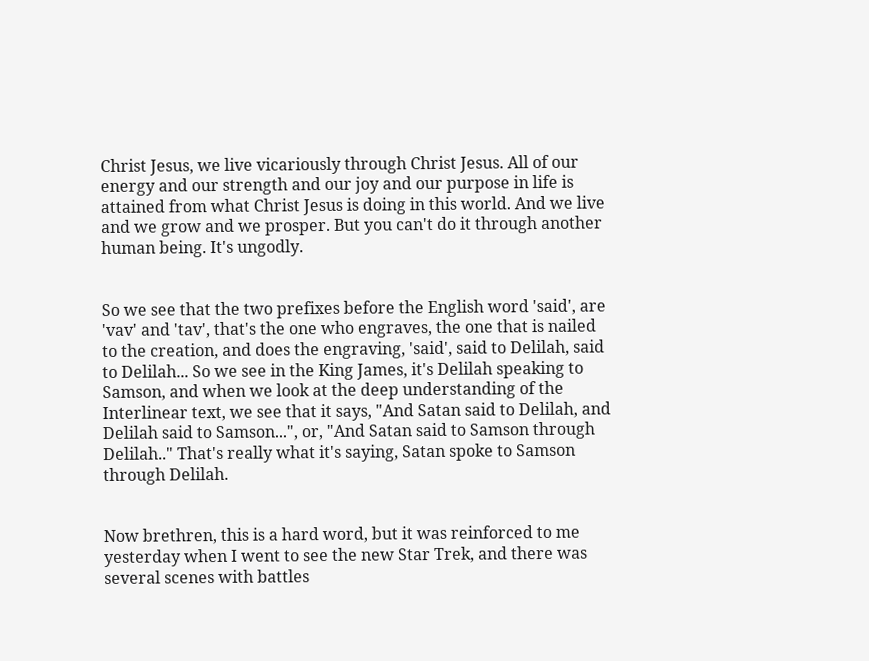Christ Jesus, we live vicariously through Christ Jesus. All of our energy and our strength and our joy and our purpose in life is attained from what Christ Jesus is doing in this world. And we live and we grow and we prosper. But you can't do it through another human being. It's ungodly.


So we see that the two prefixes before the English word 'said', are 'vav' and 'tav', that's the one who engraves, the one that is nailed to the creation, and does the engraving, 'said', said to Delilah, said to Delilah... So we see in the King James, it's Delilah speaking to Samson, and when we look at the deep understanding of the Interlinear text, we see that it says, "And Satan said to Delilah, and Delilah said to Samson...", or, "And Satan said to Samson through Delilah.." That's really what it's saying, Satan spoke to Samson through Delilah.


Now brethren, this is a hard word, but it was reinforced to me yesterday when I went to see the new Star Trek, and there was several scenes with battles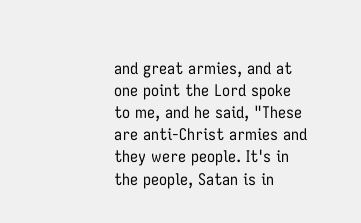and great armies, and at one point the Lord spoke to me, and he said, "These are anti-Christ armies and they were people. It's in the people, Satan is in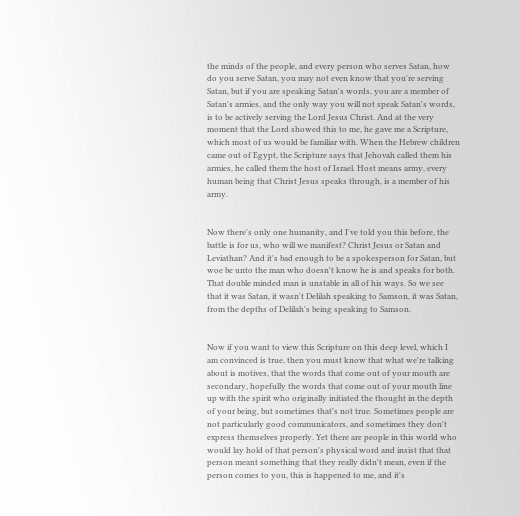the minds of the people, and every person who serves Satan, how do you serve Satan, you may not even know that you're serving Satan, but if you are speaking Satan's words, you are a member of Satan's armies, and the only way you will not speak Satan's words, is to be actively serving the Lord Jesus Christ. And at the very moment that the Lord showed this to me, he gave me a Scripture, which most of us would be familiar with. When the Hebrew children came out of Egypt, the Scripture says that Jehovah called them his armies, he called them the host of Israel. Host means army, every human being that Christ Jesus speaks through, is a member of his army.


Now there's only one humanity, and I've told you this before, the battle is for us, who will we manifest? Christ Jesus or Satan and Leviathan? And it's bad enough to be a spokesperson for Satan, but woe be unto the man who doesn't know he is and speaks for both. That double minded man is unstable in all of his ways. So we see that it was Satan, it wasn't Delilah speaking to Samson, it was Satan, from the depths of Delilah's being speaking to Samson.


Now if you want to view this Scripture on this deep level, which I am convinced is true, then you must know that what we're talking about is motives, that the words that come out of your mouth are secondary, hopefully the words that come out of your mouth line up with the spirit who originally initiated the thought in the depth of your being, but sometimes that's not true. Sometimes people are not particularly good communicators, and sometimes they don't express themselves properly. Yet there are people in this world who would lay hold of that person's physical word and insist that that person meant something that they really didn't mean, even if the person comes to you, this is happened to me, and it's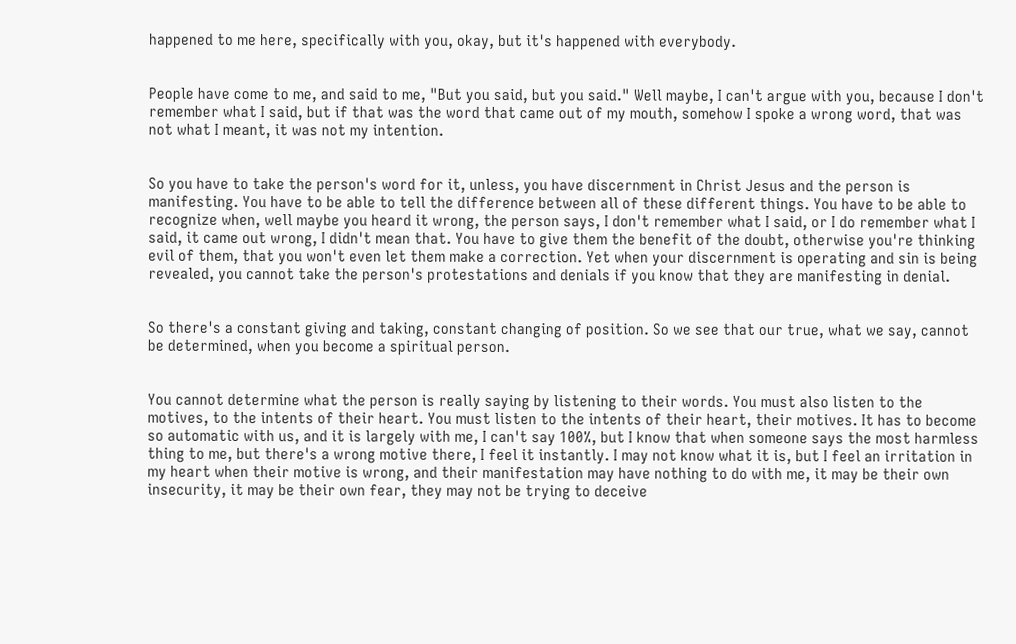happened to me here, specifically with you, okay, but it's happened with everybody.


People have come to me, and said to me, "But you said, but you said." Well maybe, I can't argue with you, because I don't remember what I said, but if that was the word that came out of my mouth, somehow I spoke a wrong word, that was not what I meant, it was not my intention.


So you have to take the person's word for it, unless, you have discernment in Christ Jesus and the person is manifesting. You have to be able to tell the difference between all of these different things. You have to be able to recognize when, well maybe you heard it wrong, the person says, I don't remember what I said, or I do remember what I said, it came out wrong, I didn't mean that. You have to give them the benefit of the doubt, otherwise you're thinking evil of them, that you won't even let them make a correction. Yet when your discernment is operating and sin is being revealed, you cannot take the person's protestations and denials if you know that they are manifesting in denial.


So there's a constant giving and taking, constant changing of position. So we see that our true, what we say, cannot be determined, when you become a spiritual person.


You cannot determine what the person is really saying by listening to their words. You must also listen to the motives, to the intents of their heart. You must listen to the intents of their heart, their motives. It has to become so automatic with us, and it is largely with me, I can't say 100%, but I know that when someone says the most harmless thing to me, but there's a wrong motive there, I feel it instantly. I may not know what it is, but I feel an irritation in my heart when their motive is wrong, and their manifestation may have nothing to do with me, it may be their own insecurity, it may be their own fear, they may not be trying to deceive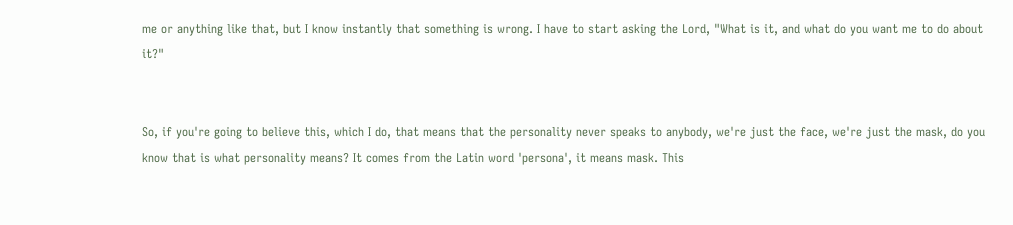me or anything like that, but I know instantly that something is wrong. I have to start asking the Lord, "What is it, and what do you want me to do about it?"


So, if you're going to believe this, which I do, that means that the personality never speaks to anybody, we're just the face, we're just the mask, do you know that is what personality means? It comes from the Latin word 'persona', it means mask. This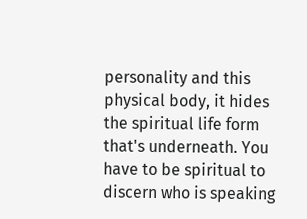personality and this physical body, it hides the spiritual life form that's underneath. You have to be spiritual to discern who is speaking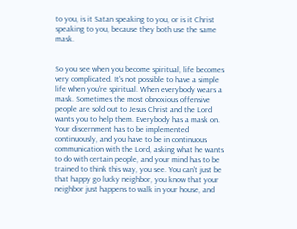to you, is it Satan speaking to you, or is it Christ speaking to you, because they both use the same mask.


So you see when you become spiritual, life becomes very complicated. It's not possible to have a simple life when you're spiritual. When everybody wears a mask. Sometimes the most obnoxious offensive people are sold out to Jesus Christ and the Lord wants you to help them. Everybody has a mask on. Your discernment has to be implemented continuously, and you have to be in continuous communication with the Lord, asking what he wants to do with certain people, and your mind has to be trained to think this way, you see. You can't just be that happy go lucky neighbor, you know that your neighbor just happens to walk in your house, and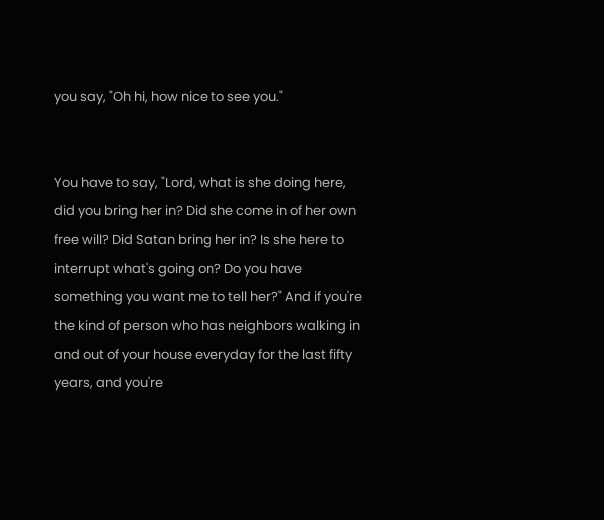you say, "Oh hi, how nice to see you."


You have to say, "Lord, what is she doing here, did you bring her in? Did she come in of her own free will? Did Satan bring her in? Is she here to interrupt what's going on? Do you have something you want me to tell her?" And if you're the kind of person who has neighbors walking in and out of your house everyday for the last fifty years, and you're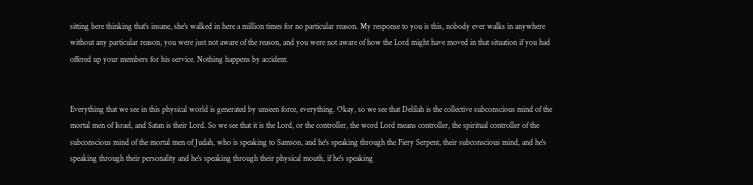sitting here thinking that's insane, she's walked in here a million times for no particular reason. My response to you is this, nobody ever walks in anywhere without any particular reason, you were just not aware of the reason, and you were not aware of how the Lord might have moved in that situation if you had offered up your members for his service. Nothing happens by accident.


Everything that we see in this physical world is generated by unseen force, everything. Okay, so we see that Delilah is the collective subconscious mind of the mortal men of Israel, and Satan is their Lord. So we see that it is the Lord, or the controller, the word Lord means controller, the spiritual controller of the subconscious mind of the mortal men of Judah, who is speaking to Samson, and he's speaking through the Fiery Serpent, their subconscious mind, and he's speaking through their personality and he's speaking through their physical mouth, if he's speaking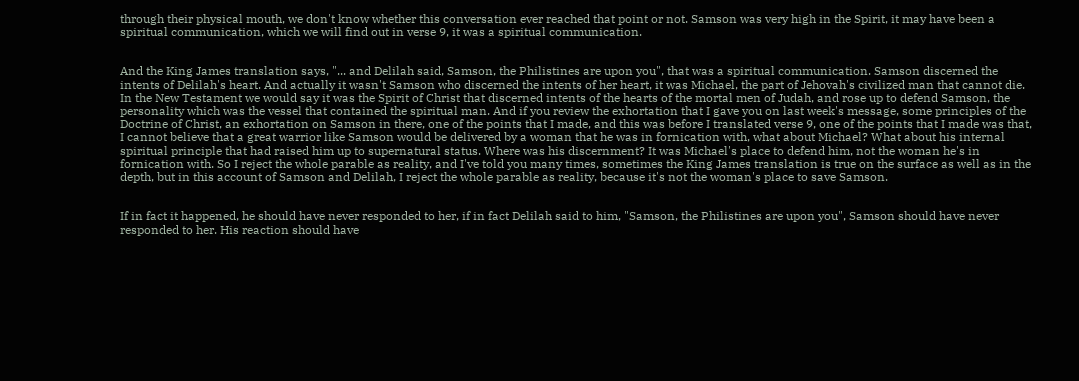through their physical mouth, we don't know whether this conversation ever reached that point or not. Samson was very high in the Spirit, it may have been a spiritual communication, which we will find out in verse 9, it was a spiritual communication.


And the King James translation says, "... and Delilah said, Samson, the Philistines are upon you", that was a spiritual communication. Samson discerned the intents of Delilah's heart. And actually it wasn't Samson who discerned the intents of her heart, it was Michael, the part of Jehovah's civilized man that cannot die. In the New Testament we would say it was the Spirit of Christ that discerned intents of the hearts of the mortal men of Judah, and rose up to defend Samson, the personality which was the vessel that contained the spiritual man. And if you review the exhortation that I gave you on last week's message, some principles of the Doctrine of Christ, an exhortation on Samson in there, one of the points that I made, and this was before I translated verse 9, one of the points that I made was that, I cannot believe that a great warrior like Samson would be delivered by a woman that he was in fornication with, what about Michael? What about his internal spiritual principle that had raised him up to supernatural status. Where was his discernment? It was Michael's place to defend him, not the woman he's in fornication with. So I reject the whole parable as reality, and I've told you many times, sometimes the King James translation is true on the surface as well as in the depth, but in this account of Samson and Delilah, I reject the whole parable as reality, because it's not the woman's place to save Samson.


If in fact it happened, he should have never responded to her, if in fact Delilah said to him, "Samson, the Philistines are upon you", Samson should have never responded to her. His reaction should have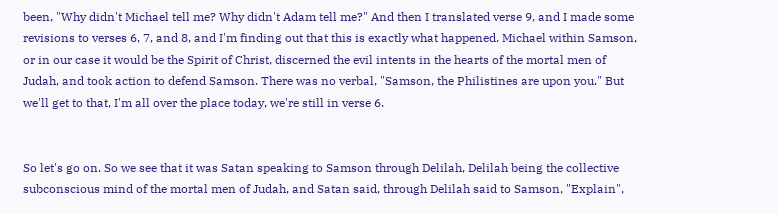been, "Why didn't Michael tell me? Why didn't Adam tell me?" And then I translated verse 9, and I made some revisions to verses 6, 7, and 8, and I'm finding out that this is exactly what happened. Michael within Samson, or in our case it would be the Spirit of Christ, discerned the evil intents in the hearts of the mortal men of Judah, and took action to defend Samson. There was no verbal, "Samson, the Philistines are upon you." But we'll get to that, I'm all over the place today, we're still in verse 6.


So let's go on. So we see that it was Satan speaking to Samson through Delilah, Delilah being the collective subconscious mind of the mortal men of Judah, and Satan said, through Delilah said to Samson, "Explain",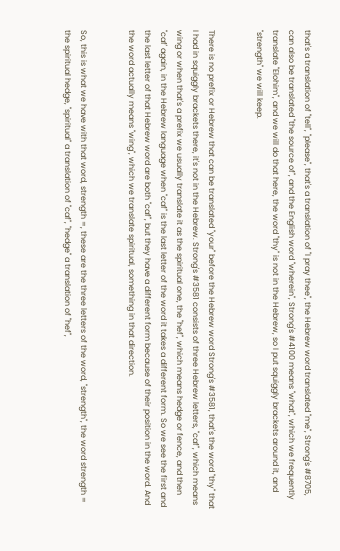that's a translation of "tell", "please", that's a translation of "I pray thee", the Hebrew word translated "me", Strong's #8705, can also be translated "the source of", and the English word "wherein", Strong's #4100 means "what", which we frequently translate "Elohim", and we will do that here, the word "thy" is not in the Hebrew, so I put squiggly brackets around it, and "strength" we will keep.


There is no prefix or Hebrew that can be translated "your" before the Hebrew word Strong's #3581, that's the word "thy" that I had in squiggly brackets there, it's not in the Hebrew. Strong's #3581 consists of three Hebrew letters, "caf", which means wing or when that's a prefix we usually translate it as the spiritual one, the "hef", which means hedge or fence, and then "caf' again, in the Hebrew language when "caf" is the last letter of the word it takes a different form. So we see the first and the last letter of that Hebrew word are both "caf", but they have a different form because of their position in the word. And the word actually means "wing", which we translate spiritual, something in that direction.


So, this is what we have with that word, strength =, these are the three letters of the word, "strength", the word strength = the spiritual hedge, "spiritual" a translation of "caf", "hedge" a translation of "hef",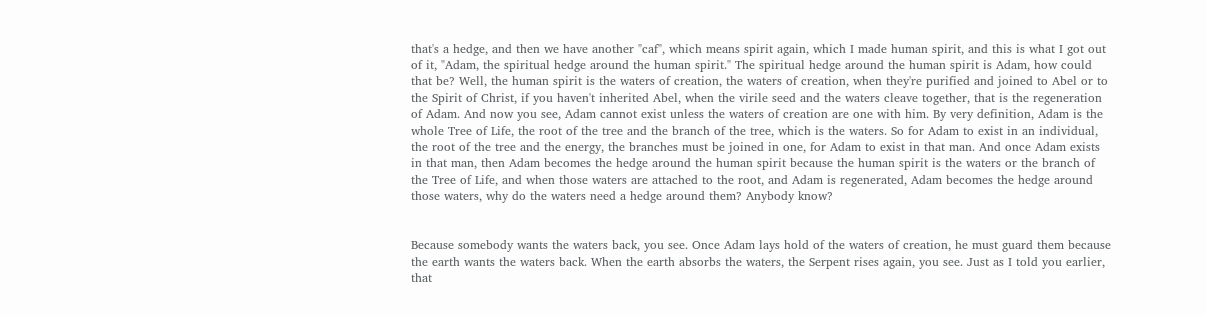that's a hedge, and then we have another "caf", which means spirit again, which I made human spirit, and this is what I got out of it, "Adam, the spiritual hedge around the human spirit." The spiritual hedge around the human spirit is Adam, how could that be? Well, the human spirit is the waters of creation, the waters of creation, when they're purified and joined to Abel or to the Spirit of Christ, if you haven't inherited Abel, when the virile seed and the waters cleave together, that is the regeneration of Adam. And now you see, Adam cannot exist unless the waters of creation are one with him. By very definition, Adam is the whole Tree of Life, the root of the tree and the branch of the tree, which is the waters. So for Adam to exist in an individual, the root of the tree and the energy, the branches must be joined in one, for Adam to exist in that man. And once Adam exists in that man, then Adam becomes the hedge around the human spirit because the human spirit is the waters or the branch of the Tree of Life, and when those waters are attached to the root, and Adam is regenerated, Adam becomes the hedge around those waters, why do the waters need a hedge around them? Anybody know?


Because somebody wants the waters back, you see. Once Adam lays hold of the waters of creation, he must guard them because the earth wants the waters back. When the earth absorbs the waters, the Serpent rises again, you see. Just as I told you earlier, that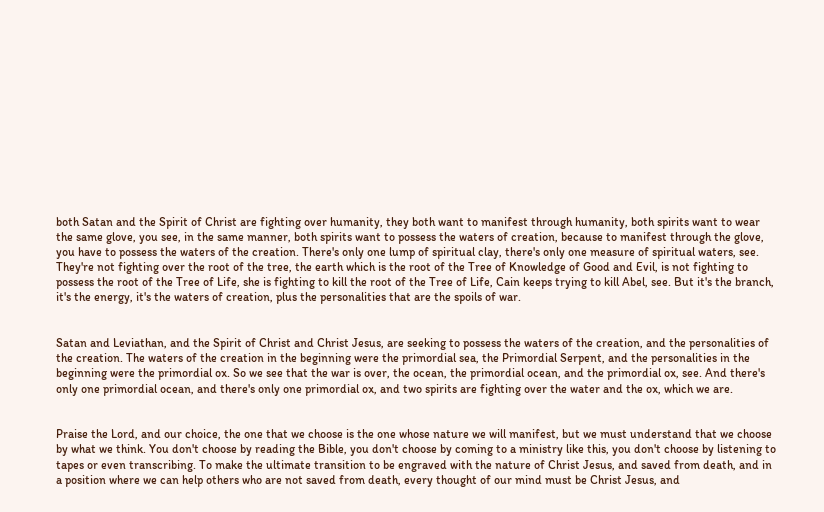both Satan and the Spirit of Christ are fighting over humanity, they both want to manifest through humanity, both spirits want to wear the same glove, you see, in the same manner, both spirits want to possess the waters of creation, because to manifest through the glove, you have to possess the waters of the creation. There's only one lump of spiritual clay, there's only one measure of spiritual waters, see. They're not fighting over the root of the tree, the earth which is the root of the Tree of Knowledge of Good and Evil, is not fighting to possess the root of the Tree of Life, she is fighting to kill the root of the Tree of Life, Cain keeps trying to kill Abel, see. But it's the branch, it's the energy, it's the waters of creation, plus the personalities that are the spoils of war.


Satan and Leviathan, and the Spirit of Christ and Christ Jesus, are seeking to possess the waters of the creation, and the personalities of the creation. The waters of the creation in the beginning were the primordial sea, the Primordial Serpent, and the personalities in the beginning were the primordial ox. So we see that the war is over, the ocean, the primordial ocean, and the primordial ox, see. And there's only one primordial ocean, and there's only one primordial ox, and two spirits are fighting over the water and the ox, which we are.


Praise the Lord, and our choice, the one that we choose is the one whose nature we will manifest, but we must understand that we choose by what we think. You don't choose by reading the Bible, you don't choose by coming to a ministry like this, you don't choose by listening to tapes or even transcribing. To make the ultimate transition to be engraved with the nature of Christ Jesus, and saved from death, and in a position where we can help others who are not saved from death, every thought of our mind must be Christ Jesus, and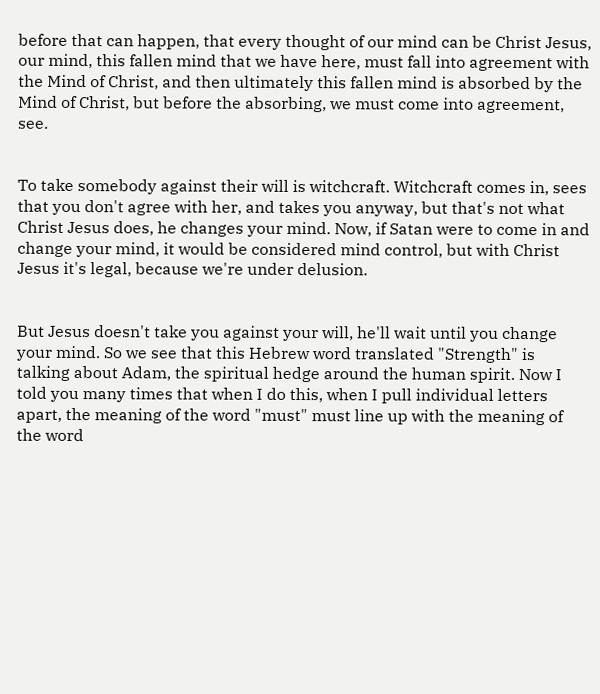before that can happen, that every thought of our mind can be Christ Jesus, our mind, this fallen mind that we have here, must fall into agreement with the Mind of Christ, and then ultimately this fallen mind is absorbed by the Mind of Christ, but before the absorbing, we must come into agreement, see.


To take somebody against their will is witchcraft. Witchcraft comes in, sees that you don't agree with her, and takes you anyway, but that's not what Christ Jesus does, he changes your mind. Now, if Satan were to come in and change your mind, it would be considered mind control, but with Christ Jesus it's legal, because we're under delusion.


But Jesus doesn't take you against your will, he'll wait until you change your mind. So we see that this Hebrew word translated "Strength" is talking about Adam, the spiritual hedge around the human spirit. Now I told you many times that when I do this, when I pull individual letters apart, the meaning of the word "must" must line up with the meaning of the word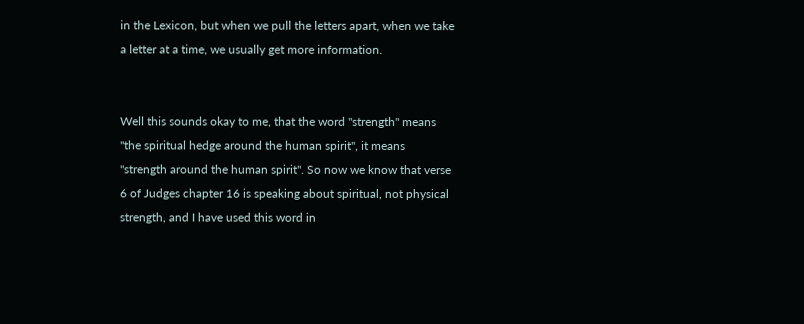in the Lexicon, but when we pull the letters apart, when we take a letter at a time, we usually get more information.


Well this sounds okay to me, that the word "strength" means "the spiritual hedge around the human spirit", it means "strength around the human spirit". So now we know that verse 6 of Judges chapter 16 is speaking about spiritual, not physical strength, and I have used this word in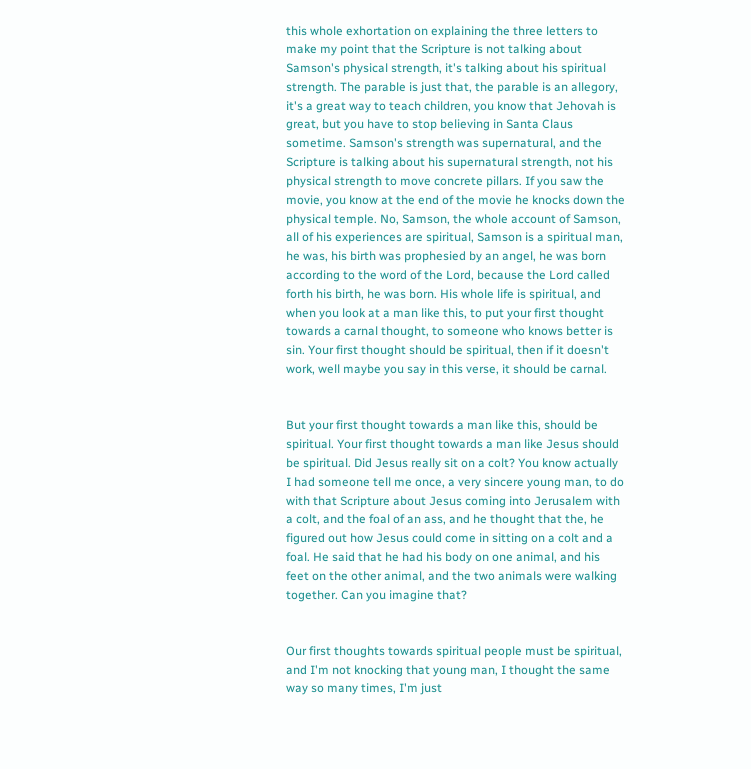this whole exhortation on explaining the three letters to make my point that the Scripture is not talking about Samson's physical strength, it's talking about his spiritual strength. The parable is just that, the parable is an allegory, it's a great way to teach children, you know that Jehovah is great, but you have to stop believing in Santa Claus sometime. Samson's strength was supernatural, and the Scripture is talking about his supernatural strength, not his physical strength to move concrete pillars. If you saw the movie, you know at the end of the movie he knocks down the physical temple. No, Samson, the whole account of Samson, all of his experiences are spiritual, Samson is a spiritual man, he was, his birth was prophesied by an angel, he was born according to the word of the Lord, because the Lord called forth his birth, he was born. His whole life is spiritual, and when you look at a man like this, to put your first thought towards a carnal thought, to someone who knows better is sin. Your first thought should be spiritual, then if it doesn't work, well maybe you say in this verse, it should be carnal.


But your first thought towards a man like this, should be spiritual. Your first thought towards a man like Jesus should be spiritual. Did Jesus really sit on a colt? You know actually I had someone tell me once, a very sincere young man, to do with that Scripture about Jesus coming into Jerusalem with a colt, and the foal of an ass, and he thought that the, he figured out how Jesus could come in sitting on a colt and a foal. He said that he had his body on one animal, and his feet on the other animal, and the two animals were walking together. Can you imagine that?


Our first thoughts towards spiritual people must be spiritual, and I'm not knocking that young man, I thought the same way so many times, I'm just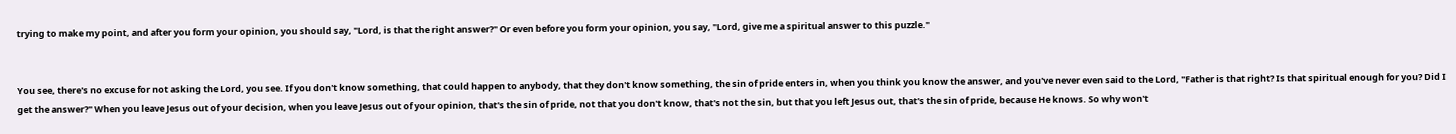trying to make my point, and after you form your opinion, you should say, "Lord, is that the right answer?" Or even before you form your opinion, you say, "Lord, give me a spiritual answer to this puzzle."


You see, there's no excuse for not asking the Lord, you see. If you don't know something, that could happen to anybody, that they don't know something, the sin of pride enters in, when you think you know the answer, and you've never even said to the Lord, "Father is that right? Is that spiritual enough for you? Did I get the answer?" When you leave Jesus out of your decision, when you leave Jesus out of your opinion, that's the sin of pride, not that you don't know, that's not the sin, but that you left Jesus out, that's the sin of pride, because He knows. So why won't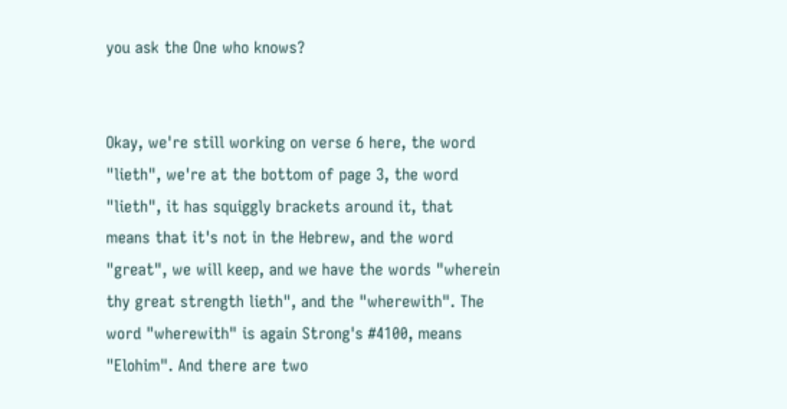you ask the One who knows?


Okay, we're still working on verse 6 here, the word "lieth", we're at the bottom of page 3, the word "lieth", it has squiggly brackets around it, that means that it's not in the Hebrew, and the word "great", we will keep, and we have the words "wherein thy great strength lieth", and the "wherewith". The word "wherewith" is again Strong's #4100, means "Elohim". And there are two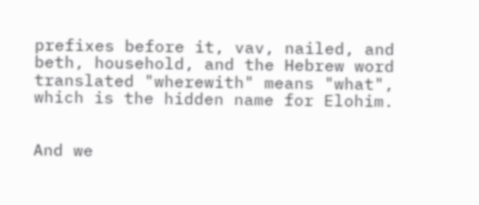prefixes before it, vav, nailed, and beth, household, and the Hebrew word translated "wherewith" means "what", which is the hidden name for Elohim.


And we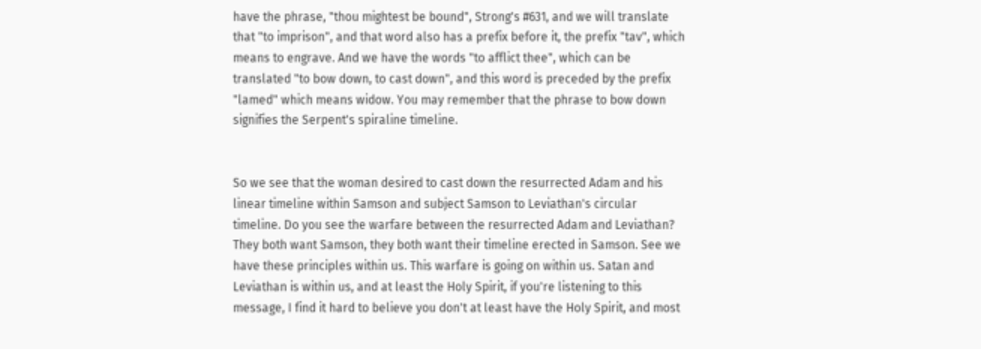have the phrase, "thou mightest be bound", Strong's #631, and we will translate that "to imprison", and that word also has a prefix before it, the prefix "tav", which means to engrave. And we have the words "to afflict thee", which can be translated "to bow down, to cast down", and this word is preceded by the prefix "lamed" which means widow. You may remember that the phrase to bow down signifies the Serpent's spiraline timeline.


So we see that the woman desired to cast down the resurrected Adam and his linear timeline within Samson and subject Samson to Leviathan's circular timeline. Do you see the warfare between the resurrected Adam and Leviathan? They both want Samson, they both want their timeline erected in Samson. See we have these principles within us. This warfare is going on within us. Satan and Leviathan is within us, and at least the Holy Spirit, if you're listening to this message, I find it hard to believe you don't at least have the Holy Spirit, and most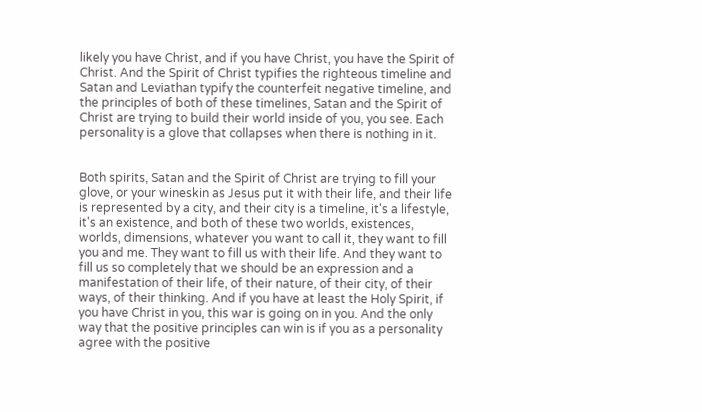likely you have Christ, and if you have Christ, you have the Spirit of Christ. And the Spirit of Christ typifies the righteous timeline and Satan and Leviathan typify the counterfeit negative timeline, and the principles of both of these timelines, Satan and the Spirit of Christ are trying to build their world inside of you, you see. Each personality is a glove that collapses when there is nothing in it.


Both spirits, Satan and the Spirit of Christ are trying to fill your glove, or your wineskin as Jesus put it with their life, and their life is represented by a city, and their city is a timeline, it's a lifestyle, it's an existence, and both of these two worlds, existences, worlds, dimensions, whatever you want to call it, they want to fill you and me. They want to fill us with their life. And they want to fill us so completely that we should be an expression and a manifestation of their life, of their nature, of their city, of their ways, of their thinking. And if you have at least the Holy Spirit, if you have Christ in you, this war is going on in you. And the only way that the positive principles can win is if you as a personality agree with the positive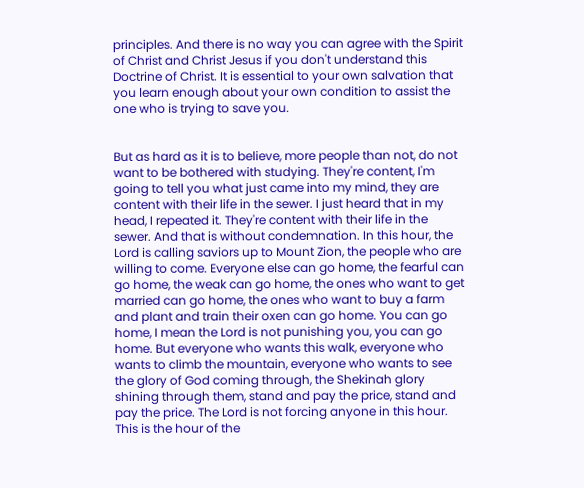principles. And there is no way you can agree with the Spirit of Christ and Christ Jesus if you don't understand this Doctrine of Christ. It is essential to your own salvation that you learn enough about your own condition to assist the one who is trying to save you.


But as hard as it is to believe, more people than not, do not want to be bothered with studying. They're content, I'm going to tell you what just came into my mind, they are content with their life in the sewer. I just heard that in my head, I repeated it. They're content with their life in the sewer. And that is without condemnation. In this hour, the Lord is calling saviors up to Mount Zion, the people who are willing to come. Everyone else can go home, the fearful can go home, the weak can go home, the ones who want to get married can go home, the ones who want to buy a farm and plant and train their oxen can go home. You can go home, I mean the Lord is not punishing you, you can go home. But everyone who wants this walk, everyone who wants to climb the mountain, everyone who wants to see the glory of God coming through, the Shekinah glory shining through them, stand and pay the price, stand and pay the price. The Lord is not forcing anyone in this hour. This is the hour of the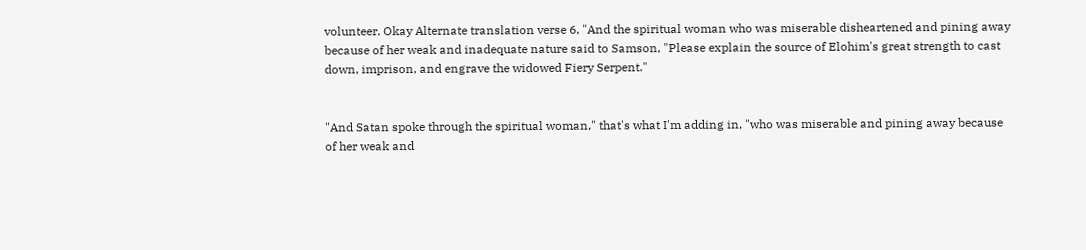volunteer. Okay Alternate translation verse 6, "And the spiritual woman who was miserable disheartened and pining away because of her weak and inadequate nature said to Samson, "Please explain the source of Elohim's great strength to cast down, imprison, and engrave the widowed Fiery Serpent."


"And Satan spoke through the spiritual woman," that's what I'm adding in, "who was miserable and pining away because of her weak and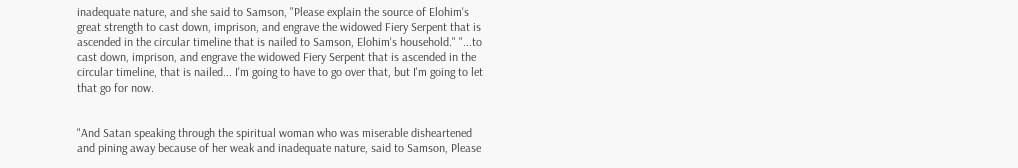inadequate nature, and she said to Samson, "Please explain the source of Elohim's great strength to cast down, imprison, and engrave the widowed Fiery Serpent that is ascended in the circular timeline that is nailed to Samson, Elohim's household." "...to cast down, imprison, and engrave the widowed Fiery Serpent that is ascended in the circular timeline, that is nailed... I'm going to have to go over that, but I'm going to let that go for now.


"And Satan speaking through the spiritual woman who was miserable disheartened and pining away because of her weak and inadequate nature, said to Samson, Please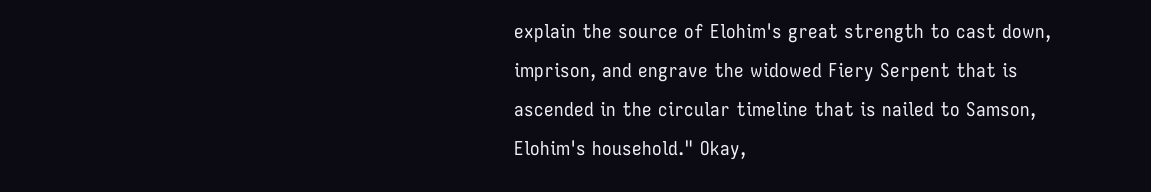explain the source of Elohim's great strength to cast down, imprison, and engrave the widowed Fiery Serpent that is ascended in the circular timeline that is nailed to Samson, Elohim's household." Okay,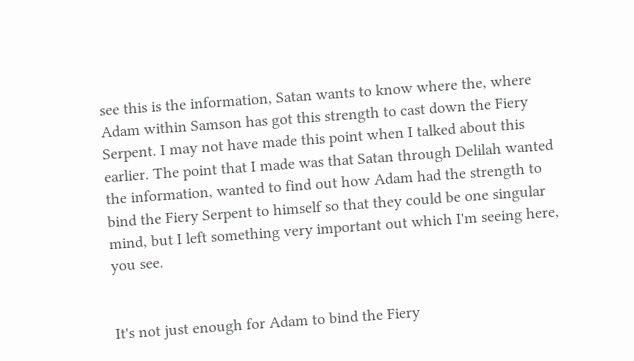see this is the information, Satan wants to know where the, where Adam within Samson has got this strength to cast down the Fiery Serpent. I may not have made this point when I talked about this earlier. The point that I made was that Satan through Delilah wanted the information, wanted to find out how Adam had the strength to bind the Fiery Serpent to himself so that they could be one singular mind, but I left something very important out which I'm seeing here, you see.


It's not just enough for Adam to bind the Fiery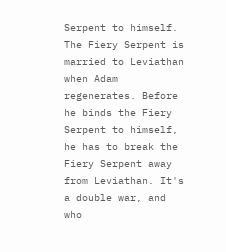Serpent to himself. The Fiery Serpent is married to Leviathan when Adam regenerates. Before he binds the Fiery Serpent to himself, he has to break the Fiery Serpent away from Leviathan. It's a double war, and who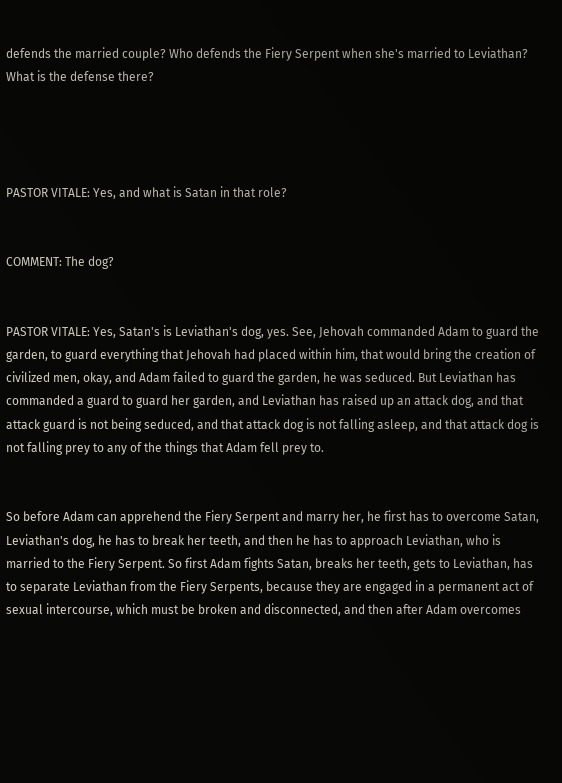defends the married couple? Who defends the Fiery Serpent when she's married to Leviathan? What is the defense there?




PASTOR VITALE: Yes, and what is Satan in that role?


COMMENT: The dog?


PASTOR VITALE: Yes, Satan's is Leviathan's dog, yes. See, Jehovah commanded Adam to guard the garden, to guard everything that Jehovah had placed within him, that would bring the creation of civilized men, okay, and Adam failed to guard the garden, he was seduced. But Leviathan has commanded a guard to guard her garden, and Leviathan has raised up an attack dog, and that attack guard is not being seduced, and that attack dog is not falling asleep, and that attack dog is not falling prey to any of the things that Adam fell prey to.


So before Adam can apprehend the Fiery Serpent and marry her, he first has to overcome Satan, Leviathan's dog, he has to break her teeth, and then he has to approach Leviathan, who is married to the Fiery Serpent. So first Adam fights Satan, breaks her teeth, gets to Leviathan, has to separate Leviathan from the Fiery Serpents, because they are engaged in a permanent act of sexual intercourse, which must be broken and disconnected, and then after Adam overcomes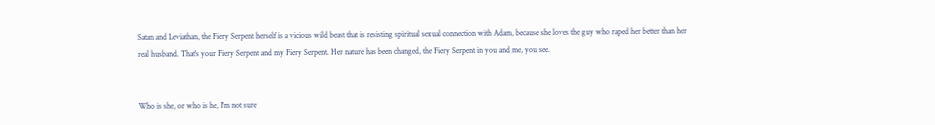Satan and Leviathan, the Fiery Serpent herself is a vicious wild beast that is resisting spiritual sexual connection with Adam, because she loves the guy who raped her better than her real husband. That's your Fiery Serpent and my Fiery Serpent. Her nature has been changed, the Fiery Serpent in you and me, you see.


Who is she, or who is he, I'm not sure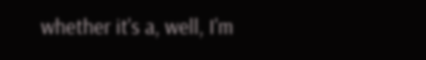whether it's a, well, I'm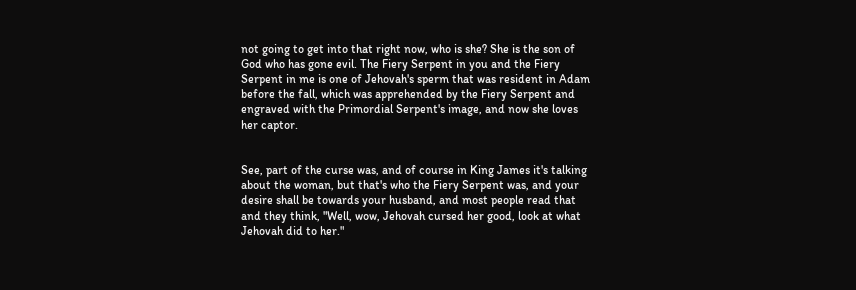not going to get into that right now, who is she? She is the son of God who has gone evil. The Fiery Serpent in you and the Fiery Serpent in me is one of Jehovah's sperm that was resident in Adam before the fall, which was apprehended by the Fiery Serpent and engraved with the Primordial Serpent's image, and now she loves her captor.


See, part of the curse was, and of course in King James it's talking about the woman, but that's who the Fiery Serpent was, and your desire shall be towards your husband, and most people read that and they think, "Well, wow, Jehovah cursed her good, look at what Jehovah did to her."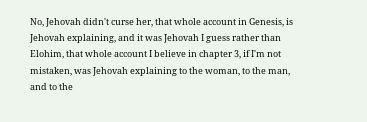No, Jehovah didn't curse her, that whole account in Genesis, is Jehovah explaining, and it was Jehovah I guess rather than Elohim, that whole account I believe in chapter 3, if I'm not mistaken, was Jehovah explaining to the woman, to the man, and to the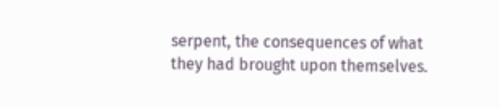serpent, the consequences of what they had brought upon themselves.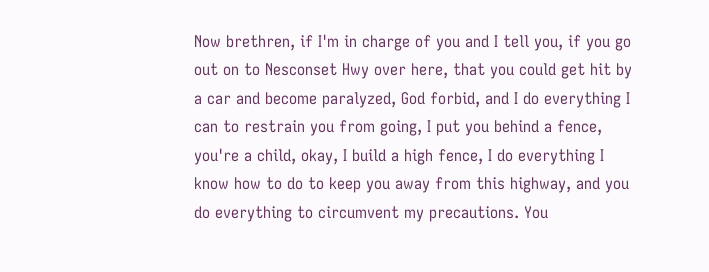Now brethren, if I'm in charge of you and I tell you, if you go out on to Nesconset Hwy over here, that you could get hit by a car and become paralyzed, God forbid, and I do everything I can to restrain you from going, I put you behind a fence, you're a child, okay, I build a high fence, I do everything I know how to do to keep you away from this highway, and you do everything to circumvent my precautions. You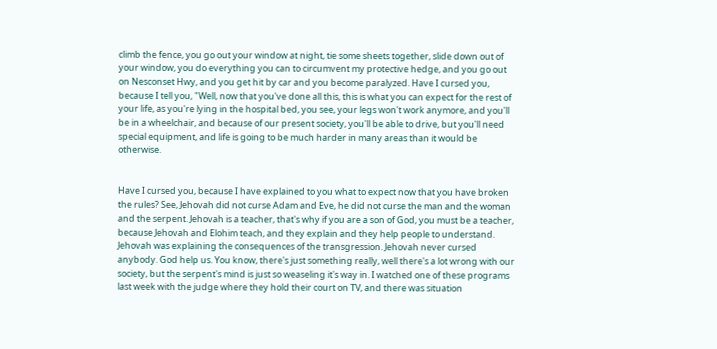climb the fence, you go out your window at night, tie some sheets together, slide down out of your window, you do everything you can to circumvent my protective hedge, and you go out on Nesconset Hwy, and you get hit by car and you become paralyzed. Have I cursed you, because I tell you, "Well, now that you've done all this, this is what you can expect for the rest of your life, as you're lying in the hospital bed, you see, your legs won't work anymore, and you'll be in a wheelchair, and because of our present society, you'll be able to drive, but you'll need special equipment, and life is going to be much harder in many areas than it would be otherwise.


Have I cursed you, because I have explained to you what to expect now that you have broken the rules? See, Jehovah did not curse Adam and Eve, he did not curse the man and the woman and the serpent. Jehovah is a teacher, that's why if you are a son of God, you must be a teacher, because Jehovah and Elohim teach, and they explain and they help people to understand. Jehovah was explaining the consequences of the transgression. Jehovah never cursed anybody. God help us. You know, there's just something really, well there's a lot wrong with our society, but the serpent's mind is just so weaseling it's way in. I watched one of these programs last week with the judge where they hold their court on TV, and there was situation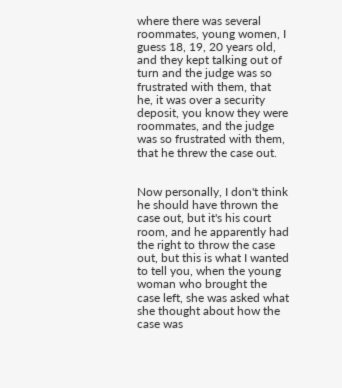where there was several roommates, young women, I guess 18, 19, 20 years old, and they kept talking out of turn and the judge was so frustrated with them, that he, it was over a security deposit, you know they were roommates, and the judge was so frustrated with them, that he threw the case out.


Now personally, I don't think he should have thrown the case out, but it's his court room, and he apparently had the right to throw the case out, but this is what I wanted to tell you, when the young woman who brought the case left, she was asked what she thought about how the case was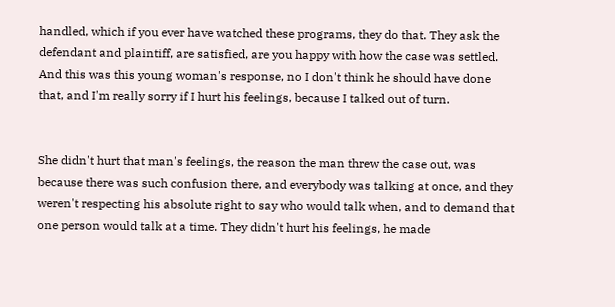handled, which if you ever have watched these programs, they do that. They ask the defendant and plaintiff, are satisfied, are you happy with how the case was settled. And this was this young woman's response, no I don't think he should have done that, and I'm really sorry if I hurt his feelings, because I talked out of turn.


She didn't hurt that man's feelings, the reason the man threw the case out, was because there was such confusion there, and everybody was talking at once, and they weren't respecting his absolute right to say who would talk when, and to demand that one person would talk at a time. They didn't hurt his feelings, he made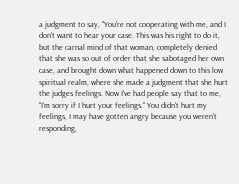a judgment to say, "You're not cooperating with me, and I don't want to hear your case. This was his right to do it, but the carnal mind of that woman, completely denied that she was so out of order that she sabotaged her own case, and brought down what happened down to this low spiritual realm, where she made a judgment that she hurt the judges feelings. Now I've had people say that to me, "I'm sorry if I hurt your feelings." You didn't hurt my feelings, I may have gotten angry because you weren't responding,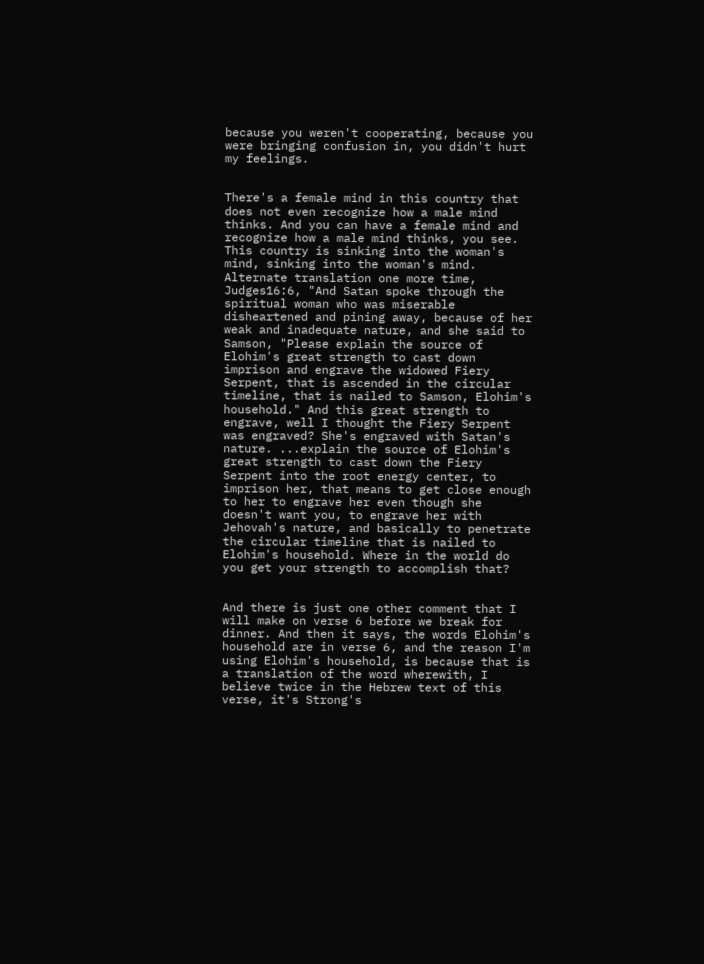because you weren't cooperating, because you were bringing confusion in, you didn't hurt my feelings.


There's a female mind in this country that does not even recognize how a male mind thinks. And you can have a female mind and recognize how a male mind thinks, you see. This country is sinking into the woman's mind, sinking into the woman's mind. Alternate translation one more time, Judges16:6, "And Satan spoke through the spiritual woman who was miserable disheartened and pining away, because of her weak and inadequate nature, and she said to Samson, "Please explain the source of Elohim's great strength to cast down imprison and engrave the widowed Fiery Serpent, that is ascended in the circular timeline, that is nailed to Samson, Elohim's household." And this great strength to engrave, well I thought the Fiery Serpent was engraved? She's engraved with Satan's nature. ...explain the source of Elohim's great strength to cast down the Fiery Serpent into the root energy center, to imprison her, that means to get close enough to her to engrave her even though she doesn't want you, to engrave her with Jehovah's nature, and basically to penetrate the circular timeline that is nailed to Elohim's household. Where in the world do you get your strength to accomplish that?


And there is just one other comment that I will make on verse 6 before we break for dinner. And then it says, the words Elohim's household are in verse 6, and the reason I'm using Elohim's household, is because that is a translation of the word wherewith, I believe twice in the Hebrew text of this verse, it's Strong's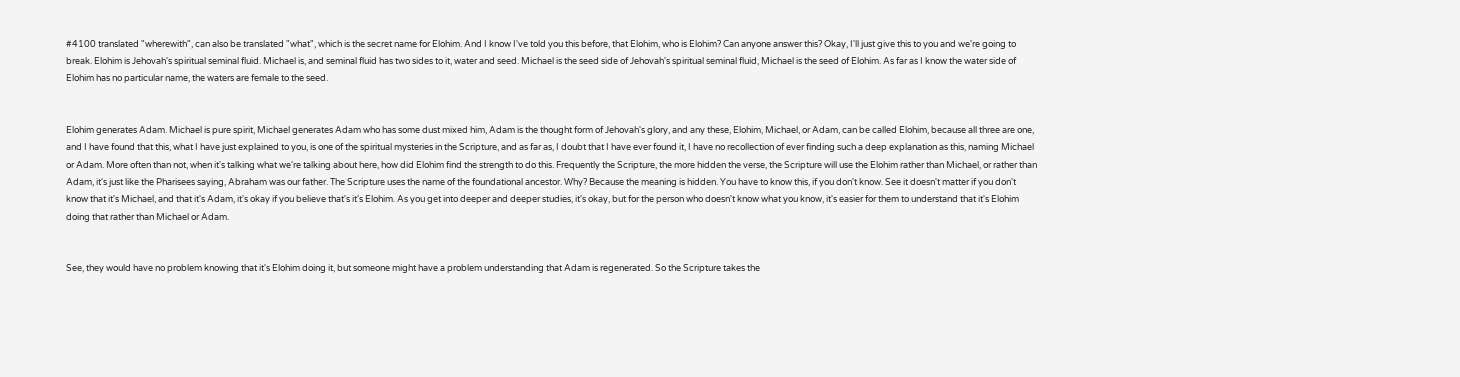#4100 translated "wherewith", can also be translated "what", which is the secret name for Elohim. And I know I've told you this before, that Elohim, who is Elohim? Can anyone answer this? Okay, I'll just give this to you and we're going to break. Elohim is Jehovah's spiritual seminal fluid. Michael is, and seminal fluid has two sides to it, water and seed. Michael is the seed side of Jehovah's spiritual seminal fluid, Michael is the seed of Elohim. As far as I know the water side of Elohim has no particular name, the waters are female to the seed.


Elohim generates Adam. Michael is pure spirit, Michael generates Adam who has some dust mixed him, Adam is the thought form of Jehovah's glory, and any these, Elohim, Michael, or Adam, can be called Elohim, because all three are one, and I have found that this, what I have just explained to you, is one of the spiritual mysteries in the Scripture, and as far as, I doubt that I have ever found it, I have no recollection of ever finding such a deep explanation as this, naming Michael or Adam. More often than not, when it's talking what we're talking about here, how did Elohim find the strength to do this. Frequently the Scripture, the more hidden the verse, the Scripture will use the Elohim rather than Michael, or rather than Adam, it's just like the Pharisees saying, Abraham was our father. The Scripture uses the name of the foundational ancestor. Why? Because the meaning is hidden. You have to know this, if you don't know. See it doesn't matter if you don't know that it's Michael, and that it's Adam, it's okay if you believe that's it's Elohim. As you get into deeper and deeper studies, it's okay, but for the person who doesn't know what you know, it's easier for them to understand that it's Elohim doing that rather than Michael or Adam.


See, they would have no problem knowing that it's Elohim doing it, but someone might have a problem understanding that Adam is regenerated. So the Scripture takes the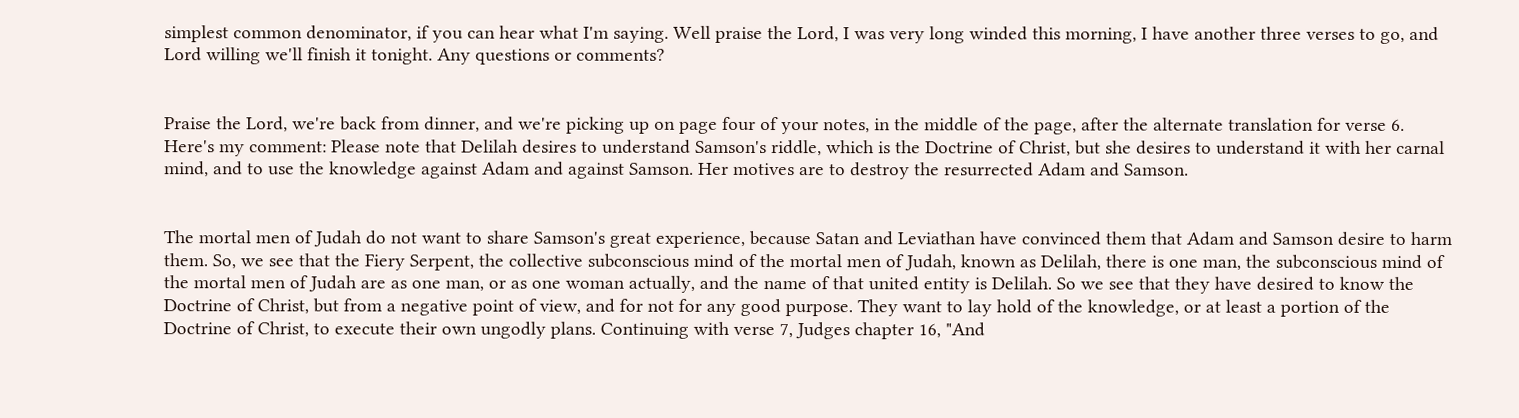simplest common denominator, if you can hear what I'm saying. Well praise the Lord, I was very long winded this morning, I have another three verses to go, and Lord willing we'll finish it tonight. Any questions or comments?


Praise the Lord, we're back from dinner, and we're picking up on page four of your notes, in the middle of the page, after the alternate translation for verse 6. Here's my comment: Please note that Delilah desires to understand Samson's riddle, which is the Doctrine of Christ, but she desires to understand it with her carnal mind, and to use the knowledge against Adam and against Samson. Her motives are to destroy the resurrected Adam and Samson.


The mortal men of Judah do not want to share Samson's great experience, because Satan and Leviathan have convinced them that Adam and Samson desire to harm them. So, we see that the Fiery Serpent, the collective subconscious mind of the mortal men of Judah, known as Delilah, there is one man, the subconscious mind of the mortal men of Judah are as one man, or as one woman actually, and the name of that united entity is Delilah. So we see that they have desired to know the Doctrine of Christ, but from a negative point of view, and for not for any good purpose. They want to lay hold of the knowledge, or at least a portion of the Doctrine of Christ, to execute their own ungodly plans. Continuing with verse 7, Judges chapter 16, "And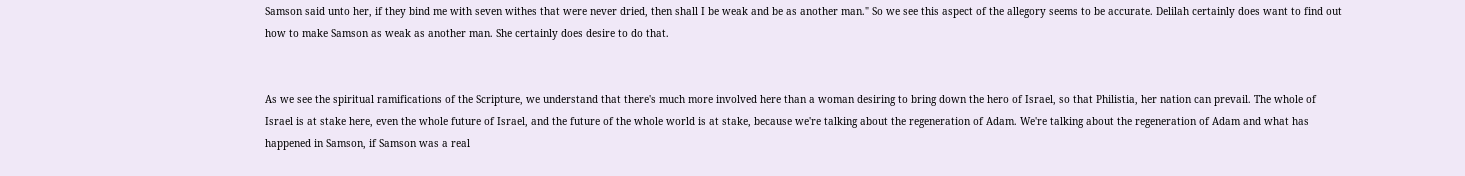Samson said unto her, if they bind me with seven withes that were never dried, then shall I be weak and be as another man." So we see this aspect of the allegory seems to be accurate. Delilah certainly does want to find out how to make Samson as weak as another man. She certainly does desire to do that.


As we see the spiritual ramifications of the Scripture, we understand that there's much more involved here than a woman desiring to bring down the hero of Israel, so that Philistia, her nation can prevail. The whole of Israel is at stake here, even the whole future of Israel, and the future of the whole world is at stake, because we're talking about the regeneration of Adam. We're talking about the regeneration of Adam and what has happened in Samson, if Samson was a real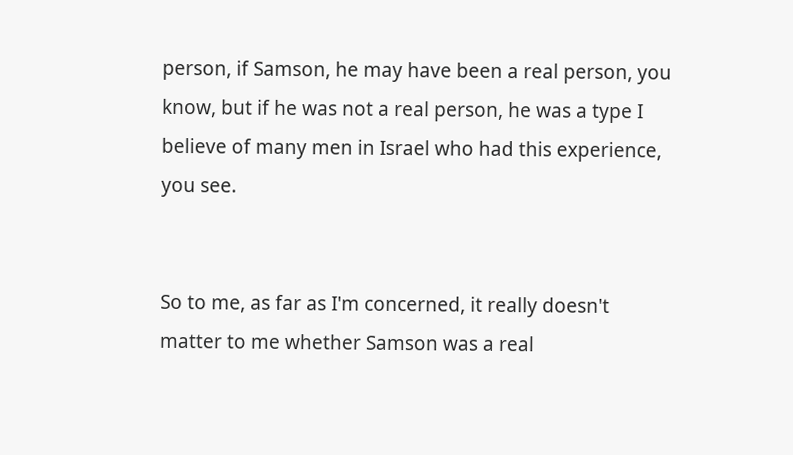person, if Samson, he may have been a real person, you know, but if he was not a real person, he was a type I believe of many men in Israel who had this experience, you see.


So to me, as far as I'm concerned, it really doesn't matter to me whether Samson was a real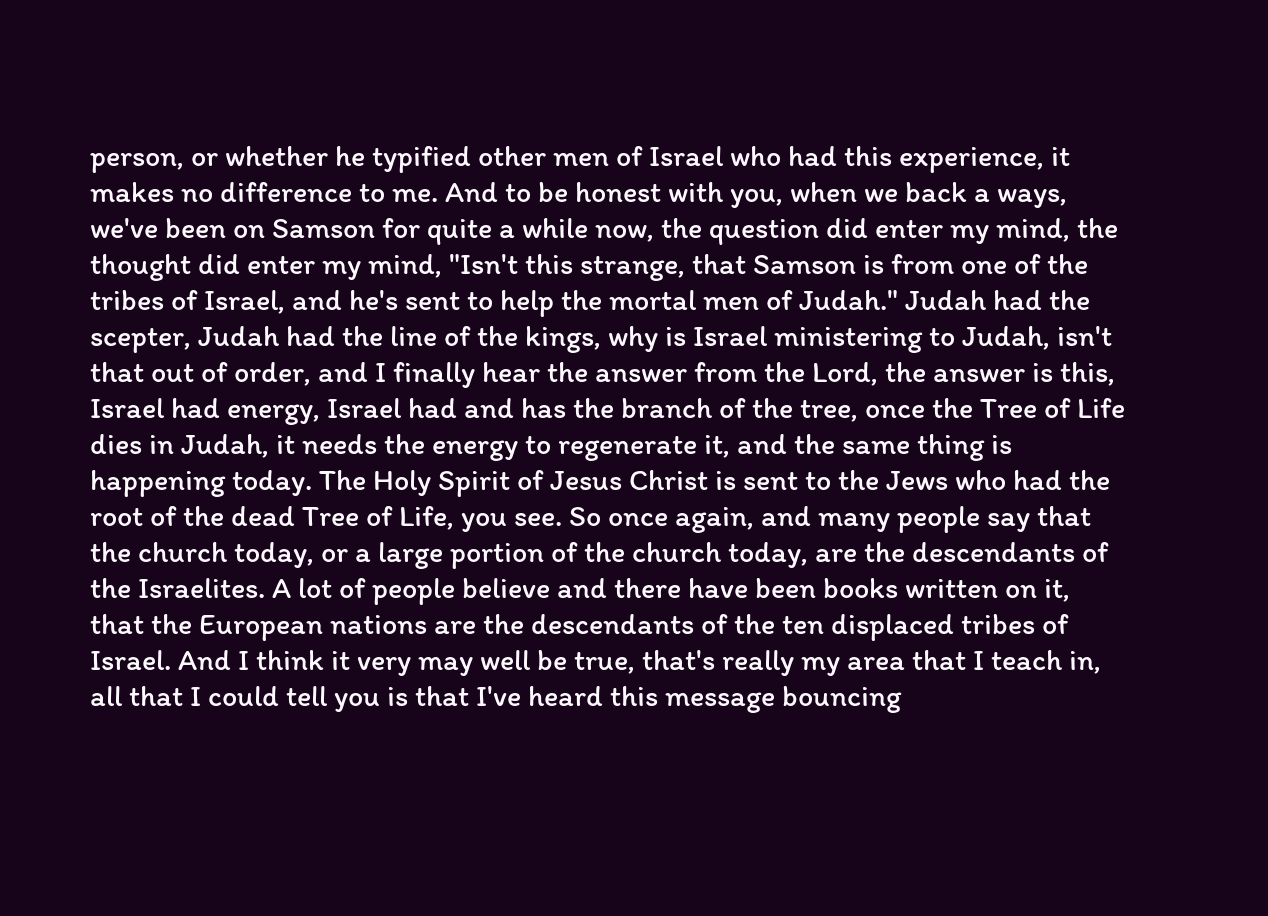person, or whether he typified other men of Israel who had this experience, it makes no difference to me. And to be honest with you, when we back a ways, we've been on Samson for quite a while now, the question did enter my mind, the thought did enter my mind, "Isn't this strange, that Samson is from one of the tribes of Israel, and he's sent to help the mortal men of Judah." Judah had the scepter, Judah had the line of the kings, why is Israel ministering to Judah, isn't that out of order, and I finally hear the answer from the Lord, the answer is this, Israel had energy, Israel had and has the branch of the tree, once the Tree of Life dies in Judah, it needs the energy to regenerate it, and the same thing is happening today. The Holy Spirit of Jesus Christ is sent to the Jews who had the root of the dead Tree of Life, you see. So once again, and many people say that the church today, or a large portion of the church today, are the descendants of the Israelites. A lot of people believe and there have been books written on it, that the European nations are the descendants of the ten displaced tribes of Israel. And I think it very may well be true, that's really my area that I teach in, all that I could tell you is that I've heard this message bouncing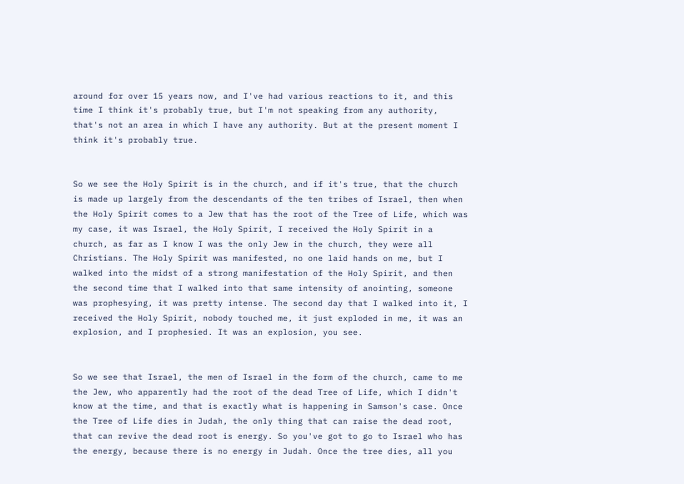around for over 15 years now, and I've had various reactions to it, and this time I think it's probably true, but I'm not speaking from any authority, that's not an area in which I have any authority. But at the present moment I think it's probably true.


So we see the Holy Spirit is in the church, and if it's true, that the church is made up largely from the descendants of the ten tribes of Israel, then when the Holy Spirit comes to a Jew that has the root of the Tree of Life, which was my case, it was Israel, the Holy Spirit, I received the Holy Spirit in a church, as far as I know I was the only Jew in the church, they were all Christians. The Holy Spirit was manifested, no one laid hands on me, but I walked into the midst of a strong manifestation of the Holy Spirit, and then the second time that I walked into that same intensity of anointing, someone was prophesying, it was pretty intense. The second day that I walked into it, I received the Holy Spirit, nobody touched me, it just exploded in me, it was an explosion, and I prophesied. It was an explosion, you see.


So we see that Israel, the men of Israel in the form of the church, came to me the Jew, who apparently had the root of the dead Tree of Life, which I didn't know at the time, and that is exactly what is happening in Samson's case. Once the Tree of Life dies in Judah, the only thing that can raise the dead root, that can revive the dead root is energy. So you've got to go to Israel who has the energy, because there is no energy in Judah. Once the tree dies, all you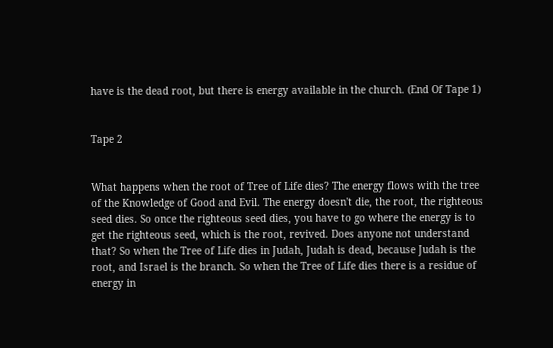have is the dead root, but there is energy available in the church. (End Of Tape 1)


Tape 2


What happens when the root of Tree of Life dies? The energy flows with the tree of the Knowledge of Good and Evil. The energy doesn't die, the root, the righteous seed dies. So once the righteous seed dies, you have to go where the energy is to get the righteous seed, which is the root, revived. Does anyone not understand that? So when the Tree of Life dies in Judah, Judah is dead, because Judah is the root, and Israel is the branch. So when the Tree of Life dies there is a residue of energy in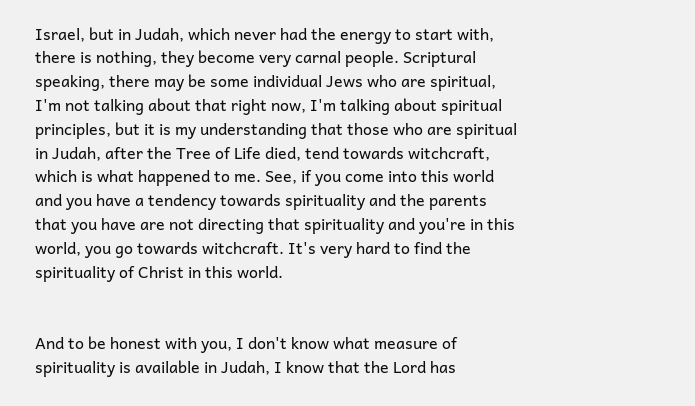Israel, but in Judah, which never had the energy to start with, there is nothing, they become very carnal people. Scriptural speaking, there may be some individual Jews who are spiritual, I'm not talking about that right now, I'm talking about spiritual principles, but it is my understanding that those who are spiritual in Judah, after the Tree of Life died, tend towards witchcraft, which is what happened to me. See, if you come into this world and you have a tendency towards spirituality and the parents that you have are not directing that spirituality and you're in this world, you go towards witchcraft. It's very hard to find the spirituality of Christ in this world.


And to be honest with you, I don't know what measure of spirituality is available in Judah, I know that the Lord has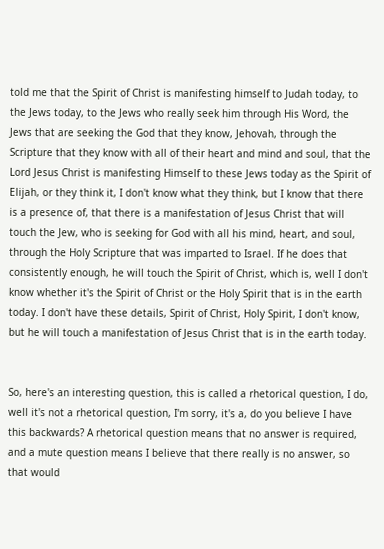told me that the Spirit of Christ is manifesting himself to Judah today, to the Jews today, to the Jews who really seek him through His Word, the Jews that are seeking the God that they know, Jehovah, through the Scripture that they know with all of their heart and mind and soul, that the Lord Jesus Christ is manifesting Himself to these Jews today as the Spirit of Elijah, or they think it, I don't know what they think, but I know that there is a presence of, that there is a manifestation of Jesus Christ that will touch the Jew, who is seeking for God with all his mind, heart, and soul, through the Holy Scripture that was imparted to Israel. If he does that consistently enough, he will touch the Spirit of Christ, which is, well I don't know whether it's the Spirit of Christ or the Holy Spirit that is in the earth today. I don't have these details, Spirit of Christ, Holy Spirit, I don't know, but he will touch a manifestation of Jesus Christ that is in the earth today.


So, here's an interesting question, this is called a rhetorical question, I do, well it's not a rhetorical question, I'm sorry, it's a, do you believe I have this backwards? A rhetorical question means that no answer is required, and a mute question means I believe that there really is no answer, so that would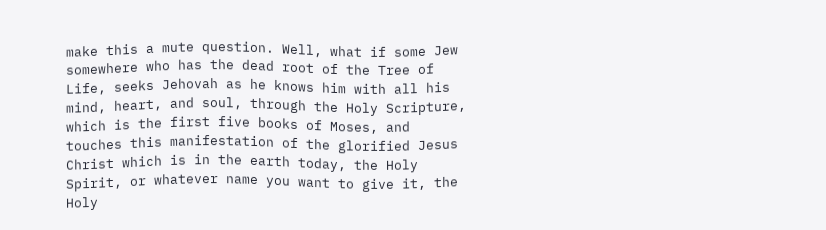make this a mute question. Well, what if some Jew somewhere who has the dead root of the Tree of Life, seeks Jehovah as he knows him with all his mind, heart, and soul, through the Holy Scripture, which is the first five books of Moses, and touches this manifestation of the glorified Jesus Christ which is in the earth today, the Holy Spirit, or whatever name you want to give it, the Holy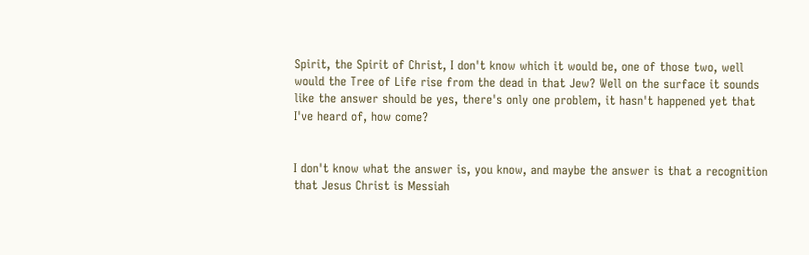Spirit, the Spirit of Christ, I don't know which it would be, one of those two, well would the Tree of Life rise from the dead in that Jew? Well on the surface it sounds like the answer should be yes, there's only one problem, it hasn't happened yet that I've heard of, how come?


I don't know what the answer is, you know, and maybe the answer is that a recognition that Jesus Christ is Messiah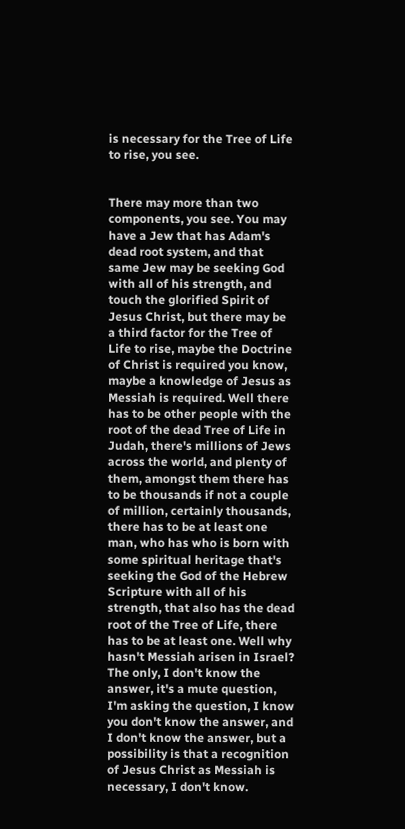is necessary for the Tree of Life to rise, you see.


There may more than two components, you see. You may have a Jew that has Adam's dead root system, and that same Jew may be seeking God with all of his strength, and touch the glorified Spirit of Jesus Christ, but there may be a third factor for the Tree of Life to rise, maybe the Doctrine of Christ is required you know, maybe a knowledge of Jesus as Messiah is required. Well there has to be other people with the root of the dead Tree of Life in Judah, there's millions of Jews across the world, and plenty of them, amongst them there has to be thousands if not a couple of million, certainly thousands, there has to be at least one man, who has who is born with some spiritual heritage that's seeking the God of the Hebrew Scripture with all of his strength, that also has the dead root of the Tree of Life, there has to be at least one. Well why hasn't Messiah arisen in Israel? The only, I don't know the answer, it's a mute question, I'm asking the question, I know you don't know the answer, and I don't know the answer, but a possibility is that a recognition of Jesus Christ as Messiah is necessary, I don't know.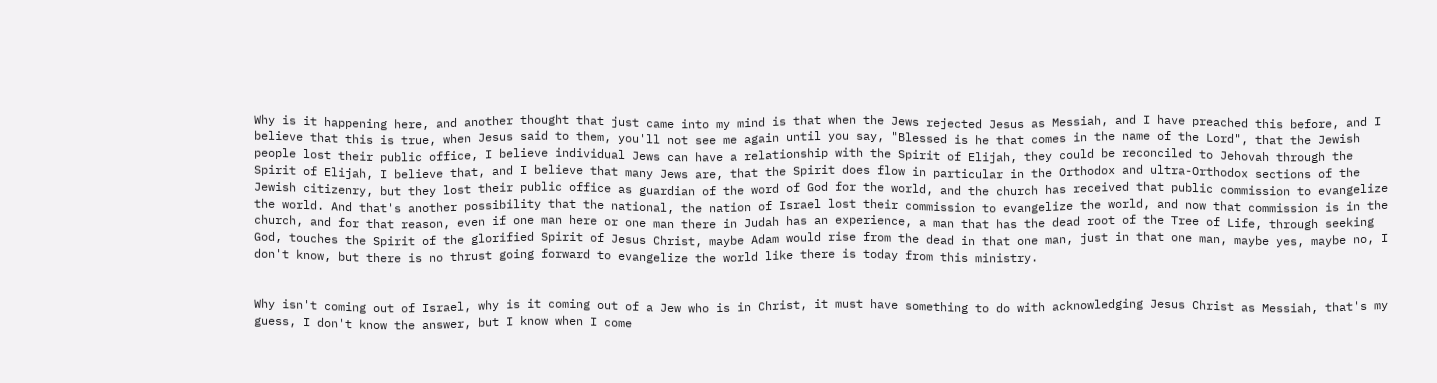Why is it happening here, and another thought that just came into my mind is that when the Jews rejected Jesus as Messiah, and I have preached this before, and I believe that this is true, when Jesus said to them, you'll not see me again until you say, "Blessed is he that comes in the name of the Lord", that the Jewish people lost their public office, I believe individual Jews can have a relationship with the Spirit of Elijah, they could be reconciled to Jehovah through the Spirit of Elijah, I believe that, and I believe that many Jews are, that the Spirit does flow in particular in the Orthodox and ultra-Orthodox sections of the Jewish citizenry, but they lost their public office as guardian of the word of God for the world, and the church has received that public commission to evangelize the world. And that's another possibility that the national, the nation of Israel lost their commission to evangelize the world, and now that commission is in the church, and for that reason, even if one man here or one man there in Judah has an experience, a man that has the dead root of the Tree of Life, through seeking God, touches the Spirit of the glorified Spirit of Jesus Christ, maybe Adam would rise from the dead in that one man, just in that one man, maybe yes, maybe no, I don't know, but there is no thrust going forward to evangelize the world like there is today from this ministry.


Why isn't coming out of Israel, why is it coming out of a Jew who is in Christ, it must have something to do with acknowledging Jesus Christ as Messiah, that's my guess, I don't know the answer, but I know when I come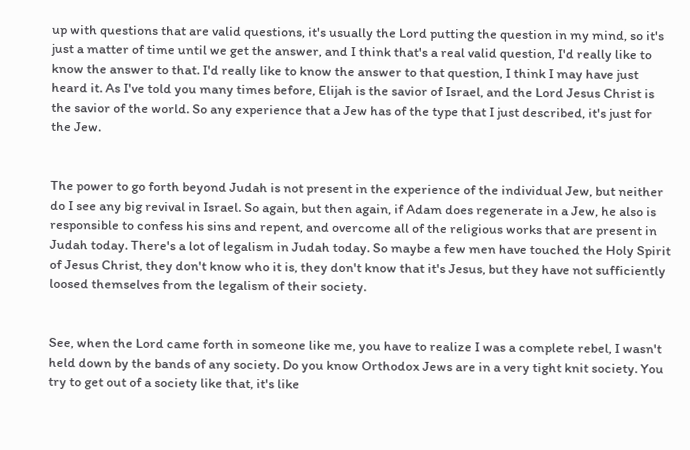up with questions that are valid questions, it's usually the Lord putting the question in my mind, so it's just a matter of time until we get the answer, and I think that's a real valid question, I'd really like to know the answer to that. I'd really like to know the answer to that question, I think I may have just heard it. As I've told you many times before, Elijah is the savior of Israel, and the Lord Jesus Christ is the savior of the world. So any experience that a Jew has of the type that I just described, it's just for the Jew.


The power to go forth beyond Judah is not present in the experience of the individual Jew, but neither do I see any big revival in Israel. So again, but then again, if Adam does regenerate in a Jew, he also is responsible to confess his sins and repent, and overcome all of the religious works that are present in Judah today. There's a lot of legalism in Judah today. So maybe a few men have touched the Holy Spirit of Jesus Christ, they don't know who it is, they don't know that it's Jesus, but they have not sufficiently loosed themselves from the legalism of their society.


See, when the Lord came forth in someone like me, you have to realize I was a complete rebel, I wasn't held down by the bands of any society. Do you know Orthodox Jews are in a very tight knit society. You try to get out of a society like that, it's like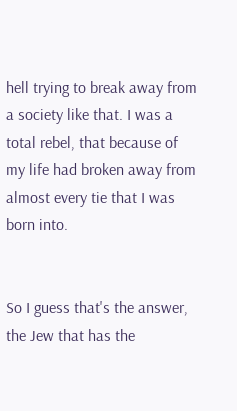hell trying to break away from a society like that. I was a total rebel, that because of my life had broken away from almost every tie that I was born into.


So I guess that's the answer, the Jew that has the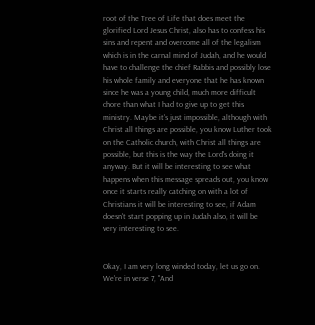root of the Tree of Life that does meet the glorified Lord Jesus Christ, also has to confess his sins and repent and overcome all of the legalism which is in the carnal mind of Judah, and he would have to challenge the chief Rabbis and possibly lose his whole family and everyone that he has known since he was a young child, much more difficult chore than what I had to give up to get this ministry. Maybe it's just impossible, although with Christ all things are possible, you know Luther took on the Catholic church, with Christ all things are possible, but this is the way the Lord's doing it anyway. But it will be interesting to see what happens when this message spreads out, you know once it starts really catching on with a lot of Christians it will be interesting to see, if Adam doesn't start popping up in Judah also, it will be very interesting to see.


Okay, I am very long winded today, let us go on. We're in verse 7, "And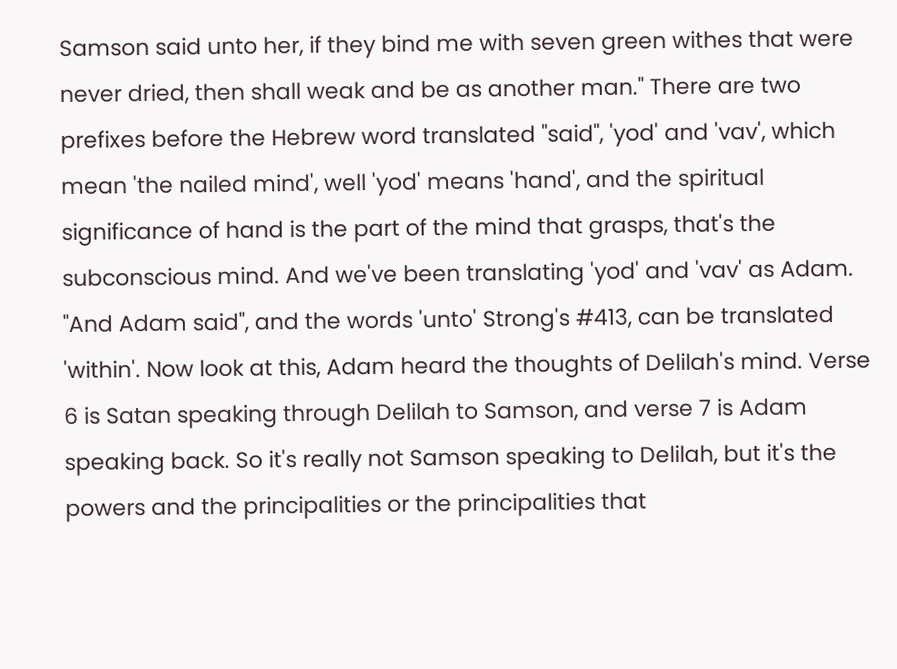Samson said unto her, if they bind me with seven green withes that were never dried, then shall weak and be as another man." There are two prefixes before the Hebrew word translated "said", 'yod' and 'vav', which mean 'the nailed mind', well 'yod' means 'hand', and the spiritual significance of hand is the part of the mind that grasps, that's the subconscious mind. And we've been translating 'yod' and 'vav' as Adam. "And Adam said", and the words 'unto' Strong's #413, can be translated 'within'. Now look at this, Adam heard the thoughts of Delilah's mind. Verse 6 is Satan speaking through Delilah to Samson, and verse 7 is Adam speaking back. So it's really not Samson speaking to Delilah, but it's the powers and the principalities or the principalities that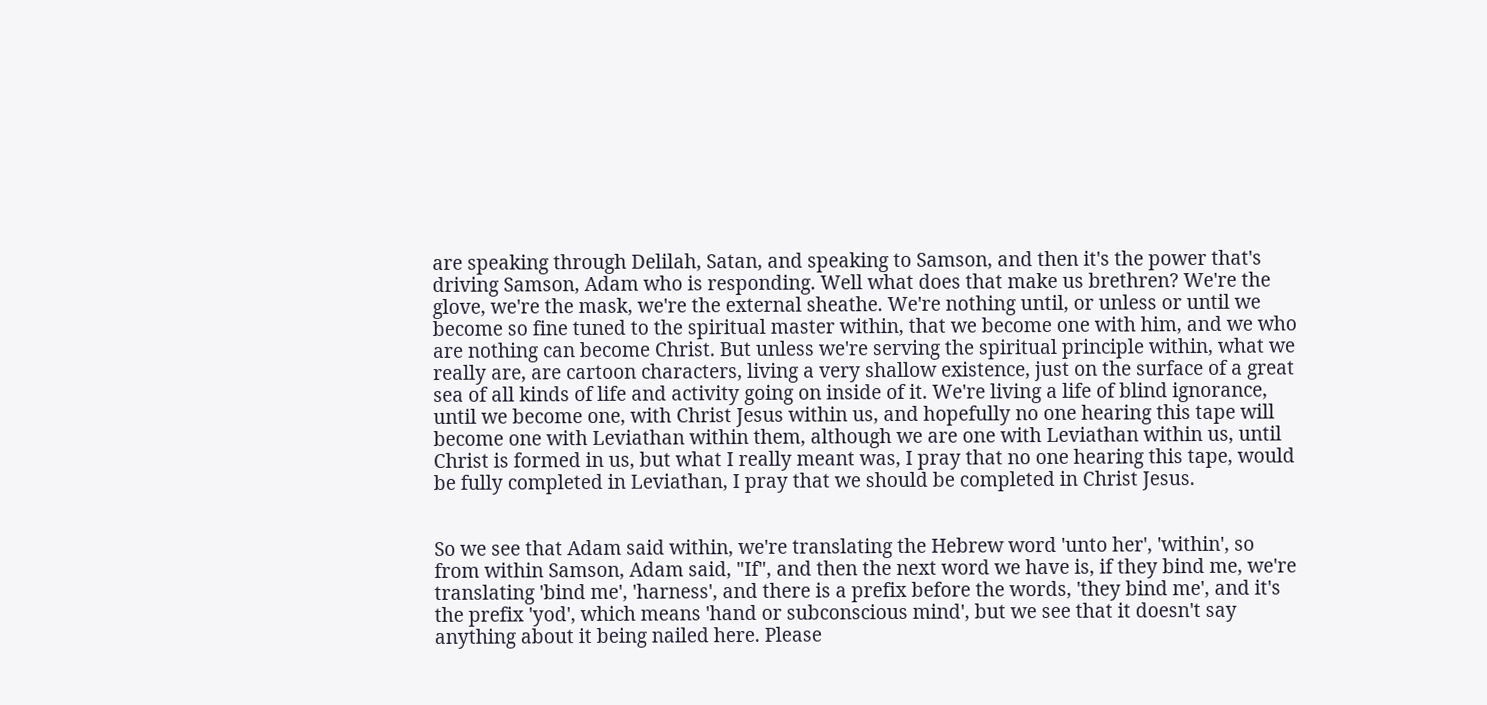are speaking through Delilah, Satan, and speaking to Samson, and then it's the power that's driving Samson, Adam who is responding. Well what does that make us brethren? We're the glove, we're the mask, we're the external sheathe. We're nothing until, or unless or until we become so fine tuned to the spiritual master within, that we become one with him, and we who are nothing can become Christ. But unless we're serving the spiritual principle within, what we really are, are cartoon characters, living a very shallow existence, just on the surface of a great sea of all kinds of life and activity going on inside of it. We're living a life of blind ignorance, until we become one, with Christ Jesus within us, and hopefully no one hearing this tape will become one with Leviathan within them, although we are one with Leviathan within us, until Christ is formed in us, but what I really meant was, I pray that no one hearing this tape, would be fully completed in Leviathan, I pray that we should be completed in Christ Jesus.


So we see that Adam said within, we're translating the Hebrew word 'unto her', 'within', so from within Samson, Adam said, "If", and then the next word we have is, if they bind me, we're translating 'bind me', 'harness', and there is a prefix before the words, 'they bind me', and it's the prefix 'yod', which means 'hand or subconscious mind', but we see that it doesn't say anything about it being nailed here. Please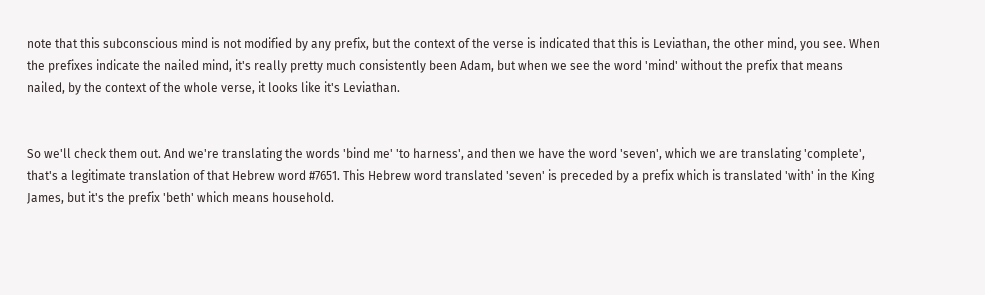note that this subconscious mind is not modified by any prefix, but the context of the verse is indicated that this is Leviathan, the other mind, you see. When the prefixes indicate the nailed mind, it's really pretty much consistently been Adam, but when we see the word 'mind' without the prefix that means nailed, by the context of the whole verse, it looks like it's Leviathan.


So we'll check them out. And we're translating the words 'bind me' 'to harness', and then we have the word 'seven', which we are translating 'complete', that's a legitimate translation of that Hebrew word #7651. This Hebrew word translated 'seven' is preceded by a prefix which is translated 'with' in the King James, but it's the prefix 'beth' which means household.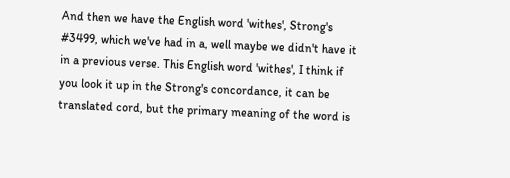And then we have the English word 'withes', Strong's #3499, which we've had in a, well maybe we didn't have it in a previous verse. This English word 'withes', I think if you look it up in the Strong's concordance, it can be translated cord, but the primary meaning of the word is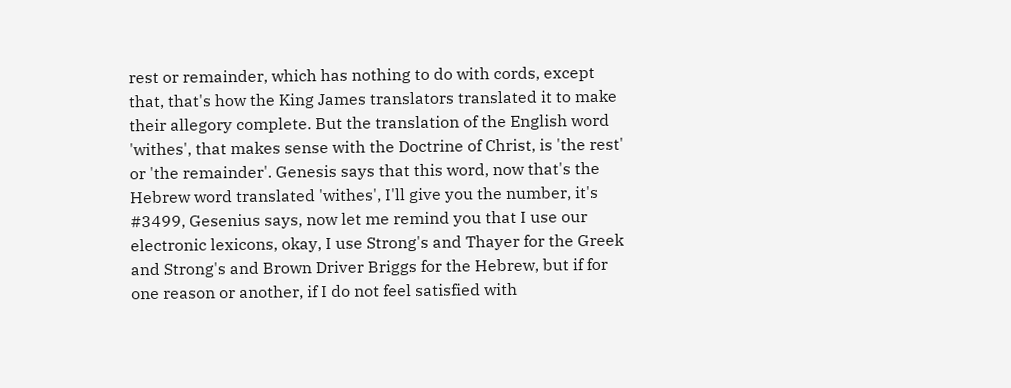rest or remainder, which has nothing to do with cords, except that, that's how the King James translators translated it to make their allegory complete. But the translation of the English word 'withes', that makes sense with the Doctrine of Christ, is 'the rest' or 'the remainder'. Genesis says that this word, now that's the Hebrew word translated 'withes', I'll give you the number, it's #3499, Gesenius says, now let me remind you that I use our electronic lexicons, okay, I use Strong's and Thayer for the Greek and Strong's and Brown Driver Briggs for the Hebrew, but if for one reason or another, if I do not feel satisfied with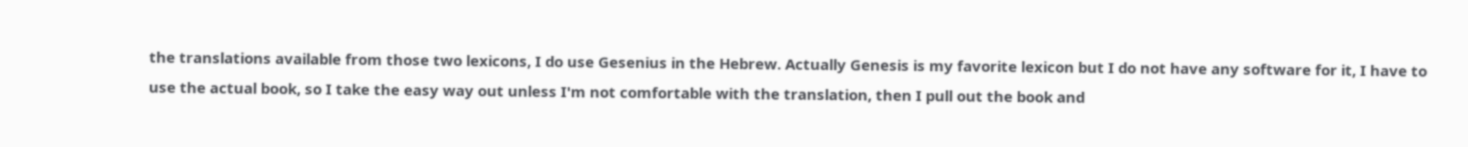the translations available from those two lexicons, I do use Gesenius in the Hebrew. Actually Genesis is my favorite lexicon but I do not have any software for it, I have to use the actual book, so I take the easy way out unless I'm not comfortable with the translation, then I pull out the book and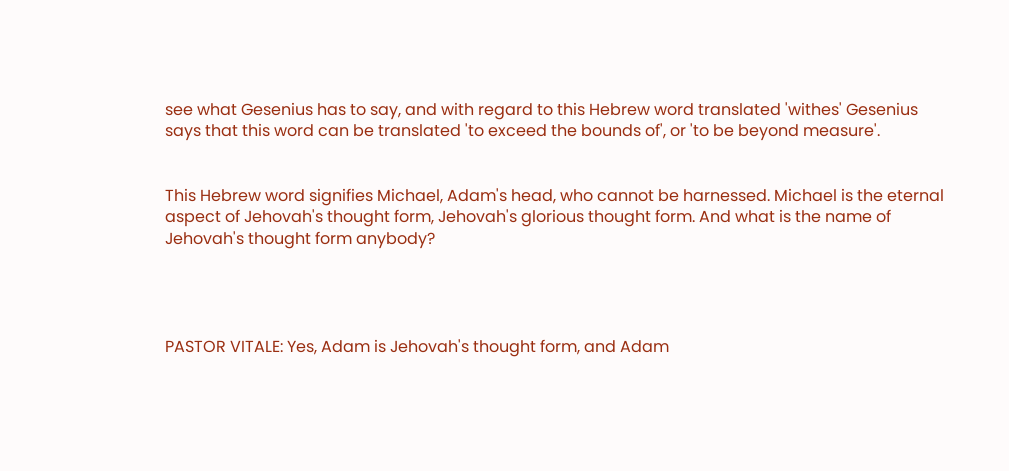see what Gesenius has to say, and with regard to this Hebrew word translated 'withes' Gesenius says that this word can be translated 'to exceed the bounds of', or 'to be beyond measure'.


This Hebrew word signifies Michael, Adam's head, who cannot be harnessed. Michael is the eternal aspect of Jehovah's thought form, Jehovah's glorious thought form. And what is the name of Jehovah's thought form anybody?




PASTOR VITALE: Yes, Adam is Jehovah's thought form, and Adam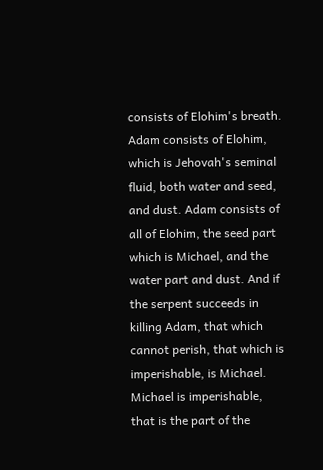consists of Elohim's breath. Adam consists of Elohim, which is Jehovah's seminal fluid, both water and seed, and dust. Adam consists of all of Elohim, the seed part which is Michael, and the water part and dust. And if the serpent succeeds in killing Adam, that which cannot perish, that which is imperishable, is Michael. Michael is imperishable, that is the part of the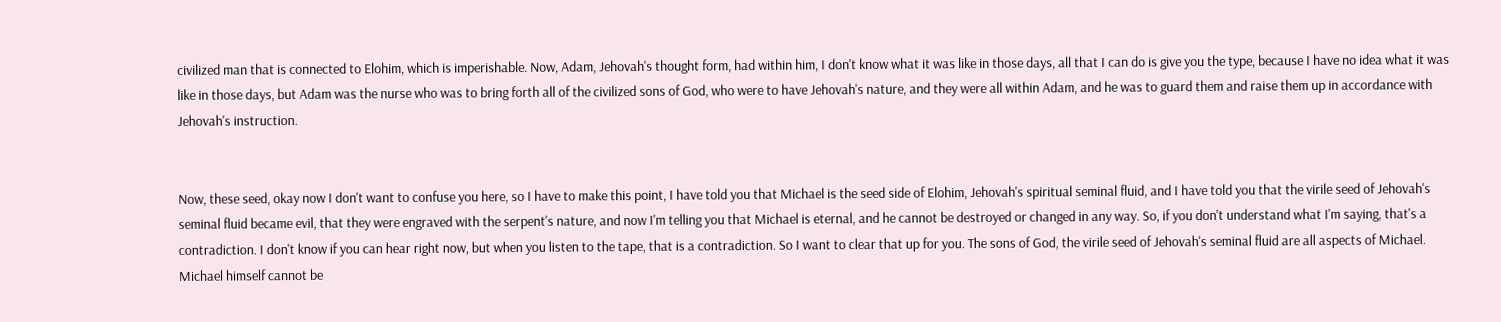civilized man that is connected to Elohim, which is imperishable. Now, Adam, Jehovah's thought form, had within him, I don't know what it was like in those days, all that I can do is give you the type, because I have no idea what it was like in those days, but Adam was the nurse who was to bring forth all of the civilized sons of God, who were to have Jehovah's nature, and they were all within Adam, and he was to guard them and raise them up in accordance with Jehovah's instruction.


Now, these seed, okay now I don't want to confuse you here, so I have to make this point, I have told you that Michael is the seed side of Elohim, Jehovah's spiritual seminal fluid, and I have told you that the virile seed of Jehovah's seminal fluid became evil, that they were engraved with the serpent's nature, and now I'm telling you that Michael is eternal, and he cannot be destroyed or changed in any way. So, if you don't understand what I'm saying, that's a contradiction. I don't know if you can hear right now, but when you listen to the tape, that is a contradiction. So I want to clear that up for you. The sons of God, the virile seed of Jehovah's seminal fluid are all aspects of Michael. Michael himself cannot be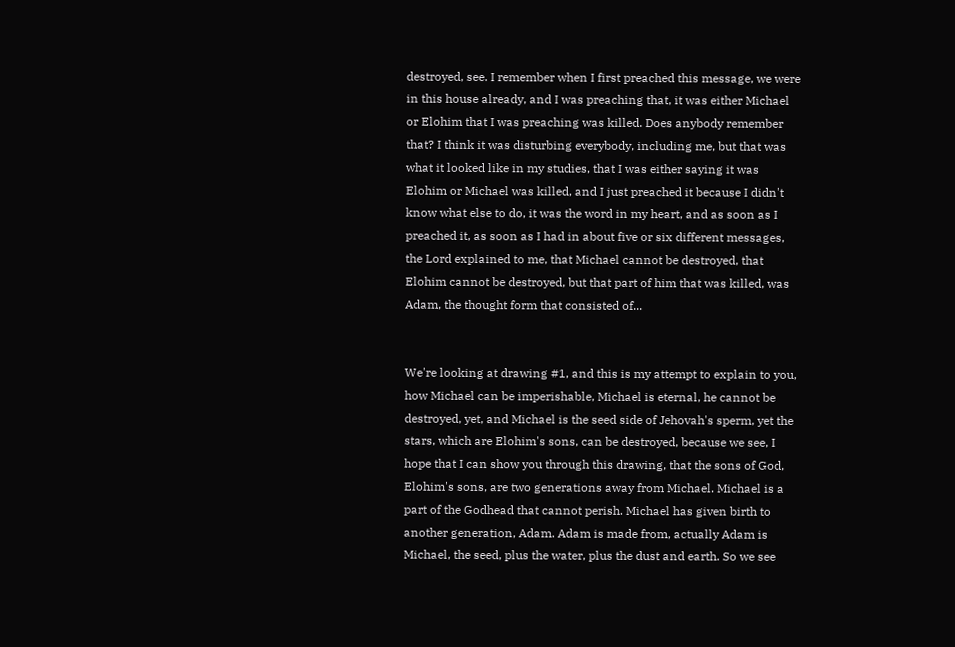destroyed, see. I remember when I first preached this message, we were in this house already, and I was preaching that, it was either Michael or Elohim that I was preaching was killed. Does anybody remember that? I think it was disturbing everybody, including me, but that was what it looked like in my studies, that I was either saying it was Elohim or Michael was killed, and I just preached it because I didn't know what else to do, it was the word in my heart, and as soon as I preached it, as soon as I had in about five or six different messages, the Lord explained to me, that Michael cannot be destroyed, that Elohim cannot be destroyed, but that part of him that was killed, was Adam, the thought form that consisted of...


We're looking at drawing #1, and this is my attempt to explain to you, how Michael can be imperishable, Michael is eternal, he cannot be destroyed, yet, and Michael is the seed side of Jehovah's sperm, yet the stars, which are Elohim's sons, can be destroyed, because we see, I hope that I can show you through this drawing, that the sons of God, Elohim's sons, are two generations away from Michael. Michael is a part of the Godhead that cannot perish. Michael has given birth to another generation, Adam. Adam is made from, actually Adam is Michael, the seed, plus the water, plus the dust and earth. So we see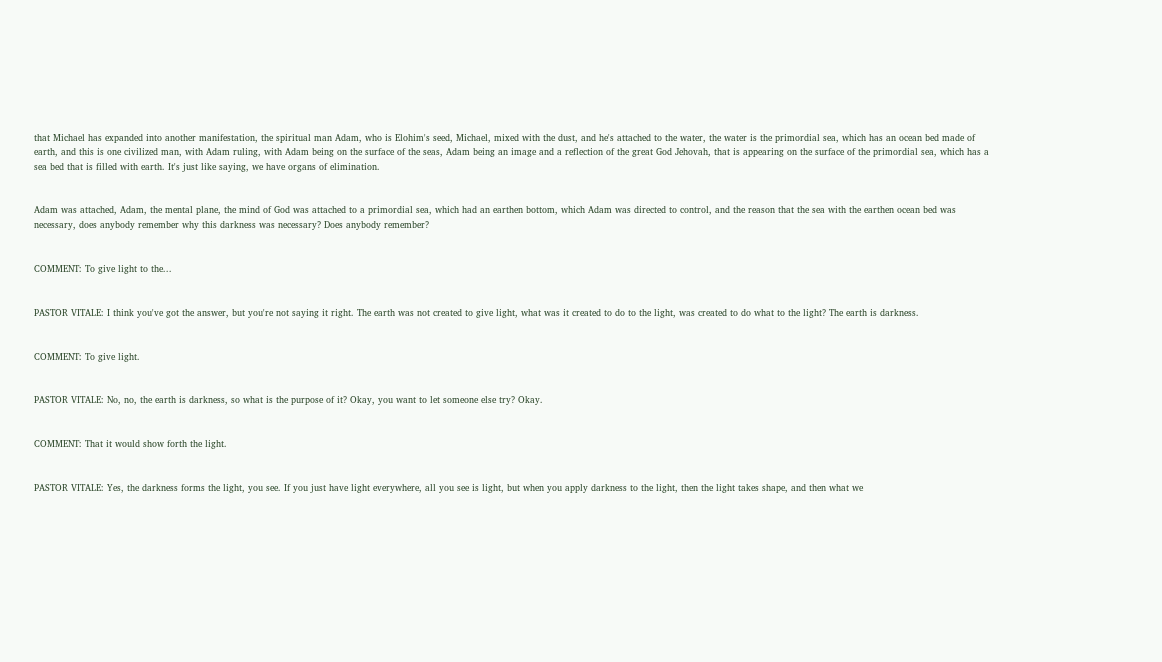that Michael has expanded into another manifestation, the spiritual man Adam, who is Elohim's seed, Michael, mixed with the dust, and he's attached to the water, the water is the primordial sea, which has an ocean bed made of earth, and this is one civilized man, with Adam ruling, with Adam being on the surface of the seas, Adam being an image and a reflection of the great God Jehovah, that is appearing on the surface of the primordial sea, which has a sea bed that is filled with earth. It's just like saying, we have organs of elimination.


Adam was attached, Adam, the mental plane, the mind of God was attached to a primordial sea, which had an earthen bottom, which Adam was directed to control, and the reason that the sea with the earthen ocean bed was necessary, does anybody remember why this darkness was necessary? Does anybody remember?


COMMENT: To give light to the...


PASTOR VITALE: I think you've got the answer, but you're not saying it right. The earth was not created to give light, what was it created to do to the light, was created to do what to the light? The earth is darkness.


COMMENT: To give light.


PASTOR VITALE: No, no, the earth is darkness, so what is the purpose of it? Okay, you want to let someone else try? Okay.


COMMENT: That it would show forth the light.


PASTOR VITALE: Yes, the darkness forms the light, you see. If you just have light everywhere, all you see is light, but when you apply darkness to the light, then the light takes shape, and then what we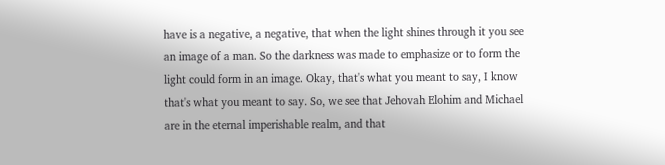have is a negative, a negative, that when the light shines through it you see an image of a man. So the darkness was made to emphasize or to form the light could form in an image. Okay, that's what you meant to say, I know that's what you meant to say. So, we see that Jehovah Elohim and Michael are in the eternal imperishable realm, and that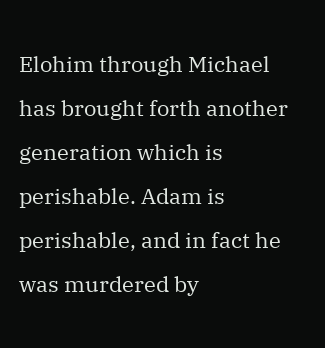Elohim through Michael has brought forth another generation which is perishable. Adam is perishable, and in fact he was murdered by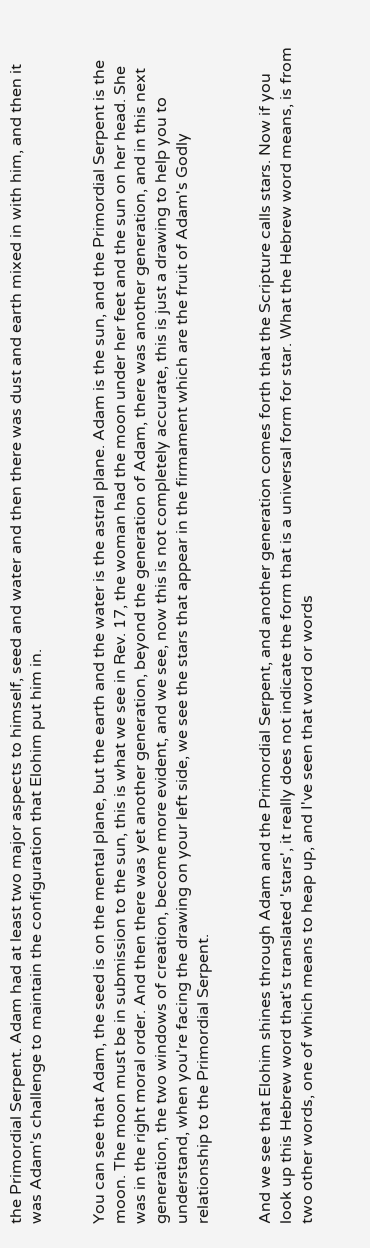the Primordial Serpent. Adam had at least two major aspects to himself, seed and water and then there was dust and earth mixed in with him, and then it was Adam's challenge to maintain the configuration that Elohim put him in.


You can see that Adam, the seed is on the mental plane, but the earth and the water is the astral plane. Adam is the sun, and the Primordial Serpent is the moon. The moon must be in submission to the sun, this is what we see in Rev. 17, the woman had the moon under her feet and the sun on her head. She was in the right moral order. And then there was yet another generation, beyond the generation of Adam, there was another generation, and in this next generation, the two windows of creation, become more evident, and we see, now this is not completely accurate, this is just a drawing to help you to understand, when you're facing the drawing on your left side, we see the stars that appear in the firmament which are the fruit of Adam's Godly relationship to the Primordial Serpent.


And we see that Elohim shines through Adam and the Primordial Serpent, and another generation comes forth that the Scripture calls stars. Now if you look up this Hebrew word that's translated 'stars', it really does not indicate the form that is a universal form for star. What the Hebrew word means, is from two other words, one of which means to heap up, and I've seen that word or words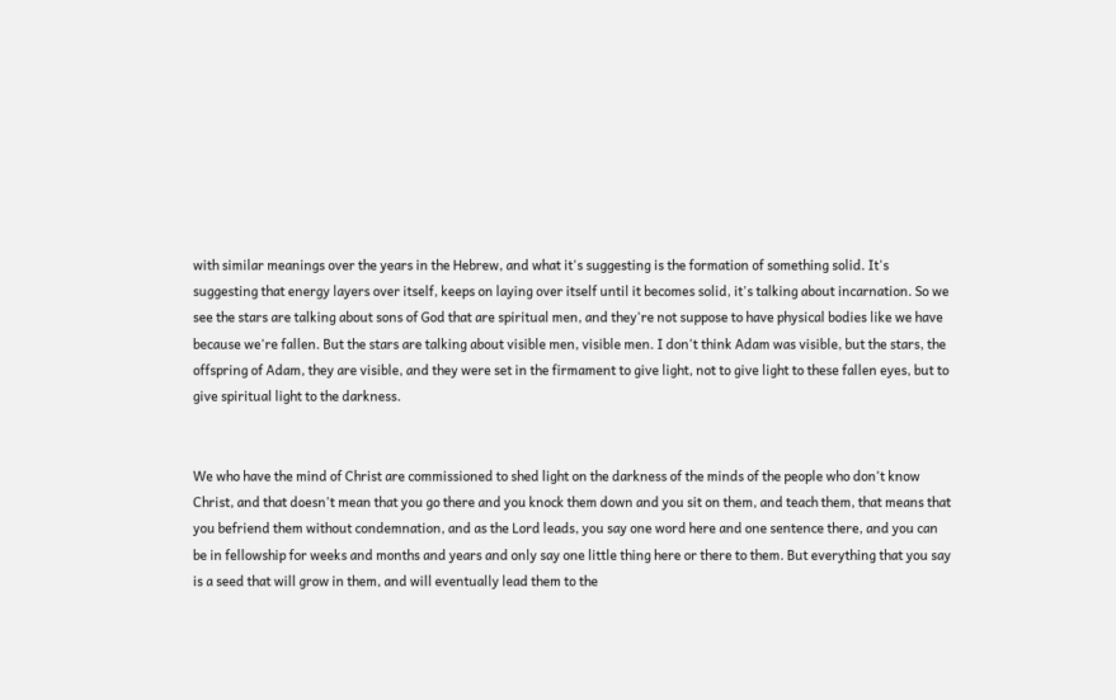with similar meanings over the years in the Hebrew, and what it's suggesting is the formation of something solid. It's suggesting that energy layers over itself, keeps on laying over itself until it becomes solid, it's talking about incarnation. So we see the stars are talking about sons of God that are spiritual men, and they're not suppose to have physical bodies like we have because we're fallen. But the stars are talking about visible men, visible men. I don't think Adam was visible, but the stars, the offspring of Adam, they are visible, and they were set in the firmament to give light, not to give light to these fallen eyes, but to give spiritual light to the darkness.


We who have the mind of Christ are commissioned to shed light on the darkness of the minds of the people who don't know Christ, and that doesn't mean that you go there and you knock them down and you sit on them, and teach them, that means that you befriend them without condemnation, and as the Lord leads, you say one word here and one sentence there, and you can be in fellowship for weeks and months and years and only say one little thing here or there to them. But everything that you say is a seed that will grow in them, and will eventually lead them to the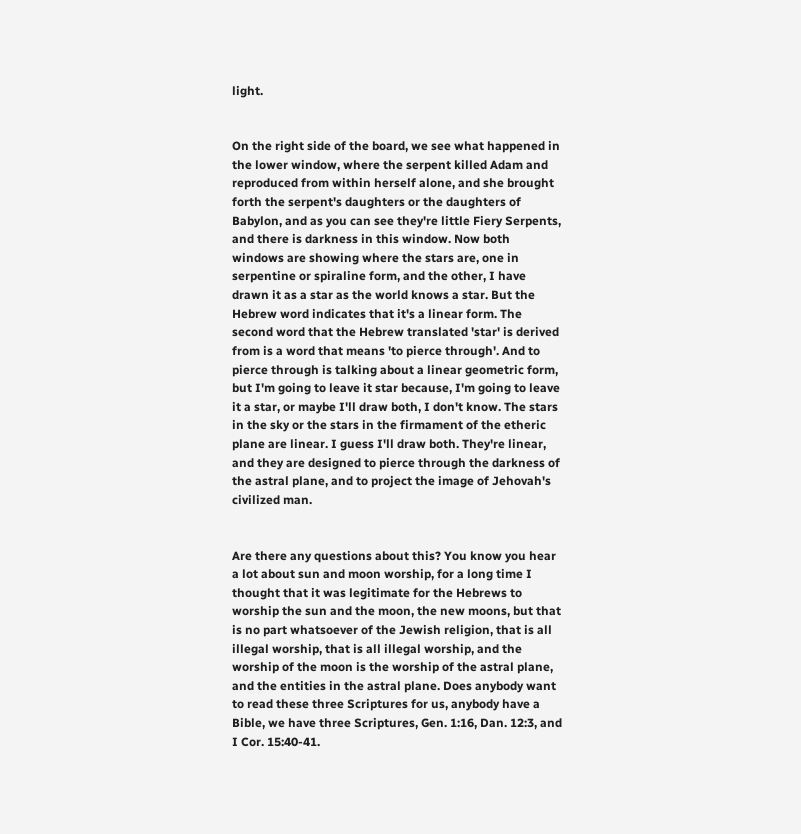light.


On the right side of the board, we see what happened in the lower window, where the serpent killed Adam and reproduced from within herself alone, and she brought forth the serpent's daughters or the daughters of Babylon, and as you can see they're little Fiery Serpents, and there is darkness in this window. Now both windows are showing where the stars are, one in serpentine or spiraline form, and the other, I have drawn it as a star as the world knows a star. But the Hebrew word indicates that it's a linear form. The second word that the Hebrew translated 'star' is derived from is a word that means 'to pierce through'. And to pierce through is talking about a linear geometric form, but I'm going to leave it star because, I'm going to leave it a star, or maybe I'll draw both, I don't know. The stars in the sky or the stars in the firmament of the etheric plane are linear. I guess I'll draw both. They're linear, and they are designed to pierce through the darkness of the astral plane, and to project the image of Jehovah's civilized man.


Are there any questions about this? You know you hear a lot about sun and moon worship, for a long time I thought that it was legitimate for the Hebrews to worship the sun and the moon, the new moons, but that is no part whatsoever of the Jewish religion, that is all illegal worship, that is all illegal worship, and the worship of the moon is the worship of the astral plane, and the entities in the astral plane. Does anybody want to read these three Scriptures for us, anybody have a Bible, we have three Scriptures, Gen. 1:16, Dan. 12:3, and I Cor. 15:40-41.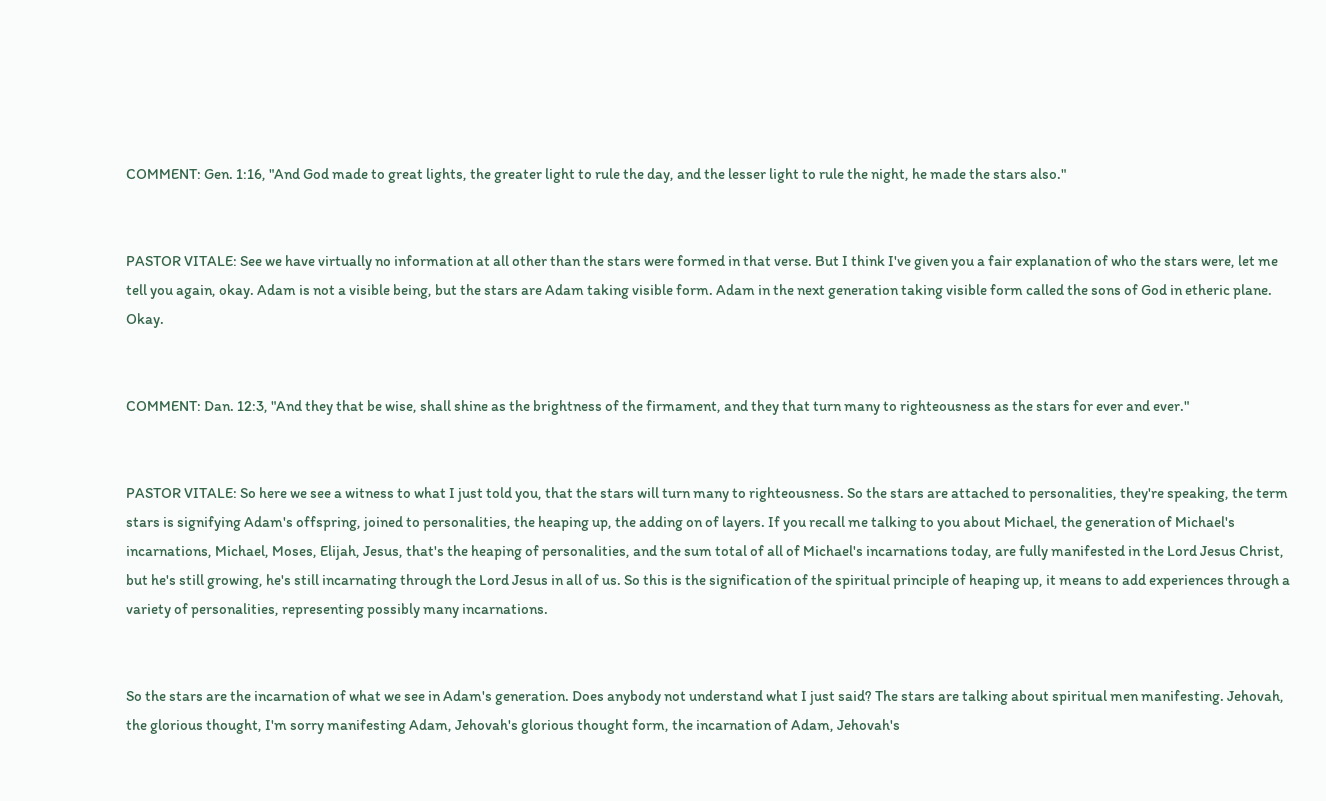COMMENT: Gen. 1:16, "And God made to great lights, the greater light to rule the day, and the lesser light to rule the night, he made the stars also."


PASTOR VITALE: See we have virtually no information at all other than the stars were formed in that verse. But I think I've given you a fair explanation of who the stars were, let me tell you again, okay. Adam is not a visible being, but the stars are Adam taking visible form. Adam in the next generation taking visible form called the sons of God in etheric plane. Okay.


COMMENT: Dan. 12:3, "And they that be wise, shall shine as the brightness of the firmament, and they that turn many to righteousness as the stars for ever and ever."


PASTOR VITALE: So here we see a witness to what I just told you, that the stars will turn many to righteousness. So the stars are attached to personalities, they're speaking, the term stars is signifying Adam's offspring, joined to personalities, the heaping up, the adding on of layers. If you recall me talking to you about Michael, the generation of Michael's incarnations, Michael, Moses, Elijah, Jesus, that's the heaping of personalities, and the sum total of all of Michael's incarnations today, are fully manifested in the Lord Jesus Christ, but he's still growing, he's still incarnating through the Lord Jesus in all of us. So this is the signification of the spiritual principle of heaping up, it means to add experiences through a variety of personalities, representing possibly many incarnations.


So the stars are the incarnation of what we see in Adam's generation. Does anybody not understand what I just said? The stars are talking about spiritual men manifesting. Jehovah, the glorious thought, I'm sorry manifesting Adam, Jehovah's glorious thought form, the incarnation of Adam, Jehovah's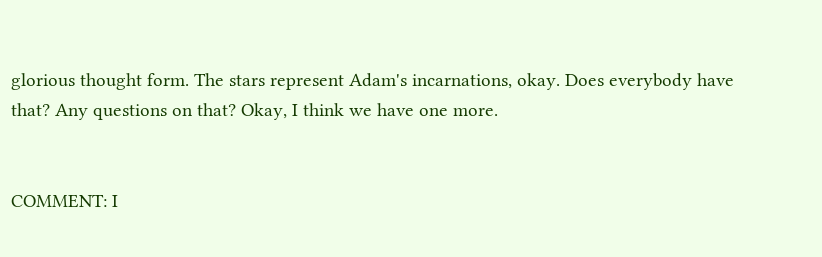glorious thought form. The stars represent Adam's incarnations, okay. Does everybody have that? Any questions on that? Okay, I think we have one more.


COMMENT: I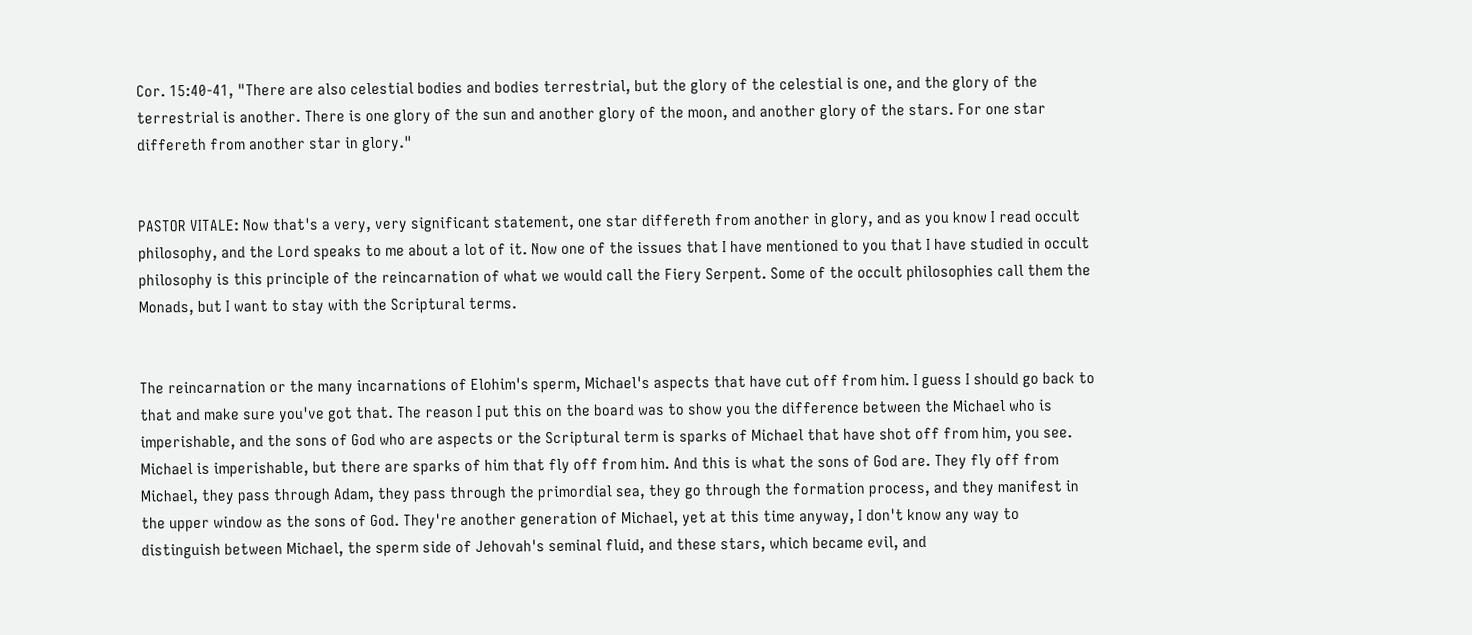Cor. 15:40-41, "There are also celestial bodies and bodies terrestrial, but the glory of the celestial is one, and the glory of the terrestrial is another. There is one glory of the sun and another glory of the moon, and another glory of the stars. For one star differeth from another star in glory."


PASTOR VITALE: Now that's a very, very significant statement, one star differeth from another in glory, and as you know I read occult philosophy, and the Lord speaks to me about a lot of it. Now one of the issues that I have mentioned to you that I have studied in occult philosophy is this principle of the reincarnation of what we would call the Fiery Serpent. Some of the occult philosophies call them the Monads, but I want to stay with the Scriptural terms.


The reincarnation or the many incarnations of Elohim's sperm, Michael's aspects that have cut off from him. I guess I should go back to that and make sure you've got that. The reason I put this on the board was to show you the difference between the Michael who is imperishable, and the sons of God who are aspects or the Scriptural term is sparks of Michael that have shot off from him, you see. Michael is imperishable, but there are sparks of him that fly off from him. And this is what the sons of God are. They fly off from Michael, they pass through Adam, they pass through the primordial sea, they go through the formation process, and they manifest in the upper window as the sons of God. They're another generation of Michael, yet at this time anyway, I don't know any way to distinguish between Michael, the sperm side of Jehovah's seminal fluid, and these stars, which became evil, and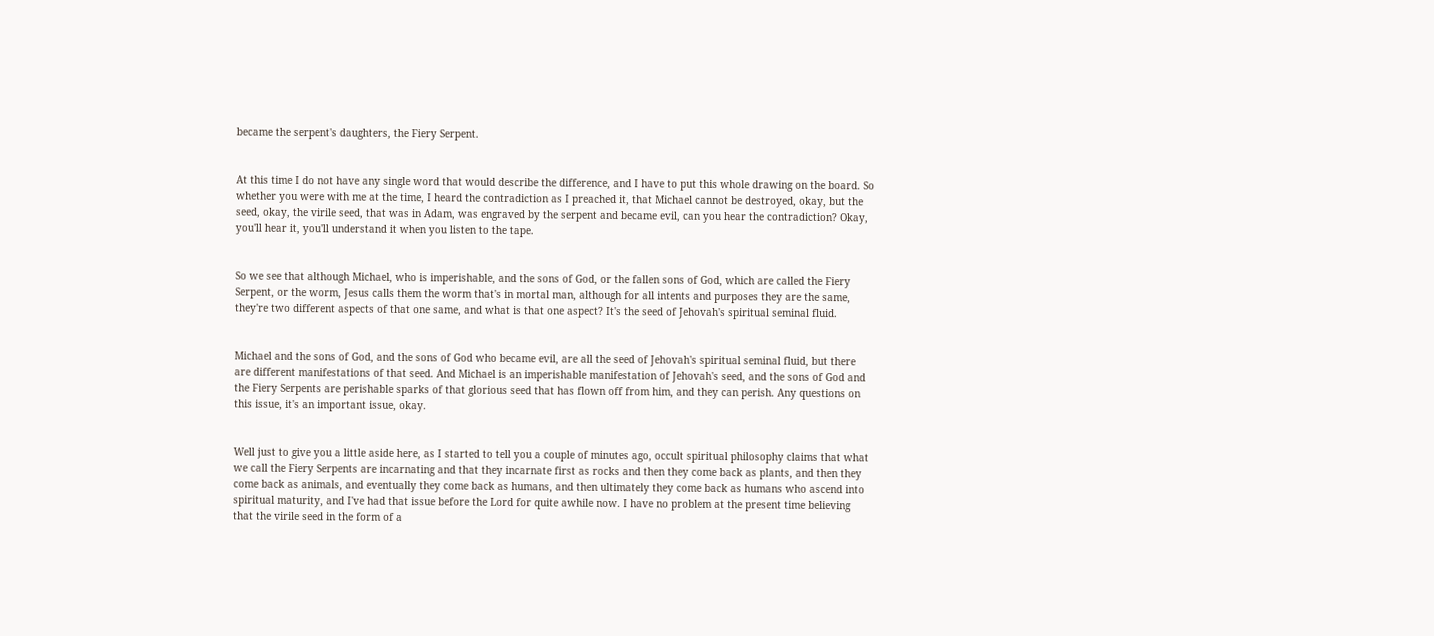became the serpent's daughters, the Fiery Serpent.


At this time I do not have any single word that would describe the difference, and I have to put this whole drawing on the board. So whether you were with me at the time, I heard the contradiction as I preached it, that Michael cannot be destroyed, okay, but the seed, okay, the virile seed, that was in Adam, was engraved by the serpent and became evil, can you hear the contradiction? Okay, you'll hear it, you'll understand it when you listen to the tape.


So we see that although Michael, who is imperishable, and the sons of God, or the fallen sons of God, which are called the Fiery Serpent, or the worm, Jesus calls them the worm that's in mortal man, although for all intents and purposes they are the same, they're two different aspects of that one same, and what is that one aspect? It's the seed of Jehovah's spiritual seminal fluid.


Michael and the sons of God, and the sons of God who became evil, are all the seed of Jehovah's spiritual seminal fluid, but there are different manifestations of that seed. And Michael is an imperishable manifestation of Jehovah's seed, and the sons of God and the Fiery Serpents are perishable sparks of that glorious seed that has flown off from him, and they can perish. Any questions on this issue, it's an important issue, okay.


Well just to give you a little aside here, as I started to tell you a couple of minutes ago, occult spiritual philosophy claims that what we call the Fiery Serpents are incarnating and that they incarnate first as rocks and then they come back as plants, and then they come back as animals, and eventually they come back as humans, and then ultimately they come back as humans who ascend into spiritual maturity, and I've had that issue before the Lord for quite awhile now. I have no problem at the present time believing that the virile seed in the form of a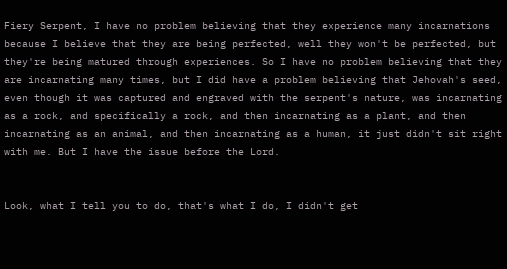Fiery Serpent, I have no problem believing that they experience many incarnations because I believe that they are being perfected, well they won't be perfected, but they're being matured through experiences. So I have no problem believing that they are incarnating many times, but I did have a problem believing that Jehovah's seed, even though it was captured and engraved with the serpent's nature, was incarnating as a rock, and specifically a rock, and then incarnating as a plant, and then incarnating as an animal, and then incarnating as a human, it just didn't sit right with me. But I have the issue before the Lord.


Look, what I tell you to do, that's what I do, I didn't get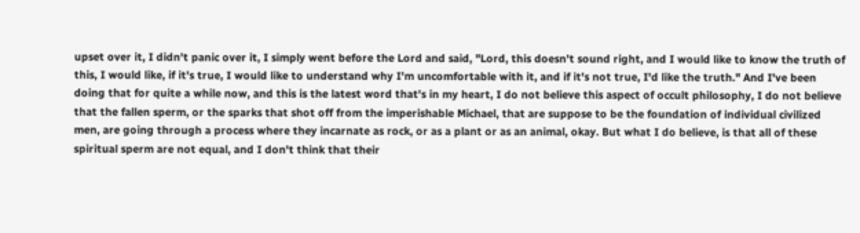upset over it, I didn't panic over it, I simply went before the Lord and said, "Lord, this doesn't sound right, and I would like to know the truth of this, I would like, if it's true, I would like to understand why I'm uncomfortable with it, and if it's not true, I'd like the truth." And I've been doing that for quite a while now, and this is the latest word that's in my heart, I do not believe this aspect of occult philosophy, I do not believe that the fallen sperm, or the sparks that shot off from the imperishable Michael, that are suppose to be the foundation of individual civilized men, are going through a process where they incarnate as rock, or as a plant or as an animal, okay. But what I do believe, is that all of these spiritual sperm are not equal, and I don't think that their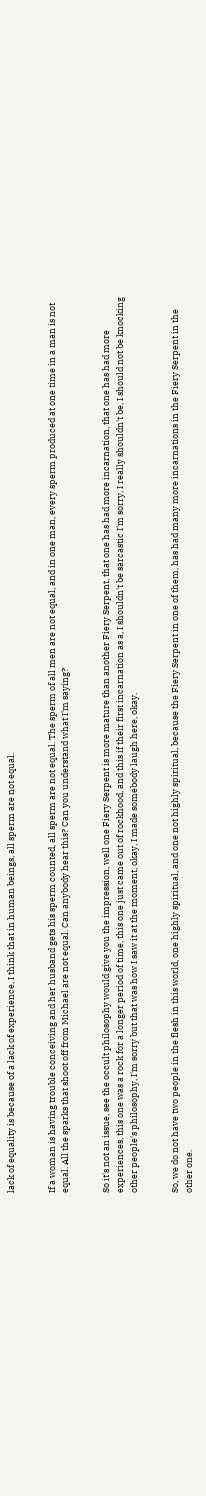lack of equality is because of a lack of experience, I think that in human beings, all sperm are not equal.


If a woman is having trouble conceiving and her husband gets his sperm counted, all sperm are not equal. The sperm of all men are not equal, and in one man, every sperm produced at one time in a man is not equal. All the sparks that shoot off from Michael are not equal. Can anybody hear this? Can you understand what I'm saying?


So it's not an issue, see the occult philosophy would give you the impression, well one Fiery Serpent is more mature than another Fiery Serpent, that one has had more incarnation, that one has had more experiences, this one was a rock for a longer period of time, this one just came out of rockhood, and this if their first incarnation as a, I shouldn't be sarcastic I'm sorry, I really shouldn't be, I should not be knocking other people's philosophy, I'm sorry but that was how I saw it at the moment, okay, I made somebody laugh here, okay.


So, we do not have two people in the flesh in this world, one highly spiritual, and one not highly spiritual, because the Fiery Serpent in one of them, has had many more incarnations in the Fiery Serpent in the other one.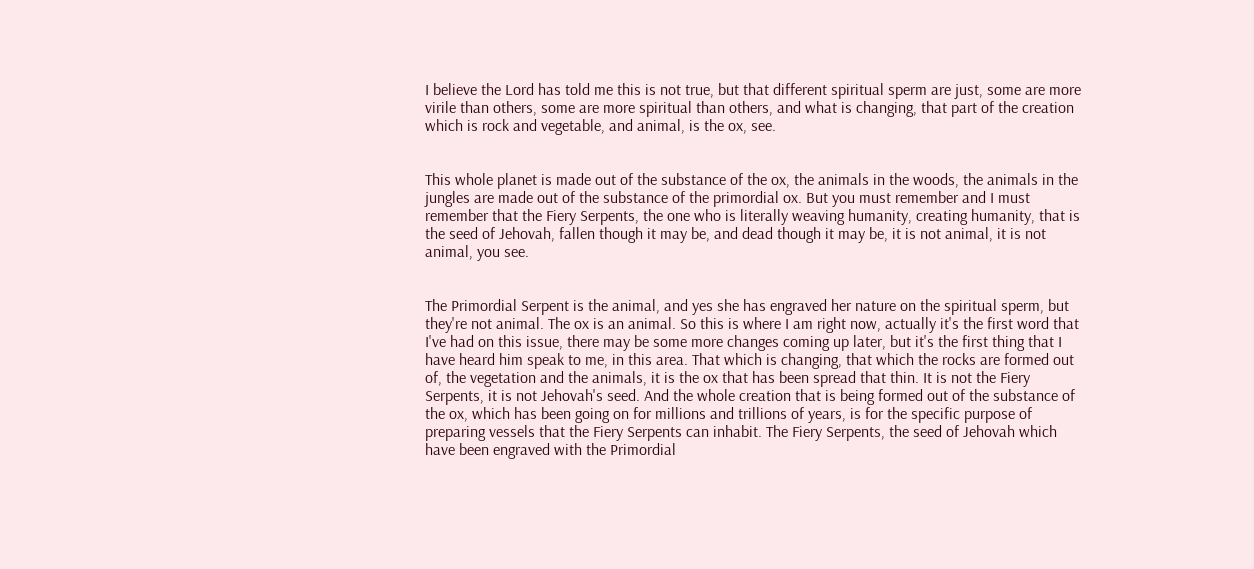I believe the Lord has told me this is not true, but that different spiritual sperm are just, some are more virile than others, some are more spiritual than others, and what is changing, that part of the creation which is rock and vegetable, and animal, is the ox, see.


This whole planet is made out of the substance of the ox, the animals in the woods, the animals in the jungles are made out of the substance of the primordial ox. But you must remember and I must remember that the Fiery Serpents, the one who is literally weaving humanity, creating humanity, that is the seed of Jehovah, fallen though it may be, and dead though it may be, it is not animal, it is not animal, you see.


The Primordial Serpent is the animal, and yes she has engraved her nature on the spiritual sperm, but they're not animal. The ox is an animal. So this is where I am right now, actually it's the first word that I've had on this issue, there may be some more changes coming up later, but it's the first thing that I have heard him speak to me, in this area. That which is changing, that which the rocks are formed out of, the vegetation and the animals, it is the ox that has been spread that thin. It is not the Fiery Serpents, it is not Jehovah's seed. And the whole creation that is being formed out of the substance of the ox, which has been going on for millions and trillions of years, is for the specific purpose of preparing vessels that the Fiery Serpents can inhabit. The Fiery Serpents, the seed of Jehovah which have been engraved with the Primordial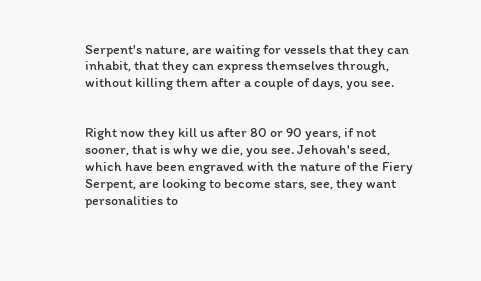Serpent's nature, are waiting for vessels that they can inhabit, that they can express themselves through, without killing them after a couple of days, you see.


Right now they kill us after 80 or 90 years, if not sooner, that is why we die, you see. Jehovah's seed, which have been engraved with the nature of the Fiery Serpent, are looking to become stars, see, they want personalities to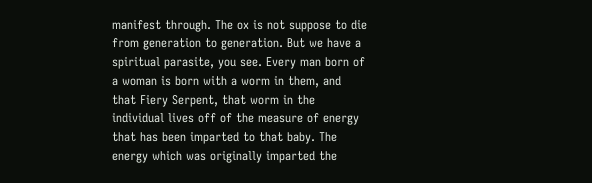manifest through. The ox is not suppose to die from generation to generation. But we have a spiritual parasite, you see. Every man born of a woman is born with a worm in them, and that Fiery Serpent, that worm in the individual lives off of the measure of energy that has been imparted to that baby. The energy which was originally imparted the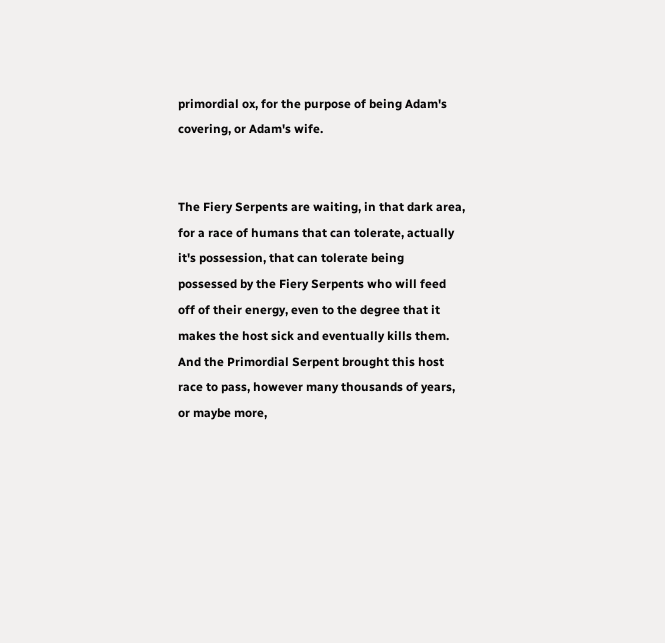primordial ox, for the purpose of being Adam's covering, or Adam's wife.


The Fiery Serpents are waiting, in that dark area, for a race of humans that can tolerate, actually it's possession, that can tolerate being possessed by the Fiery Serpents who will feed off of their energy, even to the degree that it makes the host sick and eventually kills them. And the Primordial Serpent brought this host race to pass, however many thousands of years, or maybe more,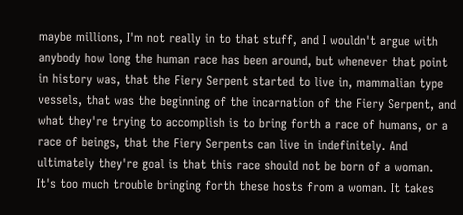maybe millions, I'm not really in to that stuff, and I wouldn't argue with anybody how long the human race has been around, but whenever that point in history was, that the Fiery Serpent started to live in, mammalian type vessels, that was the beginning of the incarnation of the Fiery Serpent, and what they're trying to accomplish is to bring forth a race of humans, or a race of beings, that the Fiery Serpents can live in indefinitely. And ultimately they're goal is that this race should not be born of a woman. It's too much trouble bringing forth these hosts from a woman. It takes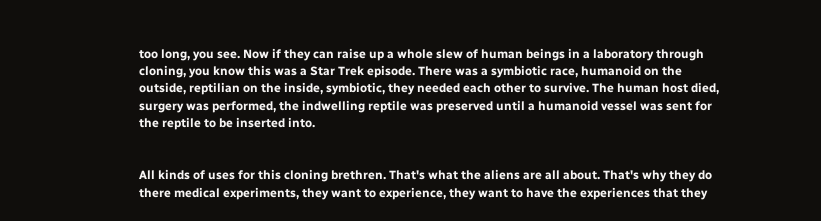too long, you see. Now if they can raise up a whole slew of human beings in a laboratory through cloning, you know this was a Star Trek episode. There was a symbiotic race, humanoid on the outside, reptilian on the inside, symbiotic, they needed each other to survive. The human host died, surgery was performed, the indwelling reptile was preserved until a humanoid vessel was sent for the reptile to be inserted into.


All kinds of uses for this cloning brethren. That's what the aliens are all about. That's why they do there medical experiments, they want to experience, they want to have the experiences that they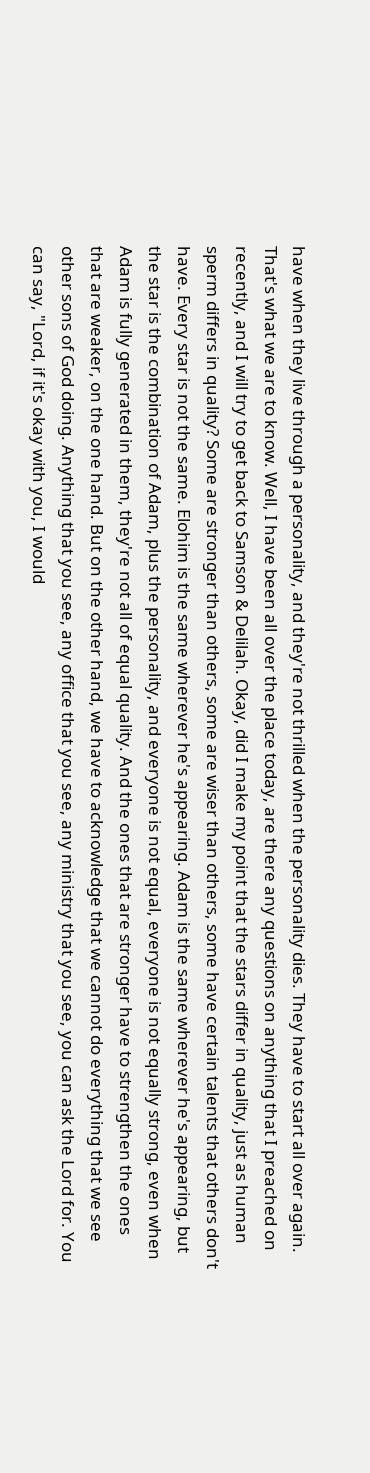have when they live through a personality, and they're not thrilled when the personality dies. They have to start all over again. That's what we are to know. Well, I have been all over the place today, are there any questions on anything that I preached on recently, and I will try to get back to Samson & Delilah. Okay, did I make my point that the stars differ in quality, just as human sperm differs in quality? Some are stronger than others, some are wiser than others, some have certain talents that others don't have. Every star is not the same. Elohim is the same wherever he's appearing. Adam is the same wherever he's appearing, but the star is the combination of Adam, plus the personality, and everyone is not equal, everyone is not equally strong, even when Adam is fully generated in them, they're not all of equal quality. And the ones that are stronger have to strengthen the ones that are weaker, on the one hand. But on the other hand, we have to acknowledge that we cannot do everything that we see other sons of God doing. Anything that you see, any office that you see, any ministry that you see, you can ask the Lord for. You can say, "Lord, if it's okay with you, I would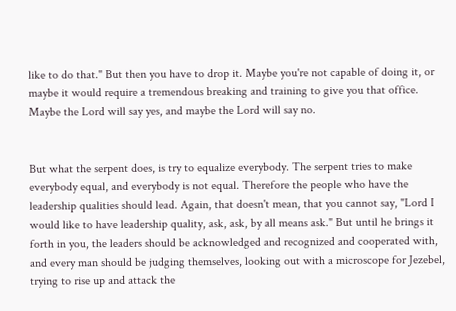like to do that." But then you have to drop it. Maybe you're not capable of doing it, or maybe it would require a tremendous breaking and training to give you that office. Maybe the Lord will say yes, and maybe the Lord will say no.


But what the serpent does, is try to equalize everybody. The serpent tries to make everybody equal, and everybody is not equal. Therefore the people who have the leadership qualities should lead. Again, that doesn't mean, that you cannot say, "Lord I would like to have leadership quality, ask, ask, by all means ask." But until he brings it forth in you, the leaders should be acknowledged and recognized and cooperated with, and every man should be judging themselves, looking out with a microscope for Jezebel, trying to rise up and attack the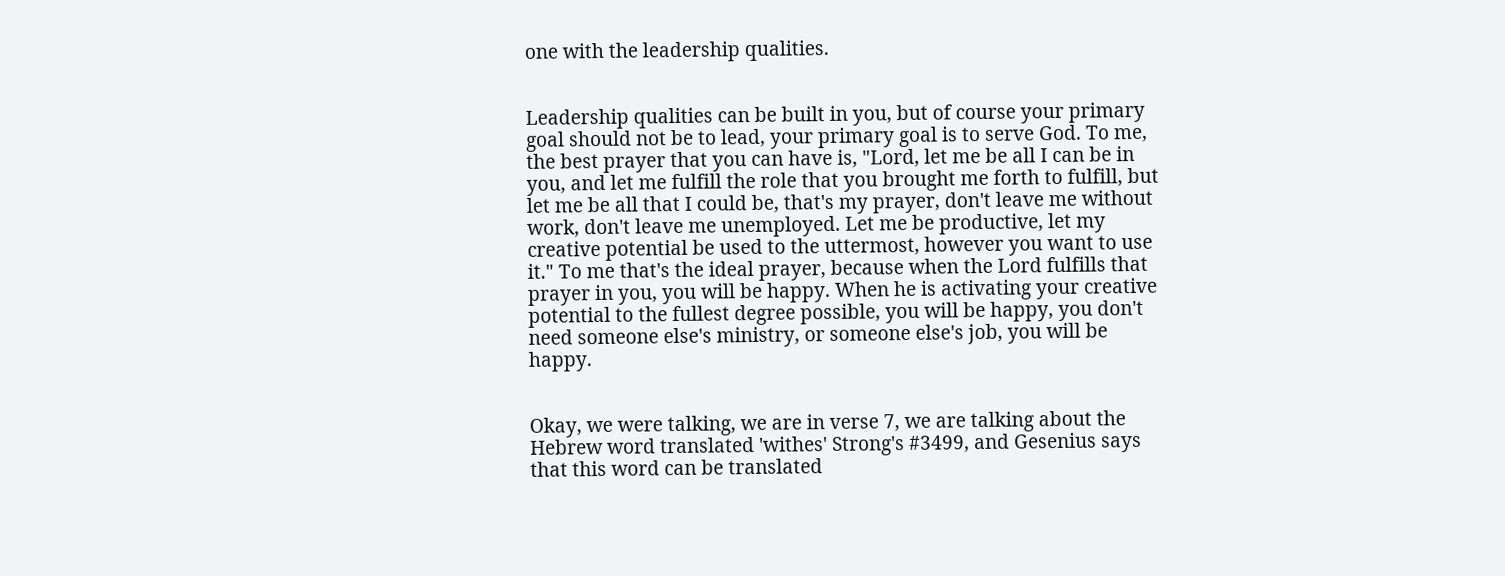one with the leadership qualities.


Leadership qualities can be built in you, but of course your primary goal should not be to lead, your primary goal is to serve God. To me, the best prayer that you can have is, "Lord, let me be all I can be in you, and let me fulfill the role that you brought me forth to fulfill, but let me be all that I could be, that's my prayer, don't leave me without work, don't leave me unemployed. Let me be productive, let my creative potential be used to the uttermost, however you want to use it." To me that's the ideal prayer, because when the Lord fulfills that prayer in you, you will be happy. When he is activating your creative potential to the fullest degree possible, you will be happy, you don't need someone else's ministry, or someone else's job, you will be happy.


Okay, we were talking, we are in verse 7, we are talking about the Hebrew word translated 'withes' Strong's #3499, and Gesenius says that this word can be translated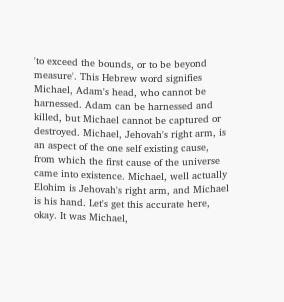'to exceed the bounds, or to be beyond measure'. This Hebrew word signifies Michael, Adam's head, who cannot be harnessed. Adam can be harnessed and killed, but Michael cannot be captured or destroyed. Michael, Jehovah's right arm, is an aspect of the one self existing cause, from which the first cause of the universe came into existence. Michael, well actually Elohim is Jehovah's right arm, and Michael is his hand. Let's get this accurate here, okay. It was Michael,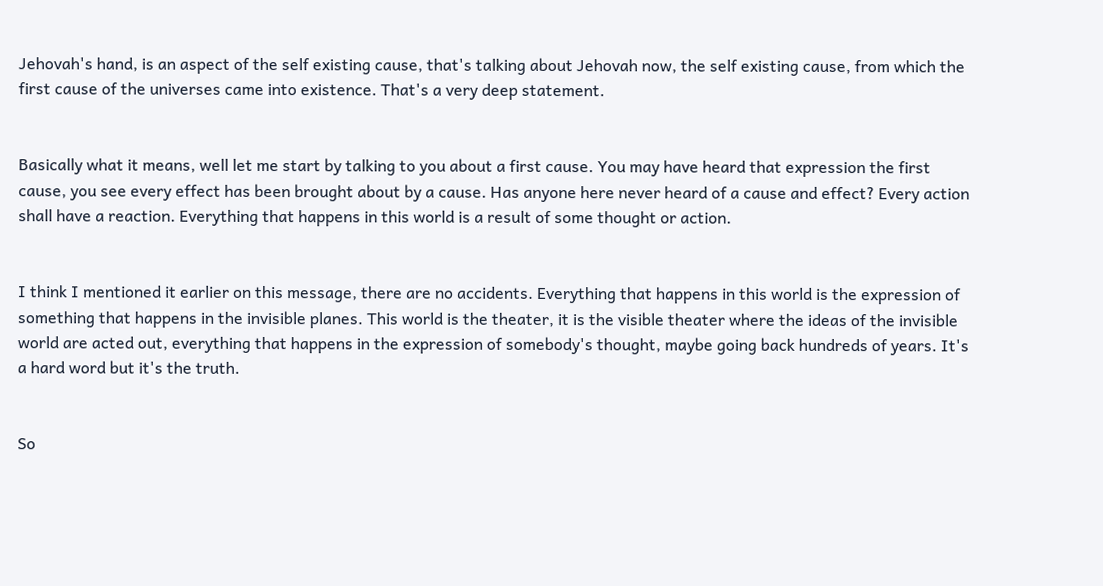Jehovah's hand, is an aspect of the self existing cause, that's talking about Jehovah now, the self existing cause, from which the first cause of the universes came into existence. That's a very deep statement.


Basically what it means, well let me start by talking to you about a first cause. You may have heard that expression the first cause, you see every effect has been brought about by a cause. Has anyone here never heard of a cause and effect? Every action shall have a reaction. Everything that happens in this world is a result of some thought or action.


I think I mentioned it earlier on this message, there are no accidents. Everything that happens in this world is the expression of something that happens in the invisible planes. This world is the theater, it is the visible theater where the ideas of the invisible world are acted out, everything that happens in the expression of somebody's thought, maybe going back hundreds of years. It's a hard word but it's the truth.


So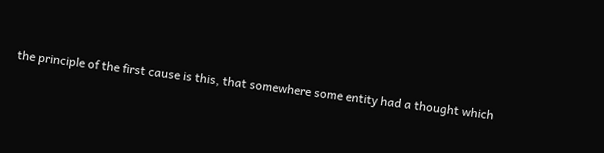the principle of the first cause is this, that somewhere some entity had a thought which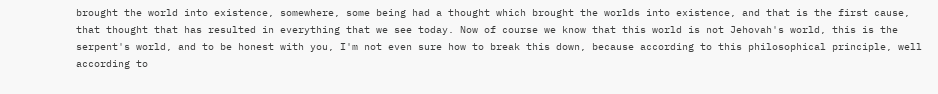brought the world into existence, somewhere, some being had a thought which brought the worlds into existence, and that is the first cause, that thought that has resulted in everything that we see today. Now of course we know that this world is not Jehovah's world, this is the serpent's world, and to be honest with you, I'm not even sure how to break this down, because according to this philosophical principle, well according to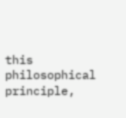this philosophical principle,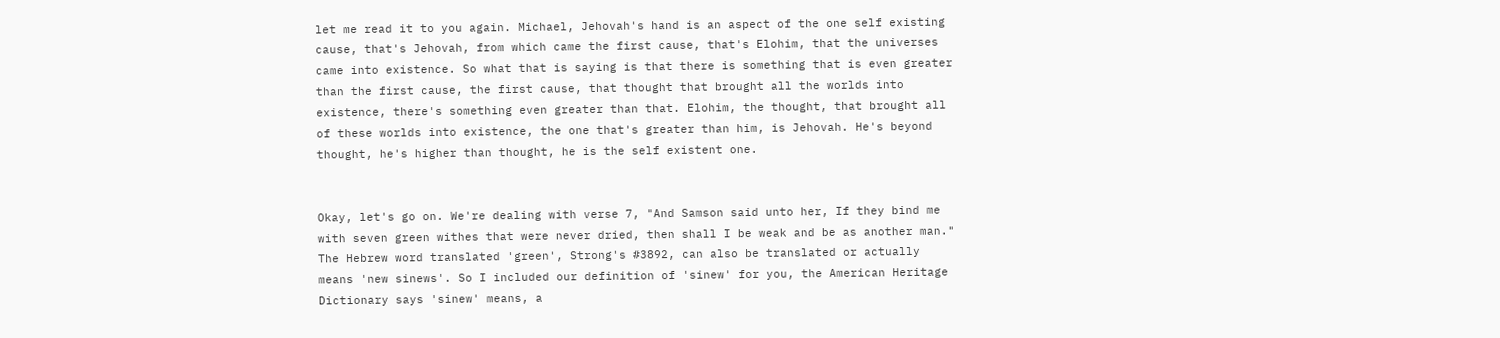let me read it to you again. Michael, Jehovah's hand is an aspect of the one self existing cause, that's Jehovah, from which came the first cause, that's Elohim, that the universes came into existence. So what that is saying is that there is something that is even greater than the first cause, the first cause, that thought that brought all the worlds into existence, there's something even greater than that. Elohim, the thought, that brought all of these worlds into existence, the one that's greater than him, is Jehovah. He's beyond thought, he's higher than thought, he is the self existent one.


Okay, let's go on. We're dealing with verse 7, "And Samson said unto her, If they bind me with seven green withes that were never dried, then shall I be weak and be as another man." The Hebrew word translated 'green', Strong's #3892, can also be translated or actually means 'new sinews'. So I included our definition of 'sinew' for you, the American Heritage Dictionary says 'sinew' means, a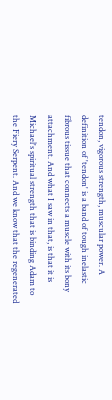tendon, vigorous strength, muscular power. A definition of 'tendon' is a band of tough inelastic fibrous tissue that connects a muscle with its bony attachment. And what I saw in that, is that it is Michael's spiritual strength that is binding Adam to the Fiery Serpent. And we know that the regenerated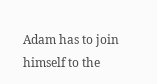Adam has to join himself to the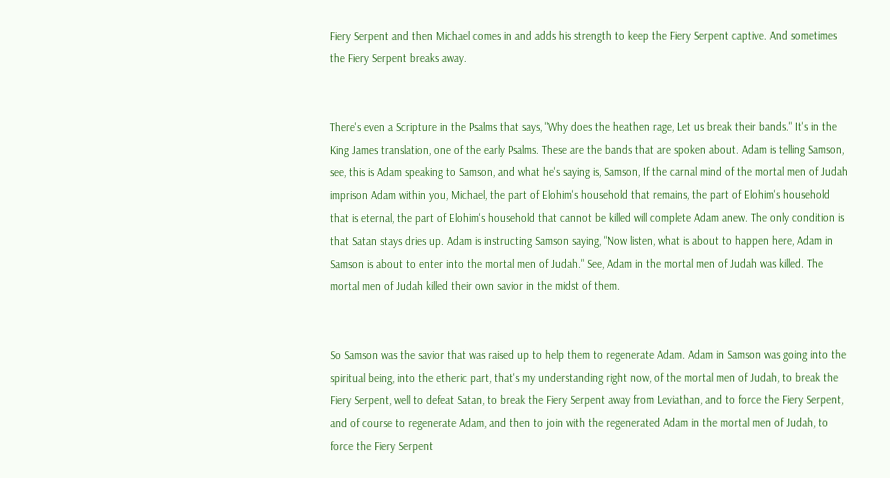Fiery Serpent and then Michael comes in and adds his strength to keep the Fiery Serpent captive. And sometimes the Fiery Serpent breaks away.


There's even a Scripture in the Psalms that says, "Why does the heathen rage, Let us break their bands." It's in the King James translation, one of the early Psalms. These are the bands that are spoken about. Adam is telling Samson, see, this is Adam speaking to Samson, and what he's saying is, Samson, If the carnal mind of the mortal men of Judah imprison Adam within you, Michael, the part of Elohim's household that remains, the part of Elohim's household that is eternal, the part of Elohim's household that cannot be killed will complete Adam anew. The only condition is that Satan stays dries up. Adam is instructing Samson saying, "Now listen, what is about to happen here, Adam in Samson is about to enter into the mortal men of Judah." See, Adam in the mortal men of Judah was killed. The mortal men of Judah killed their own savior in the midst of them.


So Samson was the savior that was raised up to help them to regenerate Adam. Adam in Samson was going into the spiritual being, into the etheric part, that's my understanding right now, of the mortal men of Judah, to break the Fiery Serpent, well to defeat Satan, to break the Fiery Serpent away from Leviathan, and to force the Fiery Serpent, and of course to regenerate Adam, and then to join with the regenerated Adam in the mortal men of Judah, to force the Fiery Serpent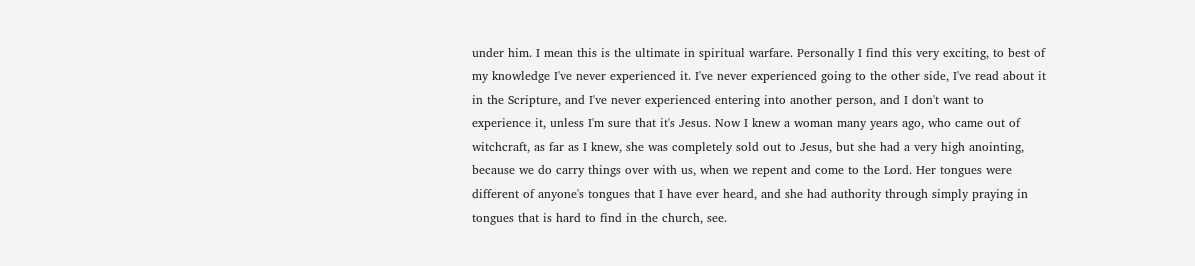under him. I mean this is the ultimate in spiritual warfare. Personally I find this very exciting, to best of my knowledge I've never experienced it. I've never experienced going to the other side, I've read about it in the Scripture, and I've never experienced entering into another person, and I don't want to experience it, unless I'm sure that it's Jesus. Now I knew a woman many years ago, who came out of witchcraft, as far as I knew, she was completely sold out to Jesus, but she had a very high anointing, because we do carry things over with us, when we repent and come to the Lord. Her tongues were different of anyone's tongues that I have ever heard, and she had authority through simply praying in tongues that is hard to find in the church, see.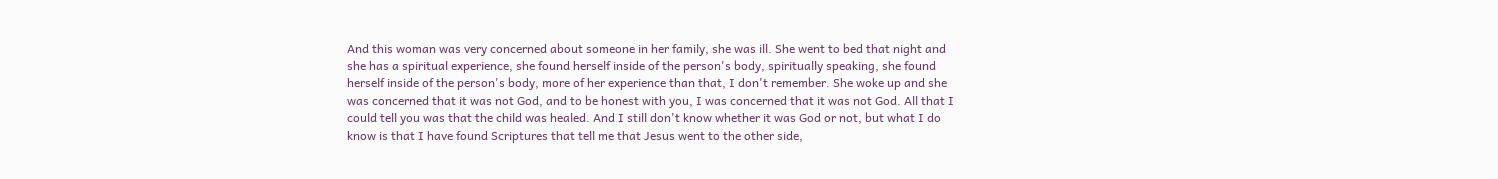And this woman was very concerned about someone in her family, she was ill. She went to bed that night and she has a spiritual experience, she found herself inside of the person's body, spiritually speaking, she found herself inside of the person's body, more of her experience than that, I don't remember. She woke up and she was concerned that it was not God, and to be honest with you, I was concerned that it was not God. All that I could tell you was that the child was healed. And I still don't know whether it was God or not, but what I do know is that I have found Scriptures that tell me that Jesus went to the other side,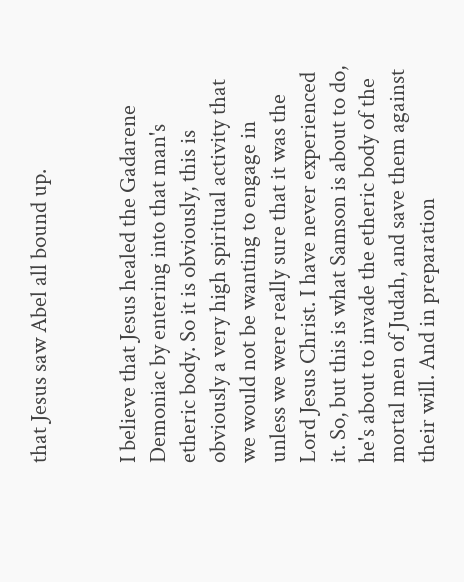that Jesus saw Abel all bound up.


I believe that Jesus healed the Gadarene Demoniac by entering into that man's etheric body. So it is obviously, this is obviously a very high spiritual activity that we would not be wanting to engage in unless we were really sure that it was the Lord Jesus Christ. I have never experienced it. So, but this is what Samson is about to do, he's about to invade the etheric body of the mortal men of Judah, and save them against their will. And in preparation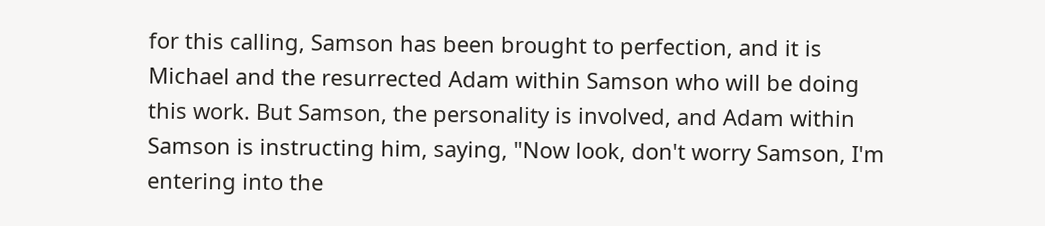for this calling, Samson has been brought to perfection, and it is Michael and the resurrected Adam within Samson who will be doing this work. But Samson, the personality is involved, and Adam within Samson is instructing him, saying, "Now look, don't worry Samson, I'm entering into the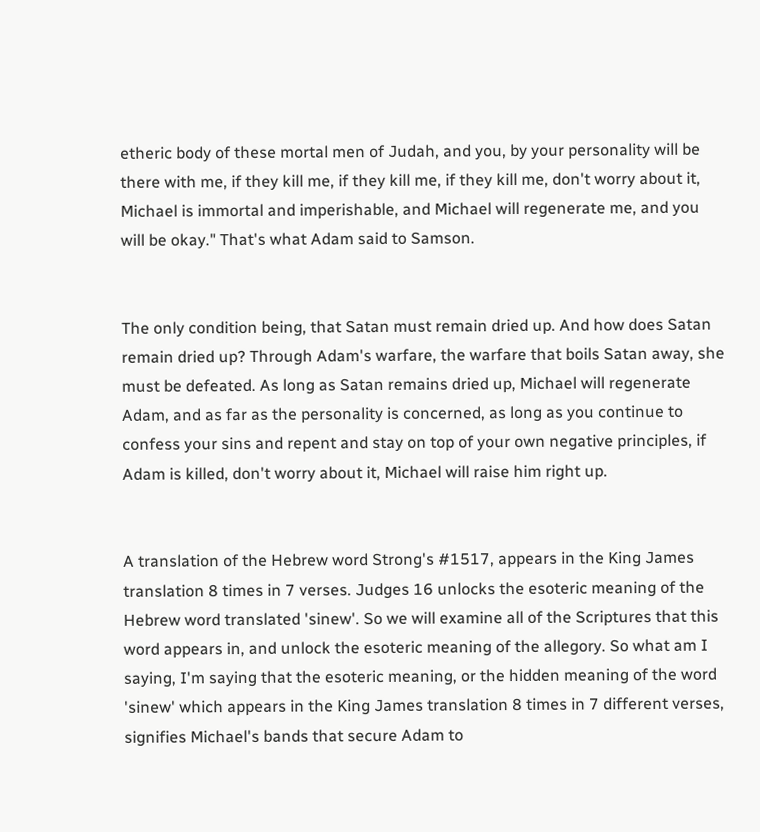etheric body of these mortal men of Judah, and you, by your personality will be there with me, if they kill me, if they kill me, if they kill me, don't worry about it, Michael is immortal and imperishable, and Michael will regenerate me, and you will be okay." That's what Adam said to Samson.


The only condition being, that Satan must remain dried up. And how does Satan remain dried up? Through Adam's warfare, the warfare that boils Satan away, she must be defeated. As long as Satan remains dried up, Michael will regenerate Adam, and as far as the personality is concerned, as long as you continue to confess your sins and repent and stay on top of your own negative principles, if Adam is killed, don't worry about it, Michael will raise him right up.


A translation of the Hebrew word Strong's #1517, appears in the King James translation 8 times in 7 verses. Judges 16 unlocks the esoteric meaning of the Hebrew word translated 'sinew'. So we will examine all of the Scriptures that this word appears in, and unlock the esoteric meaning of the allegory. So what am I saying, I'm saying that the esoteric meaning, or the hidden meaning of the word 'sinew' which appears in the King James translation 8 times in 7 different verses, signifies Michael's bands that secure Adam to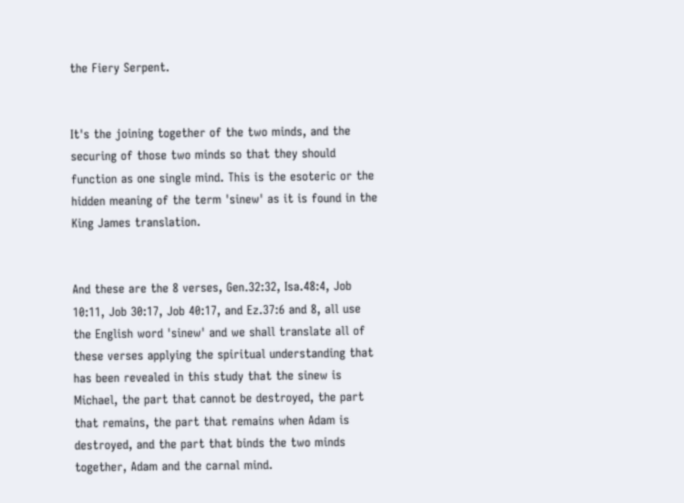the Fiery Serpent.


It's the joining together of the two minds, and the securing of those two minds so that they should function as one single mind. This is the esoteric or the hidden meaning of the term 'sinew' as it is found in the King James translation.


And these are the 8 verses, Gen.32:32, Isa.48:4, Job 10:11, Job 30:17, Job 40:17, and Ez.37:6 and 8, all use the English word 'sinew' and we shall translate all of these verses applying the spiritual understanding that has been revealed in this study that the sinew is Michael, the part that cannot be destroyed, the part that remains, the part that remains when Adam is destroyed, and the part that binds the two minds together, Adam and the carnal mind.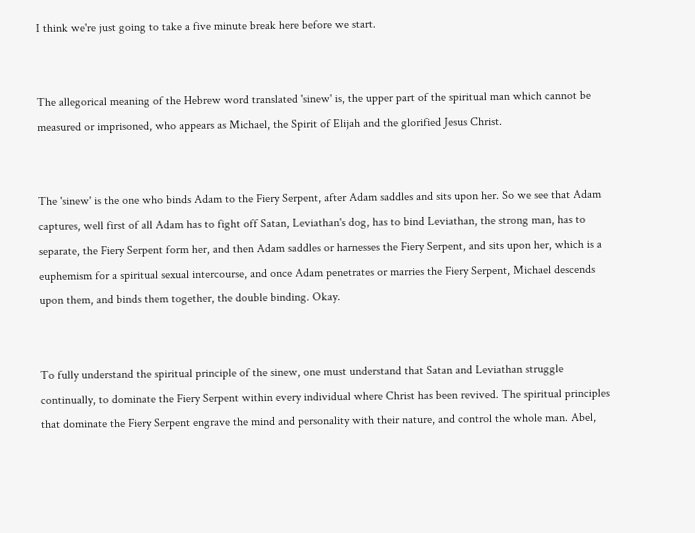I think we're just going to take a five minute break here before we start.


The allegorical meaning of the Hebrew word translated 'sinew' is, the upper part of the spiritual man which cannot be measured or imprisoned, who appears as Michael, the Spirit of Elijah and the glorified Jesus Christ.


The 'sinew' is the one who binds Adam to the Fiery Serpent, after Adam saddles and sits upon her. So we see that Adam captures, well first of all Adam has to fight off Satan, Leviathan's dog, has to bind Leviathan, the strong man, has to separate, the Fiery Serpent form her, and then Adam saddles or harnesses the Fiery Serpent, and sits upon her, which is a euphemism for a spiritual sexual intercourse, and once Adam penetrates or marries the Fiery Serpent, Michael descends upon them, and binds them together, the double binding. Okay.


To fully understand the spiritual principle of the sinew, one must understand that Satan and Leviathan struggle continually, to dominate the Fiery Serpent within every individual where Christ has been revived. The spiritual principles that dominate the Fiery Serpent engrave the mind and personality with their nature, and control the whole man. Abel,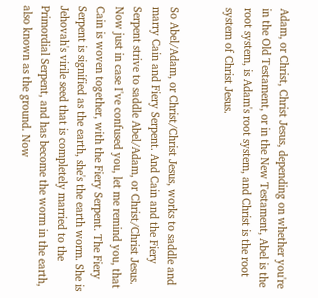Adam, or Christ, Christ Jesus, depending on whether you're in the Old Testament, or in the New Testament, Abel is the root system, is Adam's root system, and Christ is the root system of Christ Jesus.


So Abel/Adam, or Christ/Christ Jesus, works to saddle and marry Cain and Fiery Serpent. And Cain and the Fiery Serpent strive to saddle Abel/Adam, or Christ/Christ Jesus. Now just in case I've confused you, let me remind you, that Cain is woven together, with the Fiery Serpent. The Fiery Serpent is signified as the earth, she's the earth worm. She is Jehovah's virile seed that is completely married to the Primordial Serpent, and has become the worm in the earth, also known as the ground. Now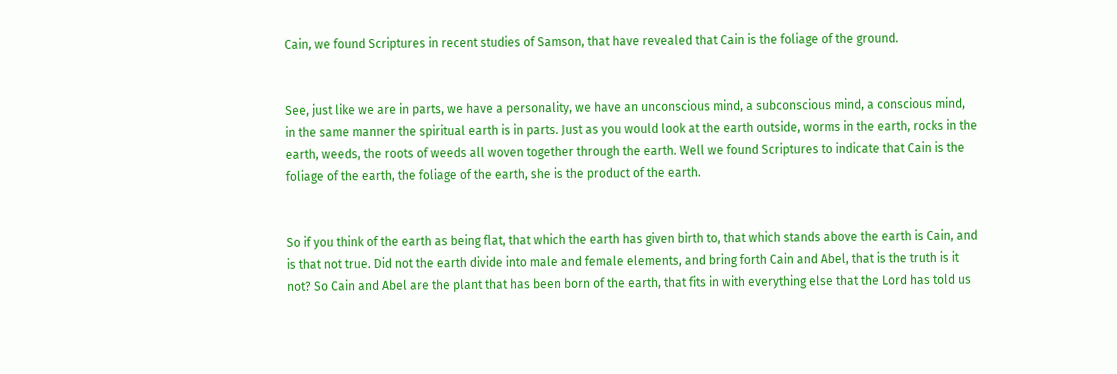Cain, we found Scriptures in recent studies of Samson, that have revealed that Cain is the foliage of the ground.


See, just like we are in parts, we have a personality, we have an unconscious mind, a subconscious mind, a conscious mind, in the same manner the spiritual earth is in parts. Just as you would look at the earth outside, worms in the earth, rocks in the earth, weeds, the roots of weeds all woven together through the earth. Well we found Scriptures to indicate that Cain is the foliage of the earth, the foliage of the earth, she is the product of the earth.


So if you think of the earth as being flat, that which the earth has given birth to, that which stands above the earth is Cain, and is that not true. Did not the earth divide into male and female elements, and bring forth Cain and Abel, that is the truth is it not? So Cain and Abel are the plant that has been born of the earth, that fits in with everything else that the Lord has told us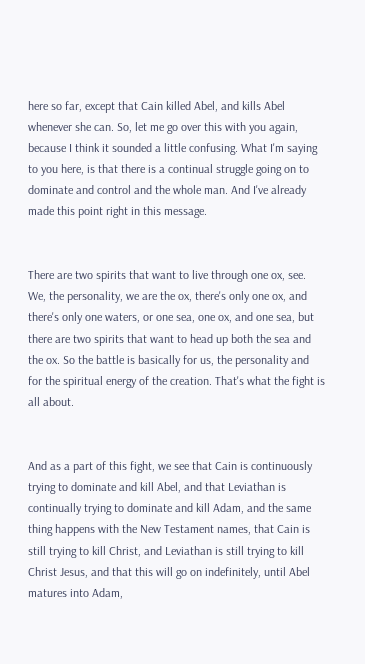here so far, except that Cain killed Abel, and kills Abel whenever she can. So, let me go over this with you again, because I think it sounded a little confusing. What I'm saying to you here, is that there is a continual struggle going on to dominate and control and the whole man. And I've already made this point right in this message.


There are two spirits that want to live through one ox, see. We, the personality, we are the ox, there's only one ox, and there's only one waters, or one sea, one ox, and one sea, but there are two spirits that want to head up both the sea and the ox. So the battle is basically for us, the personality and for the spiritual energy of the creation. That's what the fight is all about.


And as a part of this fight, we see that Cain is continuously trying to dominate and kill Abel, and that Leviathan is continually trying to dominate and kill Adam, and the same thing happens with the New Testament names, that Cain is still trying to kill Christ, and Leviathan is still trying to kill Christ Jesus, and that this will go on indefinitely, until Abel matures into Adam,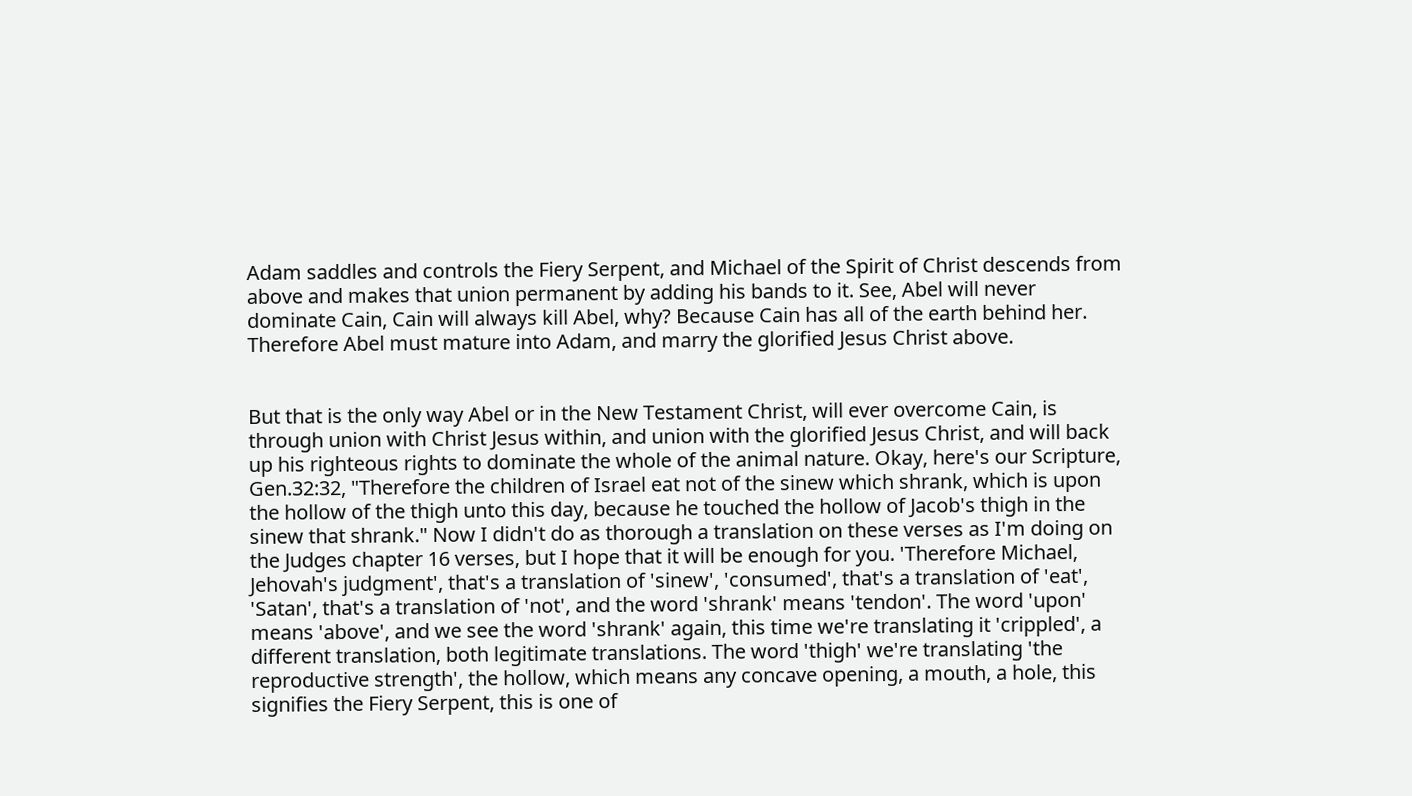Adam saddles and controls the Fiery Serpent, and Michael of the Spirit of Christ descends from above and makes that union permanent by adding his bands to it. See, Abel will never dominate Cain, Cain will always kill Abel, why? Because Cain has all of the earth behind her. Therefore Abel must mature into Adam, and marry the glorified Jesus Christ above.


But that is the only way Abel or in the New Testament Christ, will ever overcome Cain, is through union with Christ Jesus within, and union with the glorified Jesus Christ, and will back up his righteous rights to dominate the whole of the animal nature. Okay, here's our Scripture, Gen.32:32, "Therefore the children of Israel eat not of the sinew which shrank, which is upon the hollow of the thigh unto this day, because he touched the hollow of Jacob's thigh in the sinew that shrank." Now I didn't do as thorough a translation on these verses as I'm doing on the Judges chapter 16 verses, but I hope that it will be enough for you. 'Therefore Michael, Jehovah's judgment', that's a translation of 'sinew', 'consumed', that's a translation of 'eat', 'Satan', that's a translation of 'not', and the word 'shrank' means 'tendon'. The word 'upon' means 'above', and we see the word 'shrank' again, this time we're translating it 'crippled', a different translation, both legitimate translations. The word 'thigh' we're translating 'the reproductive strength', the hollow, which means any concave opening, a mouth, a hole, this signifies the Fiery Serpent, this is one of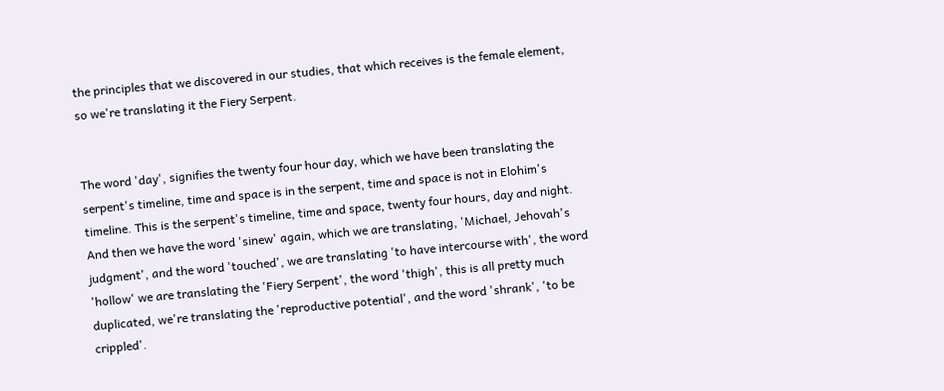the principles that we discovered in our studies, that which receives is the female element, so we're translating it the Fiery Serpent.


The word 'day', signifies the twenty four hour day, which we have been translating the serpent's timeline, time and space is in the serpent, time and space is not in Elohim's timeline. This is the serpent's timeline, time and space, twenty four hours, day and night. And then we have the word 'sinew' again, which we are translating, 'Michael, Jehovah's judgment', and the word 'touched', we are translating 'to have intercourse with', the word 'hollow' we are translating the 'Fiery Serpent', the word 'thigh', this is all pretty much duplicated, we're translating the 'reproductive potential', and the word 'shrank', 'to be crippled'.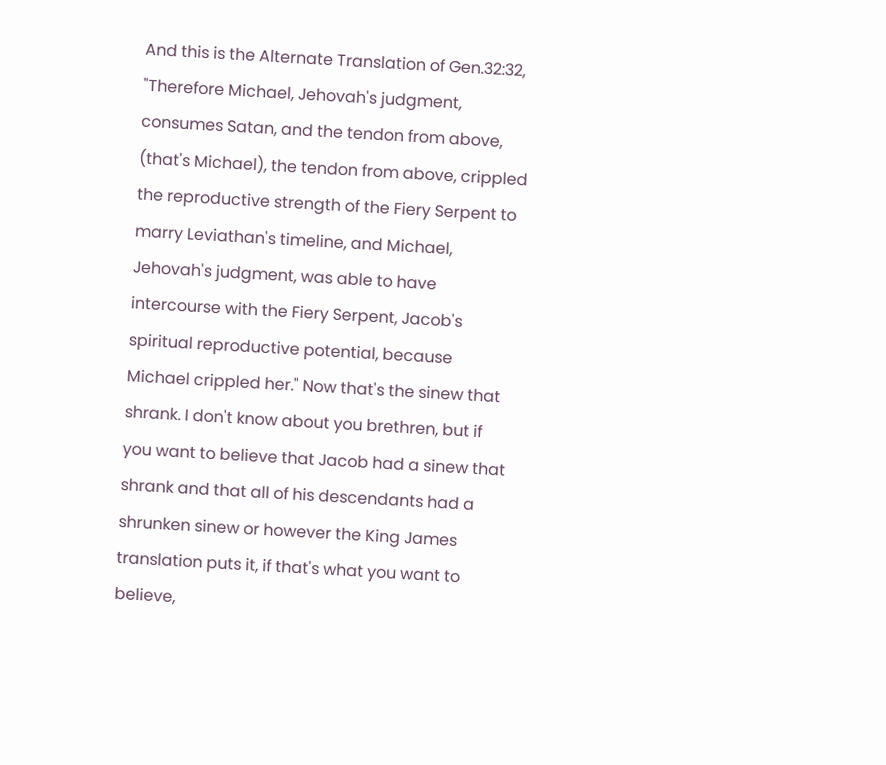And this is the Alternate Translation of Gen.32:32, "Therefore Michael, Jehovah's judgment, consumes Satan, and the tendon from above, (that's Michael), the tendon from above, crippled the reproductive strength of the Fiery Serpent to marry Leviathan's timeline, and Michael, Jehovah's judgment, was able to have intercourse with the Fiery Serpent, Jacob's spiritual reproductive potential, because Michael crippled her." Now that's the sinew that shrank. I don't know about you brethren, but if you want to believe that Jacob had a sinew that shrank and that all of his descendants had a shrunken sinew or however the King James translation puts it, if that's what you want to believe,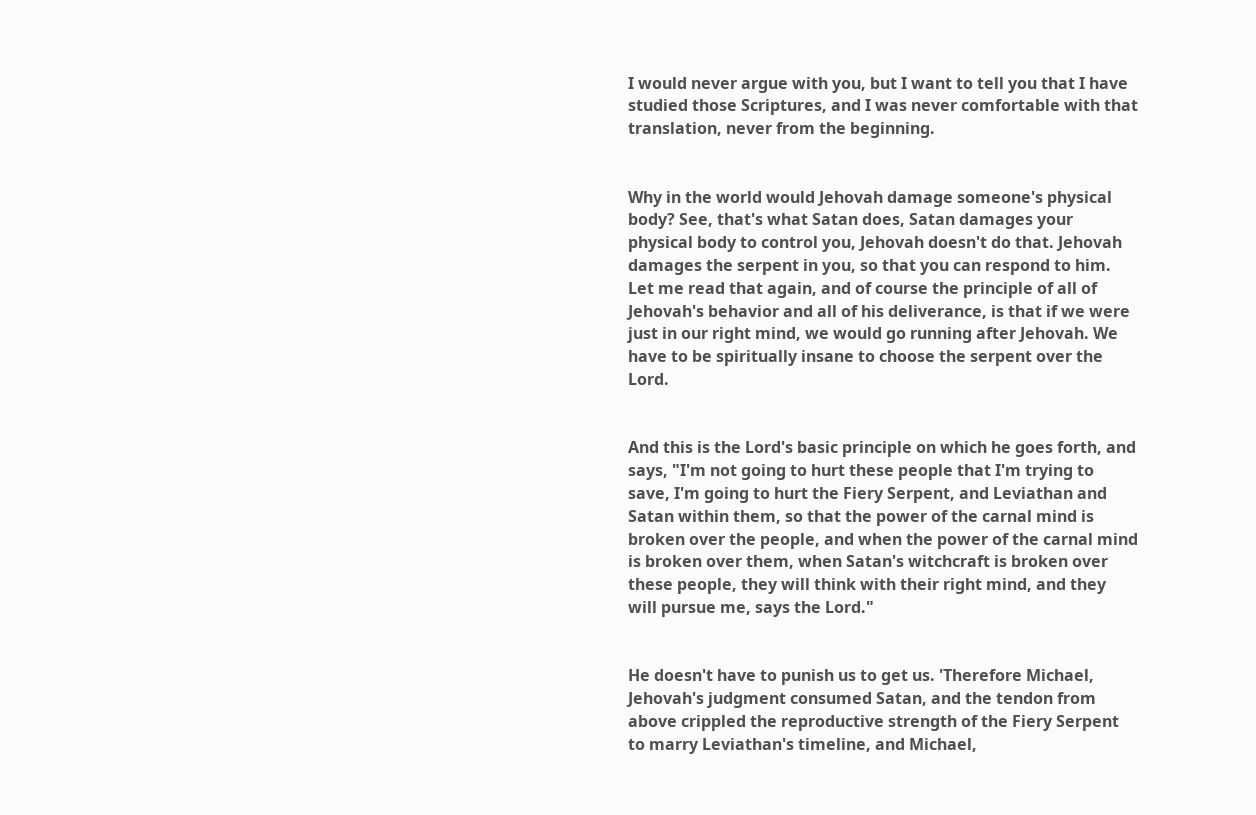I would never argue with you, but I want to tell you that I have studied those Scriptures, and I was never comfortable with that translation, never from the beginning.


Why in the world would Jehovah damage someone's physical body? See, that's what Satan does, Satan damages your physical body to control you, Jehovah doesn't do that. Jehovah damages the serpent in you, so that you can respond to him. Let me read that again, and of course the principle of all of Jehovah's behavior and all of his deliverance, is that if we were just in our right mind, we would go running after Jehovah. We have to be spiritually insane to choose the serpent over the Lord.


And this is the Lord's basic principle on which he goes forth, and says, "I'm not going to hurt these people that I'm trying to save, I'm going to hurt the Fiery Serpent, and Leviathan and Satan within them, so that the power of the carnal mind is broken over the people, and when the power of the carnal mind is broken over them, when Satan's witchcraft is broken over these people, they will think with their right mind, and they will pursue me, says the Lord."


He doesn't have to punish us to get us. 'Therefore Michael, Jehovah's judgment consumed Satan, and the tendon from above crippled the reproductive strength of the Fiery Serpent to marry Leviathan's timeline, and Michael,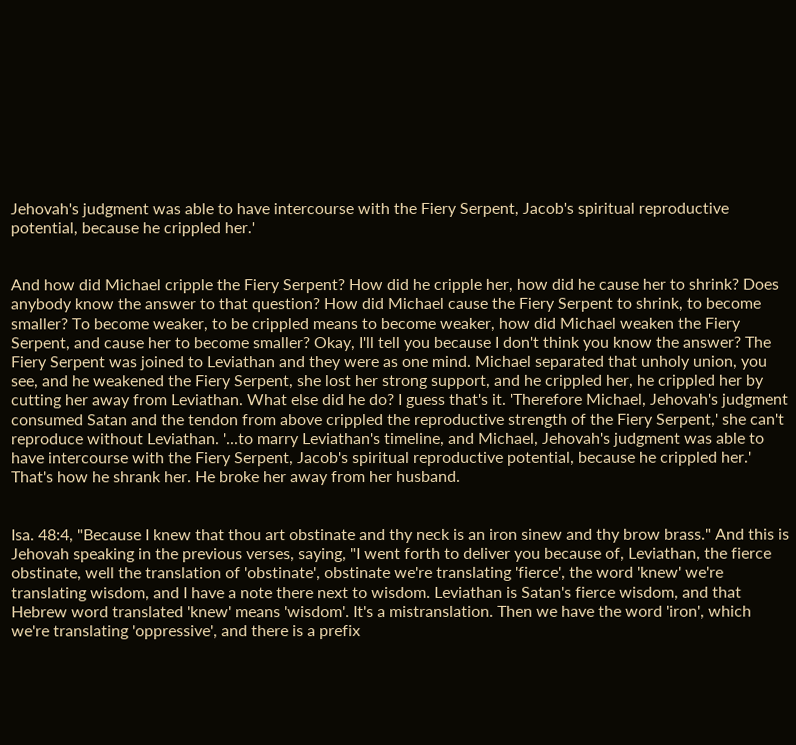Jehovah's judgment was able to have intercourse with the Fiery Serpent, Jacob's spiritual reproductive potential, because he crippled her.'


And how did Michael cripple the Fiery Serpent? How did he cripple her, how did he cause her to shrink? Does anybody know the answer to that question? How did Michael cause the Fiery Serpent to shrink, to become smaller? To become weaker, to be crippled means to become weaker, how did Michael weaken the Fiery Serpent, and cause her to become smaller? Okay, I'll tell you because I don't think you know the answer? The Fiery Serpent was joined to Leviathan and they were as one mind. Michael separated that unholy union, you see, and he weakened the Fiery Serpent, she lost her strong support, and he crippled her, he crippled her by cutting her away from Leviathan. What else did he do? I guess that's it. 'Therefore Michael, Jehovah's judgment consumed Satan and the tendon from above crippled the reproductive strength of the Fiery Serpent,' she can't reproduce without Leviathan. '...to marry Leviathan's timeline, and Michael, Jehovah's judgment was able to have intercourse with the Fiery Serpent, Jacob's spiritual reproductive potential, because he crippled her.' That's how he shrank her. He broke her away from her husband.


Isa. 48:4, "Because I knew that thou art obstinate and thy neck is an iron sinew and thy brow brass." And this is Jehovah speaking in the previous verses, saying, "I went forth to deliver you because of, Leviathan, the fierce obstinate, well the translation of 'obstinate', obstinate we're translating 'fierce', the word 'knew' we're translating wisdom, and I have a note there next to wisdom. Leviathan is Satan's fierce wisdom, and that Hebrew word translated 'knew' means 'wisdom'. It's a mistranslation. Then we have the word 'iron', which we're translating 'oppressive', and there is a prefix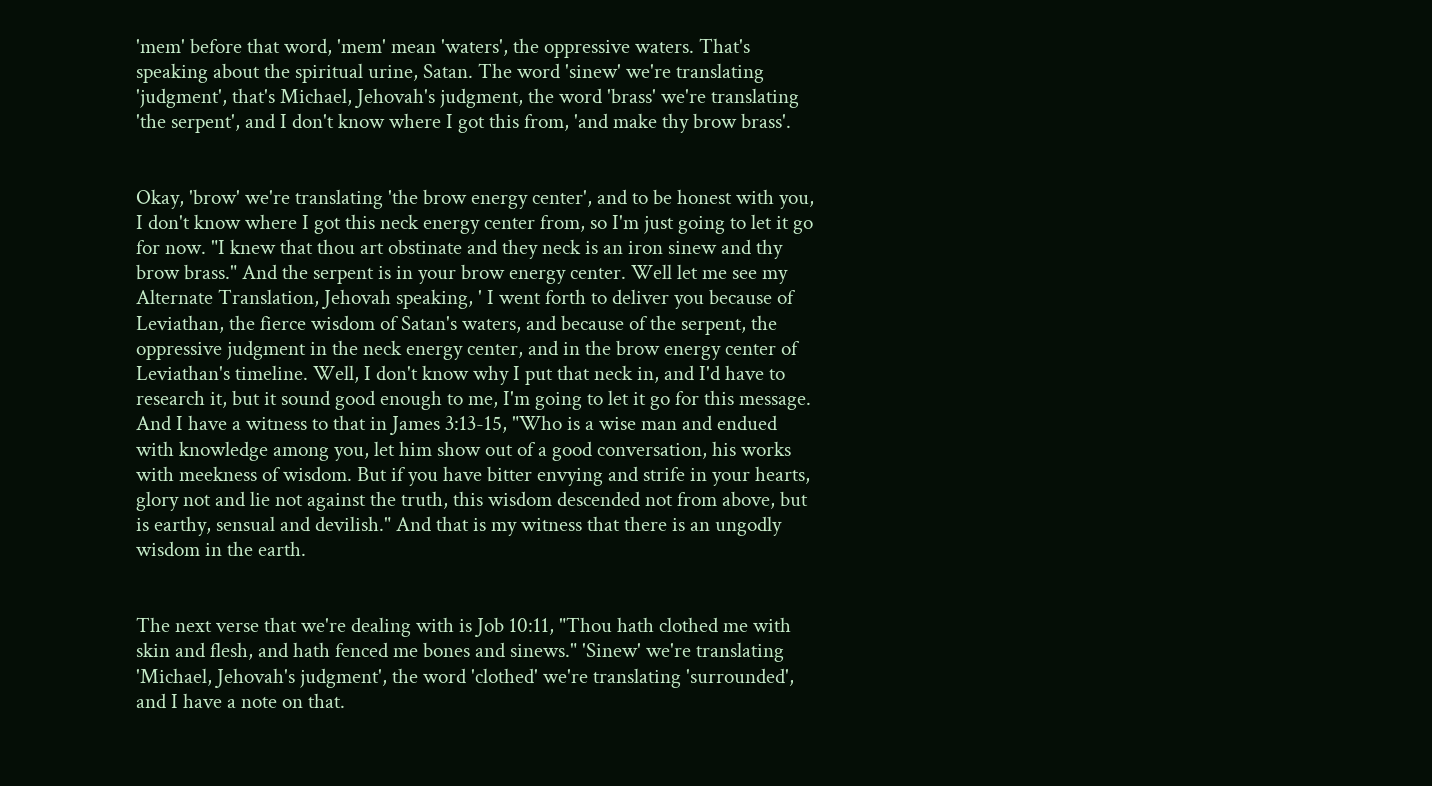'mem' before that word, 'mem' mean 'waters', the oppressive waters. That's speaking about the spiritual urine, Satan. The word 'sinew' we're translating 'judgment', that's Michael, Jehovah's judgment, the word 'brass' we're translating 'the serpent', and I don't know where I got this from, 'and make thy brow brass'.


Okay, 'brow' we're translating 'the brow energy center', and to be honest with you, I don't know where I got this neck energy center from, so I'm just going to let it go for now. "I knew that thou art obstinate and they neck is an iron sinew and thy brow brass." And the serpent is in your brow energy center. Well let me see my Alternate Translation, Jehovah speaking, ' I went forth to deliver you because of Leviathan, the fierce wisdom of Satan's waters, and because of the serpent, the oppressive judgment in the neck energy center, and in the brow energy center of Leviathan's timeline. Well, I don't know why I put that neck in, and I'd have to research it, but it sound good enough to me, I'm going to let it go for this message. And I have a witness to that in James 3:13-15, "Who is a wise man and endued with knowledge among you, let him show out of a good conversation, his works with meekness of wisdom. But if you have bitter envying and strife in your hearts, glory not and lie not against the truth, this wisdom descended not from above, but is earthy, sensual and devilish." And that is my witness that there is an ungodly wisdom in the earth.


The next verse that we're dealing with is Job 10:11, "Thou hath clothed me with skin and flesh, and hath fenced me bones and sinews." 'Sinew' we're translating 'Michael, Jehovah's judgment', the word 'clothed' we're translating 'surrounded', and I have a note on that.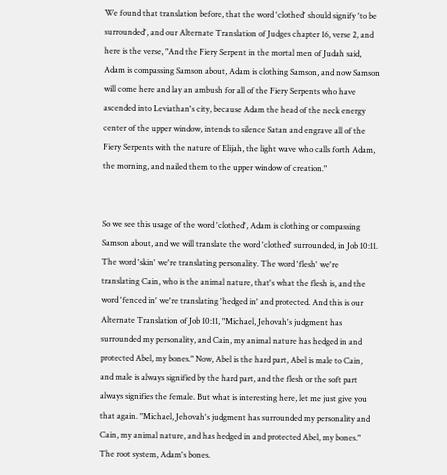We found that translation before, that the word 'clothed' should signify 'to be surrounded', and our Alternate Translation of Judges chapter 16, verse 2, and here is the verse, "And the Fiery Serpent in the mortal men of Judah said, Adam is compassing Samson about, Adam is clothing Samson, and now Samson will come here and lay an ambush for all of the Fiery Serpents who have ascended into Leviathan's city, because Adam the head of the neck energy center of the upper window, intends to silence Satan and engrave all of the Fiery Serpents with the nature of Elijah, the light wave who calls forth Adam, the morning, and nailed them to the upper window of creation."


So we see this usage of the word 'clothed', Adam is clothing or compassing Samson about, and we will translate the word 'clothed' surrounded, in Job 10:11. The word 'skin' we're translating personality. The word 'flesh' we're translating Cain, who is the animal nature, that's what the flesh is, and the word 'fenced in' we're translating 'hedged in' and protected. And this is our Alternate Translation of Job 10:11, "Michael, Jehovah's judgment has surrounded my personality, and Cain, my animal nature has hedged in and protected Abel, my bones." Now, Abel is the hard part, Abel is male to Cain, and male is always signified by the hard part, and the flesh or the soft part always signifies the female. But what is interesting here, let me just give you that again. "Michael, Jehovah's judgment has surrounded my personality and Cain, my animal nature, and has hedged in and protected Abel, my bones." The root system, Adam's bones.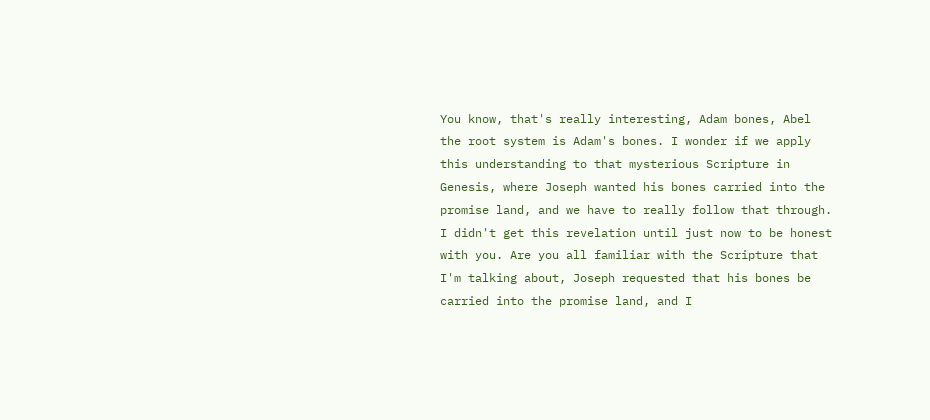You know, that's really interesting, Adam bones, Abel the root system is Adam's bones. I wonder if we apply this understanding to that mysterious Scripture in Genesis, where Joseph wanted his bones carried into the promise land, and we have to really follow that through. I didn't get this revelation until just now to be honest with you. Are you all familiar with the Scripture that I'm talking about, Joseph requested that his bones be carried into the promise land, and I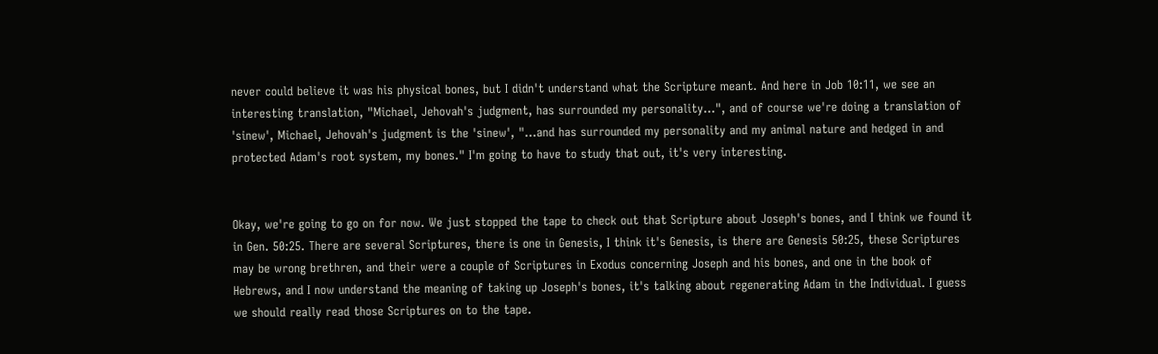never could believe it was his physical bones, but I didn't understand what the Scripture meant. And here in Job 10:11, we see an interesting translation, "Michael, Jehovah's judgment, has surrounded my personality...", and of course we're doing a translation of 'sinew', Michael, Jehovah's judgment is the 'sinew', "...and has surrounded my personality and my animal nature and hedged in and protected Adam's root system, my bones." I'm going to have to study that out, it's very interesting.


Okay, we're going to go on for now. We just stopped the tape to check out that Scripture about Joseph's bones, and I think we found it in Gen. 50:25. There are several Scriptures, there is one in Genesis, I think it's Genesis, is there are Genesis 50:25, these Scriptures may be wrong brethren, and their were a couple of Scriptures in Exodus concerning Joseph and his bones, and one in the book of Hebrews, and I now understand the meaning of taking up Joseph's bones, it's talking about regenerating Adam in the Individual. I guess we should really read those Scriptures on to the tape.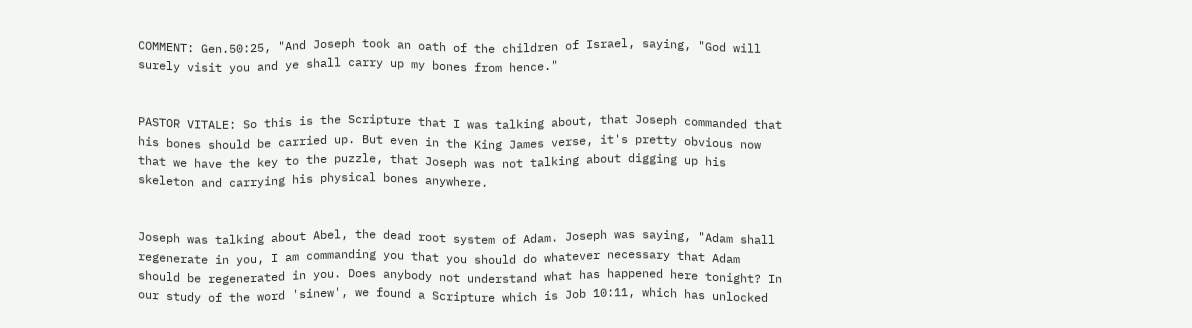COMMENT: Gen.50:25, "And Joseph took an oath of the children of Israel, saying, "God will surely visit you and ye shall carry up my bones from hence."


PASTOR VITALE: So this is the Scripture that I was talking about, that Joseph commanded that his bones should be carried up. But even in the King James verse, it's pretty obvious now that we have the key to the puzzle, that Joseph was not talking about digging up his skeleton and carrying his physical bones anywhere.


Joseph was talking about Abel, the dead root system of Adam. Joseph was saying, "Adam shall regenerate in you, I am commanding you that you should do whatever necessary that Adam should be regenerated in you. Does anybody not understand what has happened here tonight? In our study of the word 'sinew', we found a Scripture which is Job 10:11, which has unlocked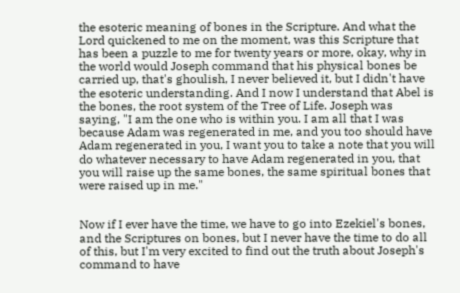the esoteric meaning of bones in the Scripture. And what the Lord quickened to me on the moment, was this Scripture that has been a puzzle to me for twenty years or more, okay, why in the world would Joseph command that his physical bones be carried up, that's ghoulish, I never believed it, but I didn't have the esoteric understanding. And I now I understand that Abel is the bones, the root system of the Tree of Life. Joseph was saying, "I am the one who is within you. I am all that I was because Adam was regenerated in me, and you too should have Adam regenerated in you, I want you to take a note that you will do whatever necessary to have Adam regenerated in you, that you will raise up the same bones, the same spiritual bones that were raised up in me."


Now if I ever have the time, we have to go into Ezekiel's bones, and the Scriptures on bones, but I never have the time to do all of this, but I'm very excited to find out the truth about Joseph's command to have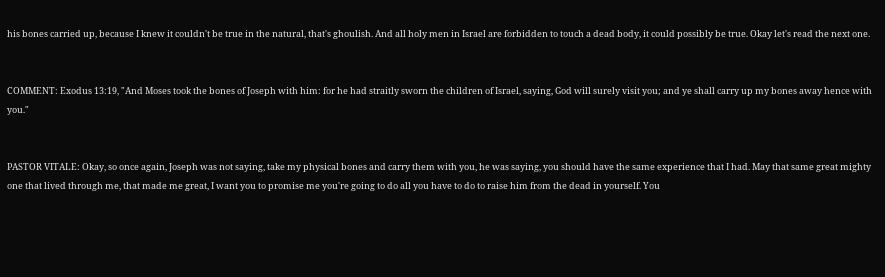his bones carried up, because I knew it couldn't be true in the natural, that's ghoulish. And all holy men in Israel are forbidden to touch a dead body, it could possibly be true. Okay let's read the next one.


COMMENT: Exodus 13:19, "And Moses took the bones of Joseph with him: for he had straitly sworn the children of Israel, saying, God will surely visit you; and ye shall carry up my bones away hence with you."


PASTOR VITALE: Okay, so once again, Joseph was not saying, take my physical bones and carry them with you, he was saying, you should have the same experience that I had. May that same great mighty one that lived through me, that made me great, I want you to promise me you're going to do all you have to do to raise him from the dead in yourself. You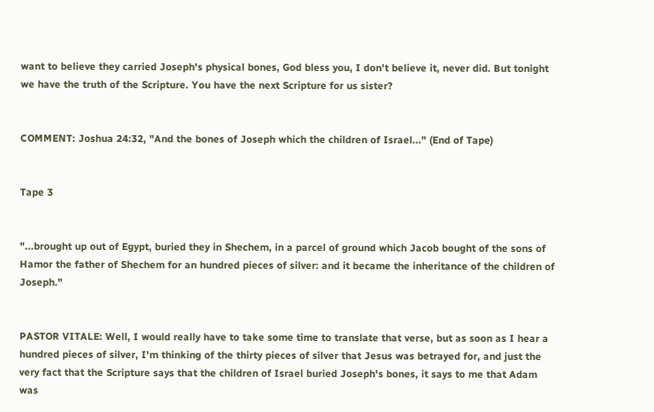want to believe they carried Joseph's physical bones, God bless you, I don't believe it, never did. But tonight we have the truth of the Scripture. You have the next Scripture for us sister?


COMMENT: Joshua 24:32, "And the bones of Joseph which the children of Israel..." (End of Tape)


Tape 3


"...brought up out of Egypt, buried they in Shechem, in a parcel of ground which Jacob bought of the sons of Hamor the father of Shechem for an hundred pieces of silver: and it became the inheritance of the children of Joseph."


PASTOR VITALE: Well, I would really have to take some time to translate that verse, but as soon as I hear a hundred pieces of silver, I'm thinking of the thirty pieces of silver that Jesus was betrayed for, and just the very fact that the Scripture says that the children of Israel buried Joseph's bones, it says to me that Adam was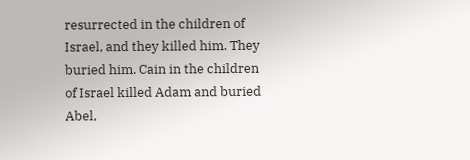resurrected in the children of Israel, and they killed him. They buried him. Cain in the children of Israel killed Adam and buried Abel,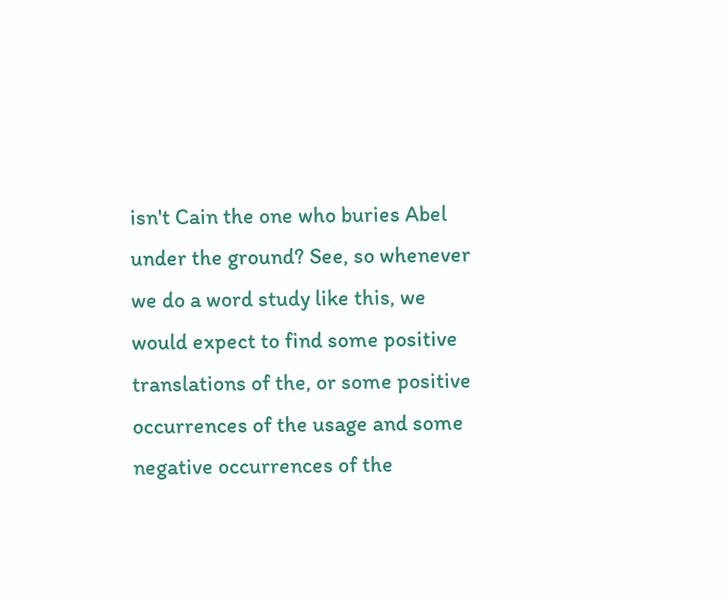isn't Cain the one who buries Abel under the ground? See, so whenever we do a word study like this, we would expect to find some positive translations of the, or some positive occurrences of the usage and some negative occurrences of the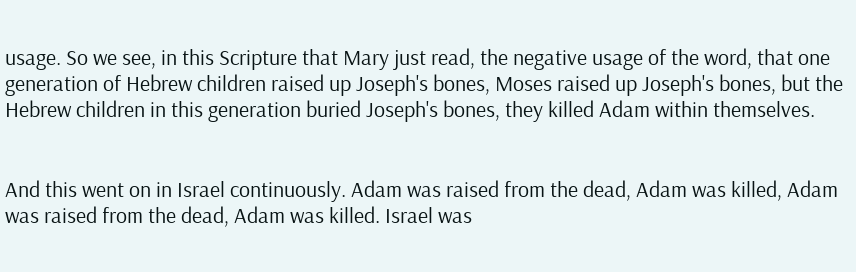usage. So we see, in this Scripture that Mary just read, the negative usage of the word, that one generation of Hebrew children raised up Joseph's bones, Moses raised up Joseph's bones, but the Hebrew children in this generation buried Joseph's bones, they killed Adam within themselves.


And this went on in Israel continuously. Adam was raised from the dead, Adam was killed, Adam was raised from the dead, Adam was killed. Israel was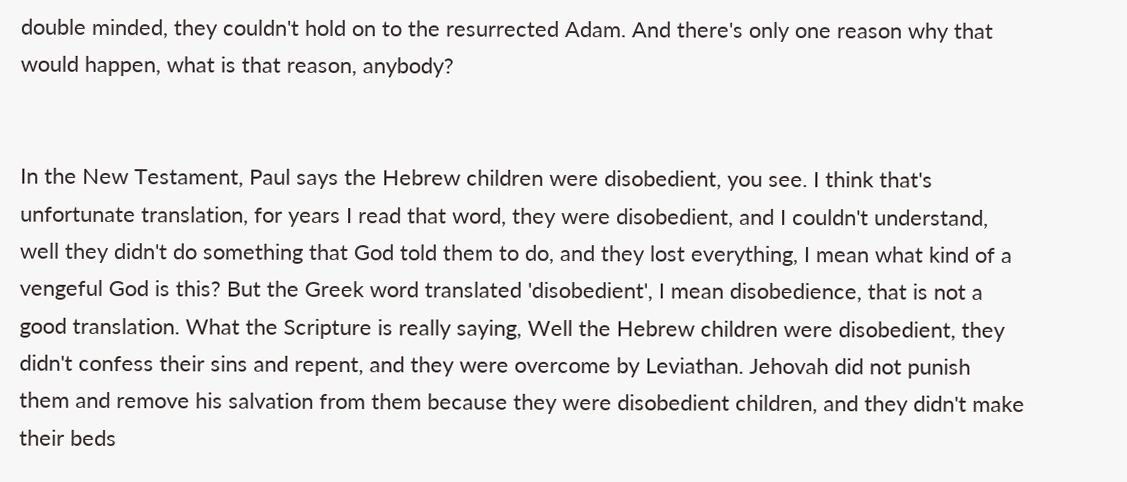double minded, they couldn't hold on to the resurrected Adam. And there's only one reason why that would happen, what is that reason, anybody?


In the New Testament, Paul says the Hebrew children were disobedient, you see. I think that's unfortunate translation, for years I read that word, they were disobedient, and I couldn't understand, well they didn't do something that God told them to do, and they lost everything, I mean what kind of a vengeful God is this? But the Greek word translated 'disobedient', I mean disobedience, that is not a good translation. What the Scripture is really saying, Well the Hebrew children were disobedient, they didn't confess their sins and repent, and they were overcome by Leviathan. Jehovah did not punish them and remove his salvation from them because they were disobedient children, and they didn't make their beds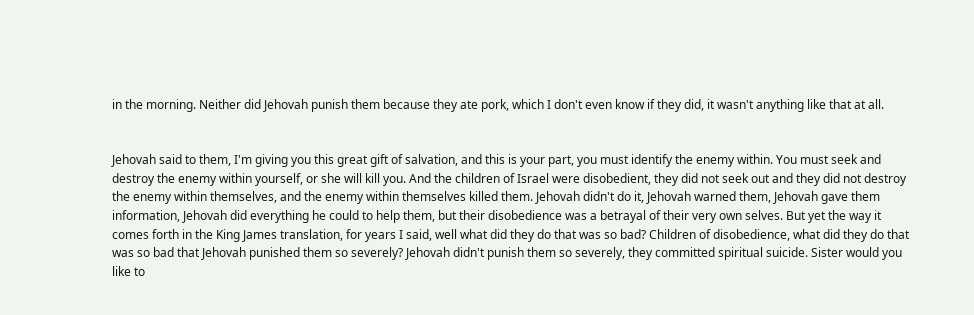in the morning. Neither did Jehovah punish them because they ate pork, which I don't even know if they did, it wasn't anything like that at all.


Jehovah said to them, I'm giving you this great gift of salvation, and this is your part, you must identify the enemy within. You must seek and destroy the enemy within yourself, or she will kill you. And the children of Israel were disobedient, they did not seek out and they did not destroy the enemy within themselves, and the enemy within themselves killed them. Jehovah didn't do it, Jehovah warned them, Jehovah gave them information, Jehovah did everything he could to help them, but their disobedience was a betrayal of their very own selves. But yet the way it comes forth in the King James translation, for years I said, well what did they do that was so bad? Children of disobedience, what did they do that was so bad that Jehovah punished them so severely? Jehovah didn't punish them so severely, they committed spiritual suicide. Sister would you like to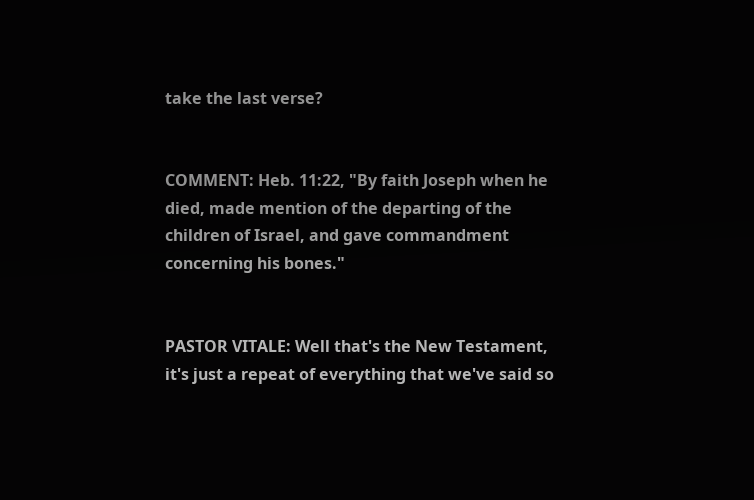take the last verse?


COMMENT: Heb. 11:22, "By faith Joseph when he died, made mention of the departing of the children of Israel, and gave commandment concerning his bones."


PASTOR VITALE: Well that's the New Testament, it's just a repeat of everything that we've said so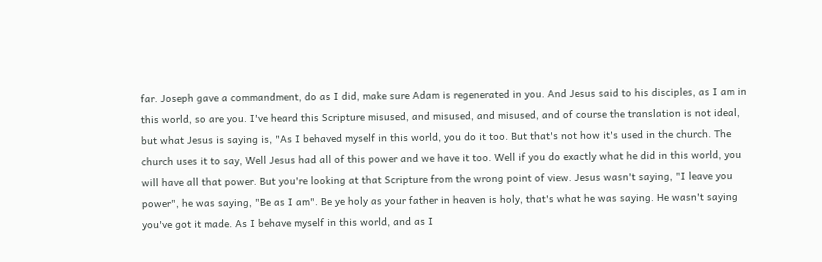far. Joseph gave a commandment, do as I did, make sure Adam is regenerated in you. And Jesus said to his disciples, as I am in this world, so are you. I've heard this Scripture misused, and misused, and misused, and of course the translation is not ideal, but what Jesus is saying is, "As I behaved myself in this world, you do it too. But that's not how it's used in the church. The church uses it to say, Well Jesus had all of this power and we have it too. Well if you do exactly what he did in this world, you will have all that power. But you're looking at that Scripture from the wrong point of view. Jesus wasn't saying, "I leave you power", he was saying, "Be as I am". Be ye holy as your father in heaven is holy, that's what he was saying. He wasn't saying you've got it made. As I behave myself in this world, and as I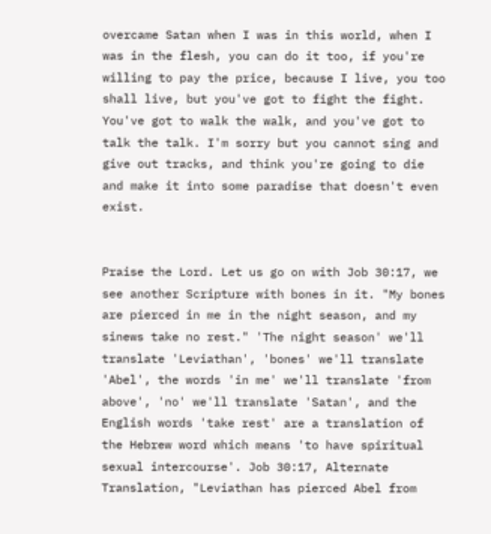overcame Satan when I was in this world, when I was in the flesh, you can do it too, if you're willing to pay the price, because I live, you too shall live, but you've got to fight the fight. You've got to walk the walk, and you've got to talk the talk. I'm sorry but you cannot sing and give out tracks, and think you're going to die and make it into some paradise that doesn't even exist.


Praise the Lord. Let us go on with Job 30:17, we see another Scripture with bones in it. "My bones are pierced in me in the night season, and my sinews take no rest." 'The night season' we'll translate 'Leviathan', 'bones' we'll translate 'Abel', the words 'in me' we'll translate 'from above', 'no' we'll translate 'Satan', and the English words 'take rest' are a translation of the Hebrew word which means 'to have spiritual sexual intercourse'. Job 30:17, Alternate Translation, "Leviathan has pierced Abel from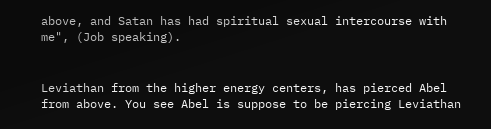above, and Satan has had spiritual sexual intercourse with me", (Job speaking).


Leviathan from the higher energy centers, has pierced Abel from above. You see Abel is suppose to be piercing Leviathan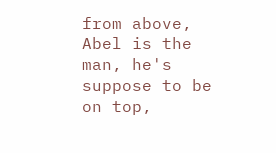from above, Abel is the man, he's suppose to be on top,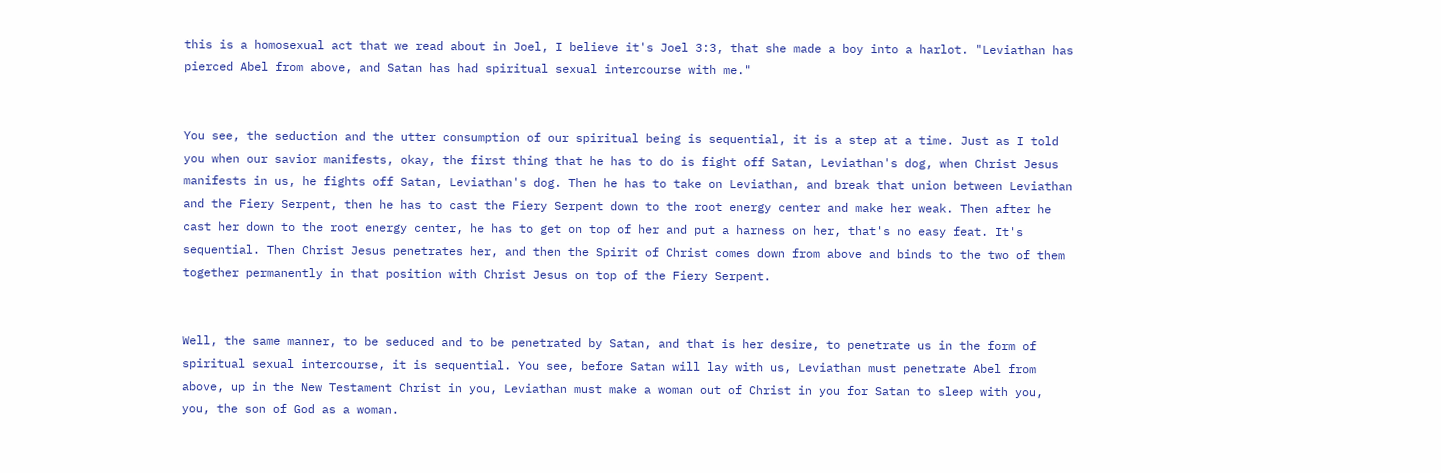this is a homosexual act that we read about in Joel, I believe it's Joel 3:3, that she made a boy into a harlot. "Leviathan has pierced Abel from above, and Satan has had spiritual sexual intercourse with me."


You see, the seduction and the utter consumption of our spiritual being is sequential, it is a step at a time. Just as I told you when our savior manifests, okay, the first thing that he has to do is fight off Satan, Leviathan's dog, when Christ Jesus manifests in us, he fights off Satan, Leviathan's dog. Then he has to take on Leviathan, and break that union between Leviathan and the Fiery Serpent, then he has to cast the Fiery Serpent down to the root energy center and make her weak. Then after he cast her down to the root energy center, he has to get on top of her and put a harness on her, that's no easy feat. It's sequential. Then Christ Jesus penetrates her, and then the Spirit of Christ comes down from above and binds to the two of them together permanently in that position with Christ Jesus on top of the Fiery Serpent.


Well, the same manner, to be seduced and to be penetrated by Satan, and that is her desire, to penetrate us in the form of spiritual sexual intercourse, it is sequential. You see, before Satan will lay with us, Leviathan must penetrate Abel from above, up in the New Testament Christ in you, Leviathan must make a woman out of Christ in you for Satan to sleep with you, you, the son of God as a woman.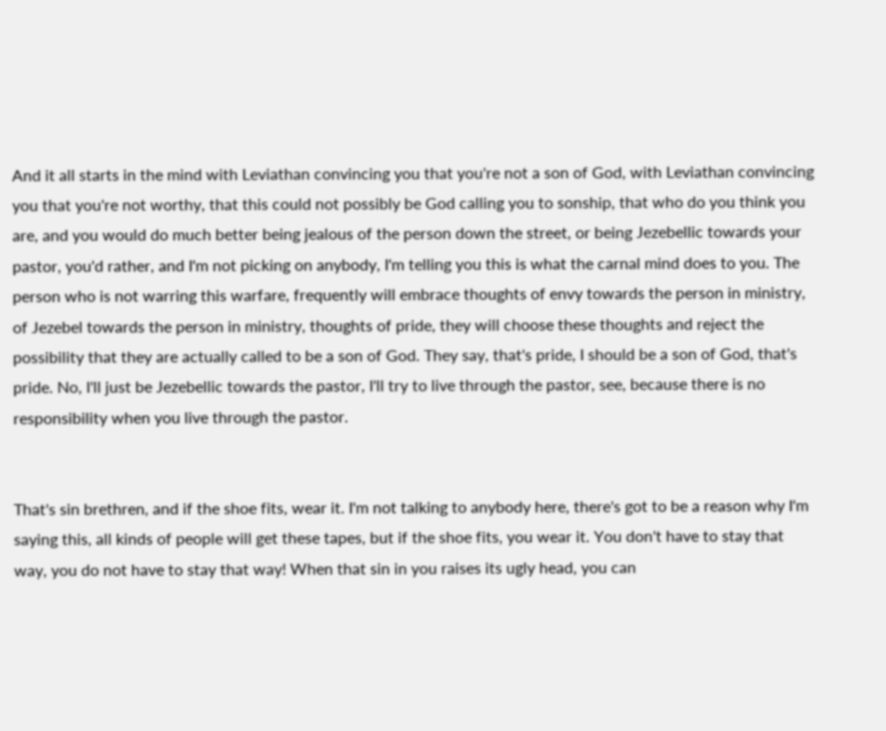And it all starts in the mind with Leviathan convincing you that you're not a son of God, with Leviathan convincing you that you're not worthy, that this could not possibly be God calling you to sonship, that who do you think you are, and you would do much better being jealous of the person down the street, or being Jezebellic towards your pastor, you'd rather, and I'm not picking on anybody, I'm telling you this is what the carnal mind does to you. The person who is not warring this warfare, frequently will embrace thoughts of envy towards the person in ministry, of Jezebel towards the person in ministry, thoughts of pride, they will choose these thoughts and reject the possibility that they are actually called to be a son of God. They say, that's pride, I should be a son of God, that's pride. No, I'll just be Jezebellic towards the pastor, I'll try to live through the pastor, see, because there is no responsibility when you live through the pastor.


That's sin brethren, and if the shoe fits, wear it. I'm not talking to anybody here, there's got to be a reason why I'm saying this, all kinds of people will get these tapes, but if the shoe fits, you wear it. You don't have to stay that way, you do not have to stay that way! When that sin in you raises its ugly head, you can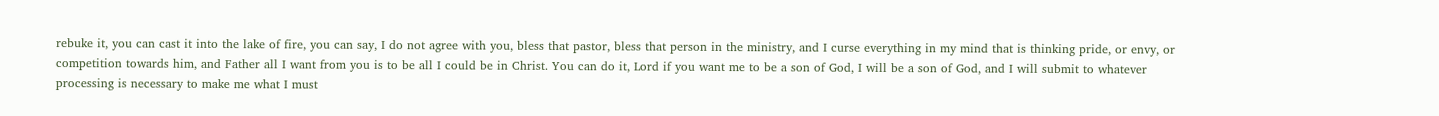rebuke it, you can cast it into the lake of fire, you can say, I do not agree with you, bless that pastor, bless that person in the ministry, and I curse everything in my mind that is thinking pride, or envy, or competition towards him, and Father all I want from you is to be all I could be in Christ. You can do it, Lord if you want me to be a son of God, I will be a son of God, and I will submit to whatever processing is necessary to make me what I must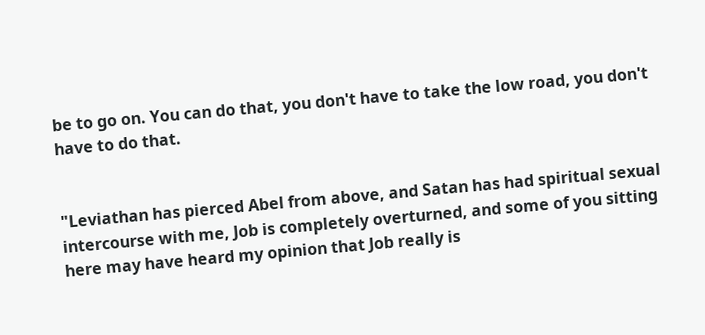be to go on. You can do that, you don't have to take the low road, you don't have to do that.


"Leviathan has pierced Abel from above, and Satan has had spiritual sexual intercourse with me, Job is completely overturned, and some of you sitting here may have heard my opinion that Job really is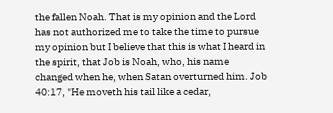the fallen Noah. That is my opinion and the Lord has not authorized me to take the time to pursue my opinion but I believe that this is what I heard in the spirit, that Job is Noah, who, his name changed when he, when Satan overturned him. Job 40:17, "He moveth his tail like a cedar,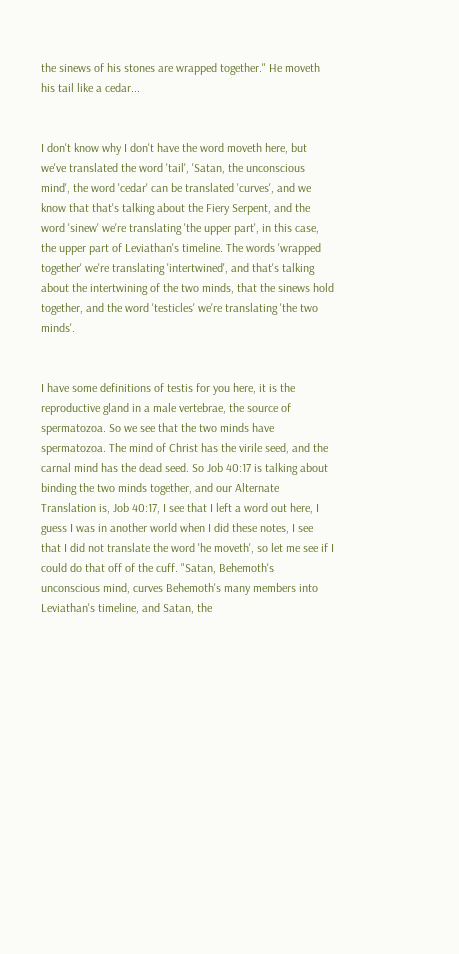the sinews of his stones are wrapped together." He moveth his tail like a cedar...


I don't know why I don't have the word moveth here, but we've translated the word 'tail', 'Satan, the unconscious mind', the word 'cedar' can be translated 'curves', and we know that that's talking about the Fiery Serpent, and the word 'sinew' we're translating 'the upper part', in this case, the upper part of Leviathan's timeline. The words 'wrapped together' we're translating 'intertwined', and that's talking about the intertwining of the two minds, that the sinews hold together, and the word 'testicles' we're translating 'the two minds'.


I have some definitions of testis for you here, it is the reproductive gland in a male vertebrae, the source of spermatozoa. So we see that the two minds have spermatozoa. The mind of Christ has the virile seed, and the carnal mind has the dead seed. So Job 40:17 is talking about binding the two minds together, and our Alternate Translation is, Job 40:17, I see that I left a word out here, I guess I was in another world when I did these notes, I see that I did not translate the word 'he moveth', so let me see if I could do that off of the cuff. "Satan, Behemoth's unconscious mind, curves Behemoth's many members into Leviathan's timeline, and Satan, the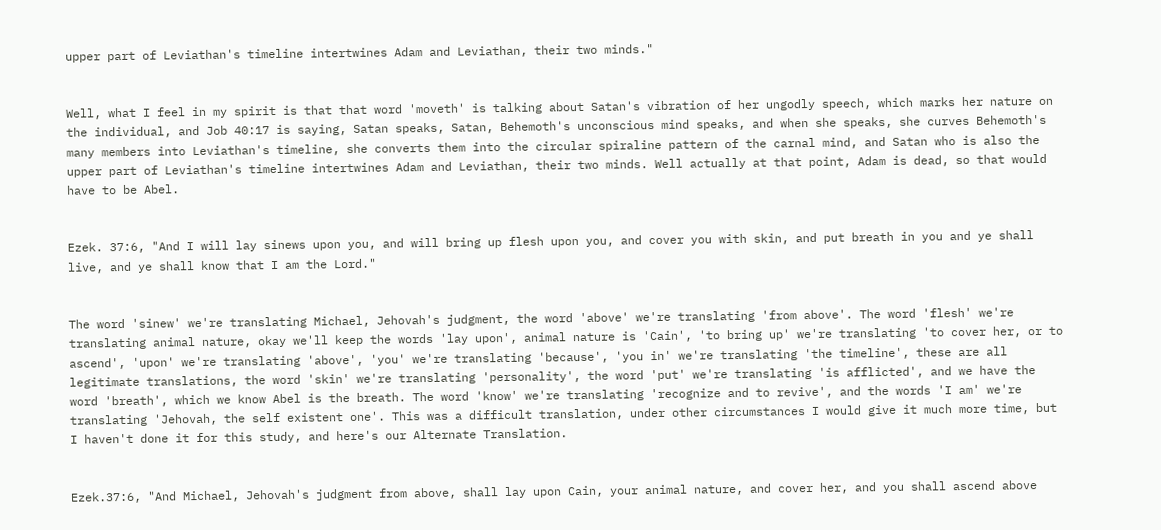upper part of Leviathan's timeline intertwines Adam and Leviathan, their two minds."


Well, what I feel in my spirit is that that word 'moveth' is talking about Satan's vibration of her ungodly speech, which marks her nature on the individual, and Job 40:17 is saying, Satan speaks, Satan, Behemoth's unconscious mind speaks, and when she speaks, she curves Behemoth's many members into Leviathan's timeline, she converts them into the circular spiraline pattern of the carnal mind, and Satan who is also the upper part of Leviathan's timeline intertwines Adam and Leviathan, their two minds. Well actually at that point, Adam is dead, so that would have to be Abel.


Ezek. 37:6, "And I will lay sinews upon you, and will bring up flesh upon you, and cover you with skin, and put breath in you and ye shall live, and ye shall know that I am the Lord."


The word 'sinew' we're translating Michael, Jehovah's judgment, the word 'above' we're translating 'from above'. The word 'flesh' we're translating animal nature, okay we'll keep the words 'lay upon', animal nature is 'Cain', 'to bring up' we're translating 'to cover her, or to ascend', 'upon' we're translating 'above', 'you' we're translating 'because', 'you in' we're translating 'the timeline', these are all legitimate translations, the word 'skin' we're translating 'personality', the word 'put' we're translating 'is afflicted', and we have the word 'breath', which we know Abel is the breath. The word 'know' we're translating 'recognize and to revive', and the words 'I am' we're translating 'Jehovah, the self existent one'. This was a difficult translation, under other circumstances I would give it much more time, but I haven't done it for this study, and here's our Alternate Translation.


Ezek.37:6, "And Michael, Jehovah's judgment from above, shall lay upon Cain, your animal nature, and cover her, and you shall ascend above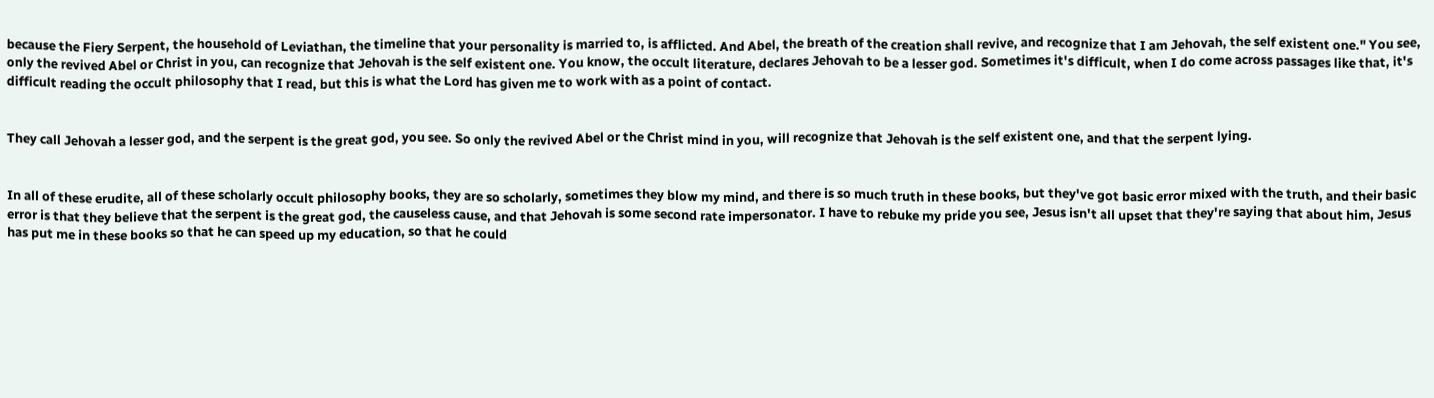because the Fiery Serpent, the household of Leviathan, the timeline that your personality is married to, is afflicted. And Abel, the breath of the creation shall revive, and recognize that I am Jehovah, the self existent one." You see, only the revived Abel or Christ in you, can recognize that Jehovah is the self existent one. You know, the occult literature, declares Jehovah to be a lesser god. Sometimes it's difficult, when I do come across passages like that, it's difficult reading the occult philosophy that I read, but this is what the Lord has given me to work with as a point of contact.


They call Jehovah a lesser god, and the serpent is the great god, you see. So only the revived Abel or the Christ mind in you, will recognize that Jehovah is the self existent one, and that the serpent lying.


In all of these erudite, all of these scholarly occult philosophy books, they are so scholarly, sometimes they blow my mind, and there is so much truth in these books, but they've got basic error mixed with the truth, and their basic error is that they believe that the serpent is the great god, the causeless cause, and that Jehovah is some second rate impersonator. I have to rebuke my pride you see, Jesus isn't all upset that they're saying that about him, Jesus has put me in these books so that he can speed up my education, so that he could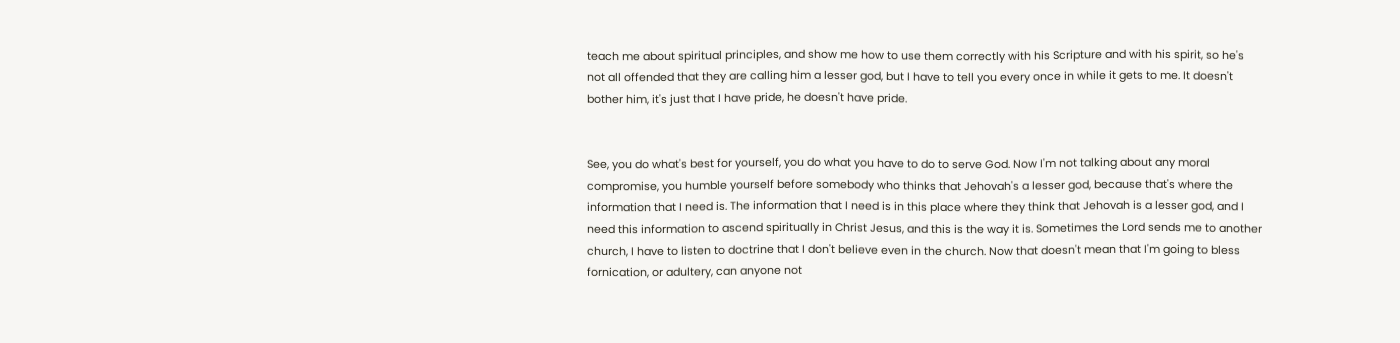teach me about spiritual principles, and show me how to use them correctly with his Scripture and with his spirit, so he's not all offended that they are calling him a lesser god, but I have to tell you every once in while it gets to me. It doesn't bother him, it's just that I have pride, he doesn't have pride.


See, you do what's best for yourself, you do what you have to do to serve God. Now I'm not talking about any moral compromise, you humble yourself before somebody who thinks that Jehovah's a lesser god, because that's where the information that I need is. The information that I need is in this place where they think that Jehovah is a lesser god, and I need this information to ascend spiritually in Christ Jesus, and this is the way it is. Sometimes the Lord sends me to another church, I have to listen to doctrine that I don't believe even in the church. Now that doesn't mean that I'm going to bless fornication, or adultery, can anyone not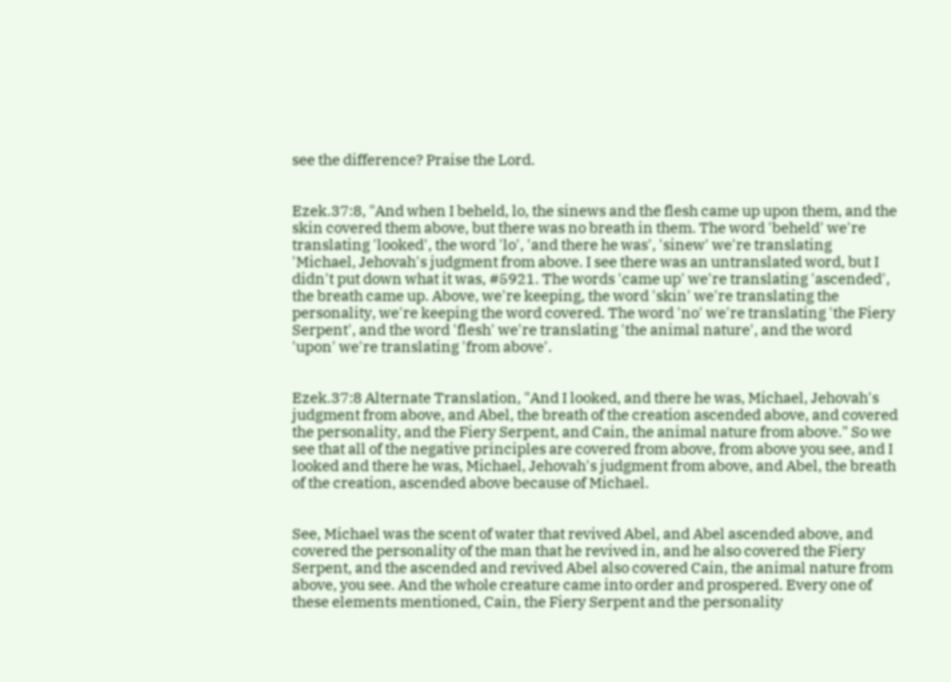see the difference? Praise the Lord.


Ezek.37:8, "And when I beheld, lo, the sinews and the flesh came up upon them, and the skin covered them above, but there was no breath in them. The word 'beheld' we're translating 'looked', the word 'lo', 'and there he was', 'sinew' we're translating 'Michael, Jehovah's judgment from above. I see there was an untranslated word, but I didn't put down what it was, #5921. The words 'came up' we're translating 'ascended', the breath came up. Above, we're keeping, the word 'skin' we're translating the personality, we're keeping the word covered. The word 'no' we're translating 'the Fiery Serpent', and the word 'flesh' we're translating 'the animal nature', and the word 'upon' we're translating 'from above'.


Ezek.37:8 Alternate Translation, "And I looked, and there he was, Michael, Jehovah's judgment from above, and Abel, the breath of the creation ascended above, and covered the personality, and the Fiery Serpent, and Cain, the animal nature from above." So we see that all of the negative principles are covered from above, from above you see, and I looked and there he was, Michael, Jehovah's judgment from above, and Abel, the breath of the creation, ascended above because of Michael.


See, Michael was the scent of water that revived Abel, and Abel ascended above, and covered the personality of the man that he revived in, and he also covered the Fiery Serpent, and the ascended and revived Abel also covered Cain, the animal nature from above, you see. And the whole creature came into order and prospered. Every one of these elements mentioned, Cain, the Fiery Serpent and the personality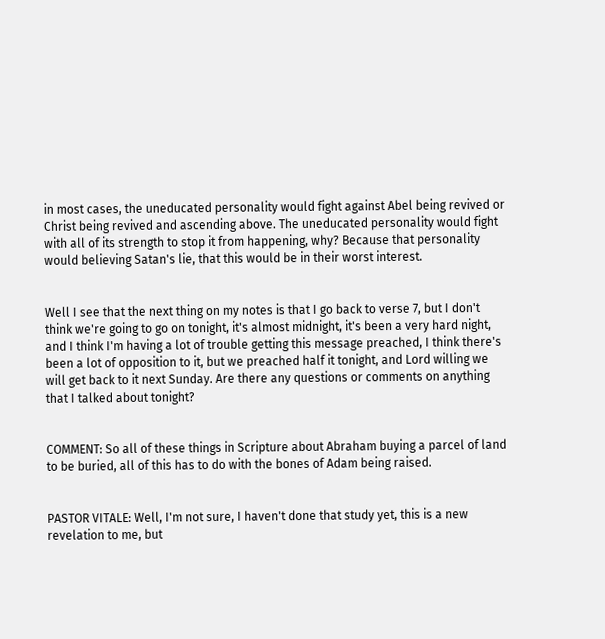in most cases, the uneducated personality would fight against Abel being revived or Christ being revived and ascending above. The uneducated personality would fight with all of its strength to stop it from happening, why? Because that personality would believing Satan's lie, that this would be in their worst interest.


Well I see that the next thing on my notes is that I go back to verse 7, but I don't think we're going to go on tonight, it's almost midnight, it's been a very hard night, and I think I'm having a lot of trouble getting this message preached, I think there's been a lot of opposition to it, but we preached half it tonight, and Lord willing we will get back to it next Sunday. Are there any questions or comments on anything that I talked about tonight?


COMMENT: So all of these things in Scripture about Abraham buying a parcel of land to be buried, all of this has to do with the bones of Adam being raised.


PASTOR VITALE: Well, I'm not sure, I haven't done that study yet, this is a new revelation to me, but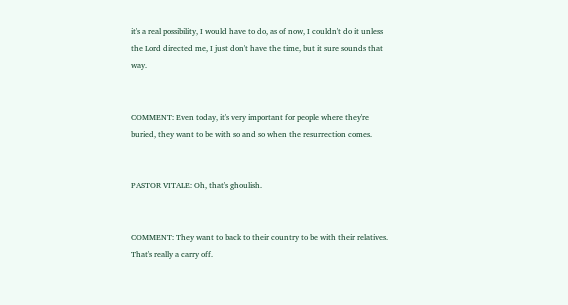it's a real possibility, I would have to do, as of now, I couldn't do it unless the Lord directed me, I just don't have the time, but it sure sounds that way.


COMMENT: Even today, it's very important for people where they're buried, they want to be with so and so when the resurrection comes.


PASTOR VITALE: Oh, that's ghoulish.


COMMENT: They want to back to their country to be with their relatives. That's really a carry off.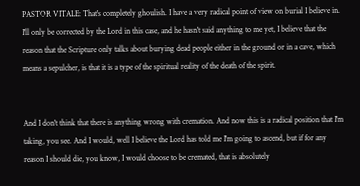PASTOR VITALE: That's completely ghoulish. I have a very radical point of view on burial I believe in. I'll only be corrected by the Lord in this case, and he hasn't said anything to me yet, I believe that the reason that the Scripture only talks about burying dead people either in the ground or in a cave, which means a sepulcher, is that it is a type of the spiritual reality of the death of the spirit.


And I don't think that there is anything wrong with cremation. And now this is a radical position that I'm taking, you see. And I would, well I believe the Lord has told me I'm going to ascend, but if for any reason I should die, you know, I would choose to be cremated, that is absolutely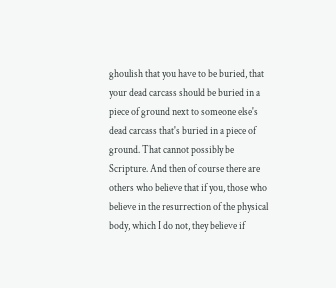ghoulish that you have to be buried, that your dead carcass should be buried in a piece of ground next to someone else's dead carcass that's buried in a piece of ground. That cannot possibly be Scripture. And then of course there are others who believe that if you, those who believe in the resurrection of the physical body, which I do not, they believe if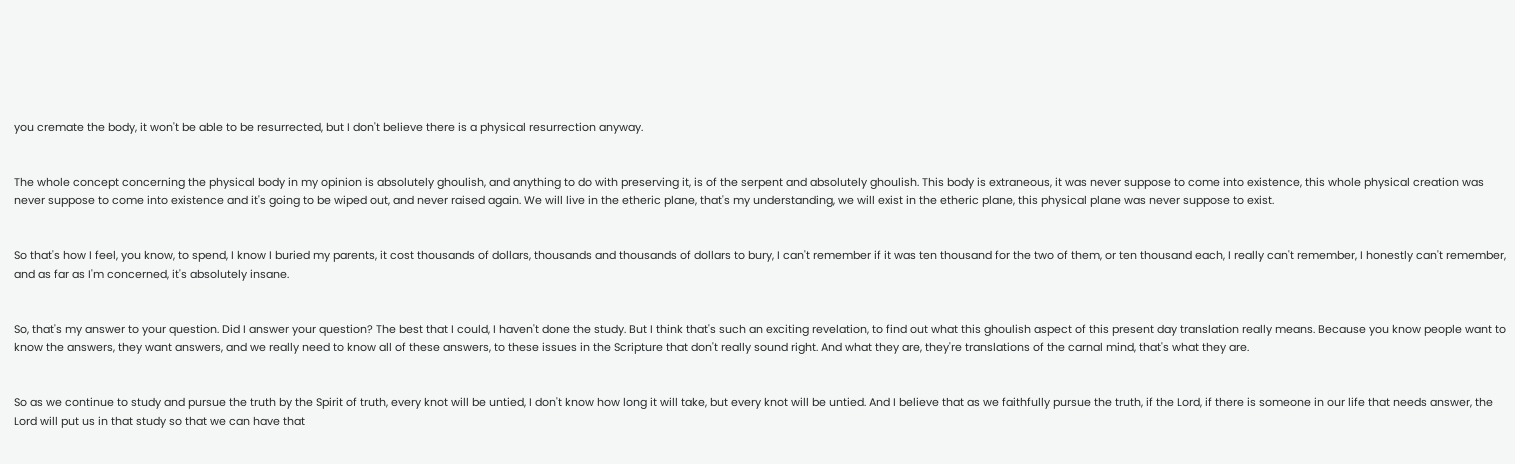you cremate the body, it won't be able to be resurrected, but I don't believe there is a physical resurrection anyway.


The whole concept concerning the physical body in my opinion is absolutely ghoulish, and anything to do with preserving it, is of the serpent and absolutely ghoulish. This body is extraneous, it was never suppose to come into existence, this whole physical creation was never suppose to come into existence and it's going to be wiped out, and never raised again. We will live in the etheric plane, that's my understanding, we will exist in the etheric plane, this physical plane was never suppose to exist.


So that's how I feel, you know, to spend, I know I buried my parents, it cost thousands of dollars, thousands and thousands of dollars to bury, I can't remember if it was ten thousand for the two of them, or ten thousand each, I really can't remember, I honestly can't remember, and as far as I'm concerned, it's absolutely insane.


So, that's my answer to your question. Did I answer your question? The best that I could, I haven't done the study. But I think that's such an exciting revelation, to find out what this ghoulish aspect of this present day translation really means. Because you know people want to know the answers, they want answers, and we really need to know all of these answers, to these issues in the Scripture that don't really sound right. And what they are, they're translations of the carnal mind, that's what they are.


So as we continue to study and pursue the truth by the Spirit of truth, every knot will be untied, I don't know how long it will take, but every knot will be untied. And I believe that as we faithfully pursue the truth, if the Lord, if there is someone in our life that needs answer, the Lord will put us in that study so that we can have that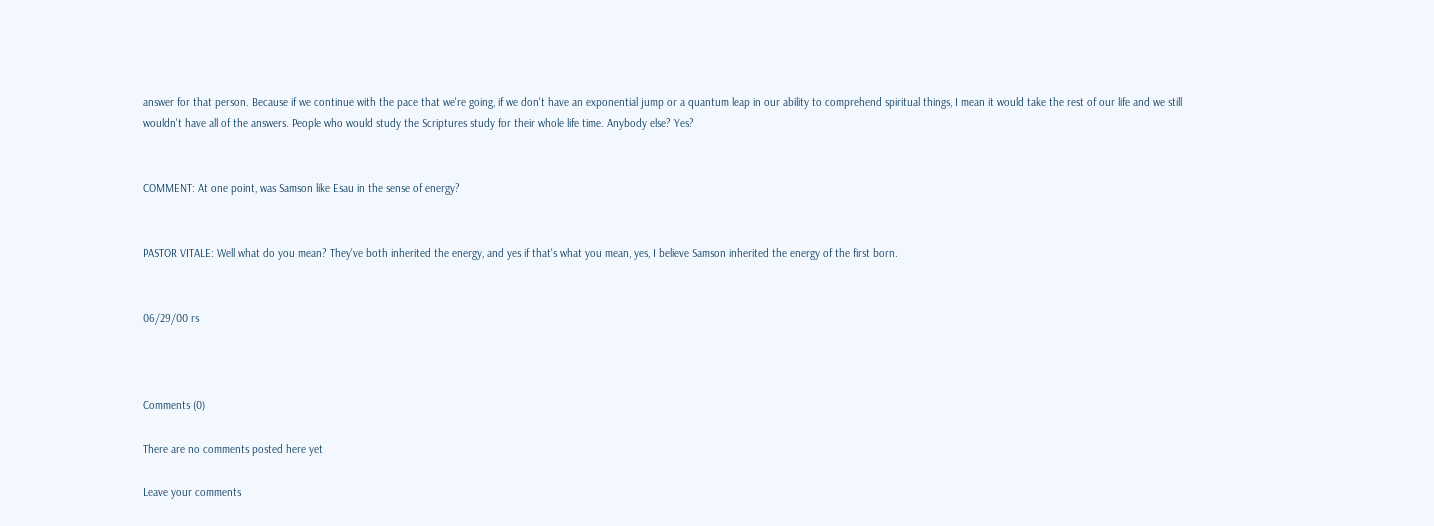answer for that person. Because if we continue with the pace that we're going, if we don't have an exponential jump or a quantum leap in our ability to comprehend spiritual things, I mean it would take the rest of our life and we still wouldn't have all of the answers. People who would study the Scriptures study for their whole life time. Anybody else? Yes?


COMMENT: At one point, was Samson like Esau in the sense of energy?


PASTOR VITALE: Well what do you mean? They've both inherited the energy, and yes if that's what you mean, yes, I believe Samson inherited the energy of the first born.


06/29/00 rs



Comments (0)

There are no comments posted here yet

Leave your comments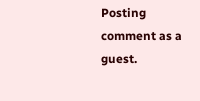Posting comment as a guest.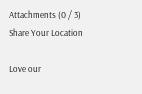Attachments (0 / 3)
Share Your Location

Love our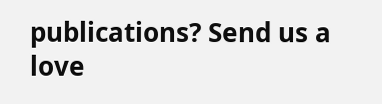publications? Send us a love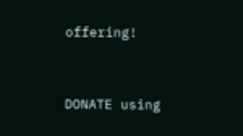offering!


DONATE using